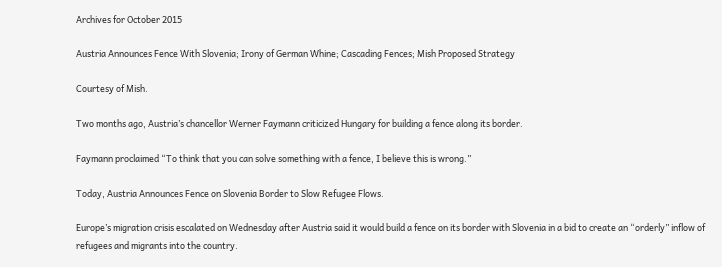Archives for October 2015

Austria Announces Fence With Slovenia; Irony of German Whine; Cascading Fences; Mish Proposed Strategy

Courtesy of Mish.

Two months ago, Austria’s chancellor Werner Faymann criticized Hungary for building a fence along its border.

Faymann proclaimed “To think that you can solve something with a fence, I believe this is wrong.”

Today, Austria Announces Fence on Slovenia Border to Slow Refugee Flows.

Europe’s migration crisis escalated on Wednesday after Austria said it would build a fence on its border with Slovenia in a bid to create an “orderly” inflow of refugees and migrants into the country.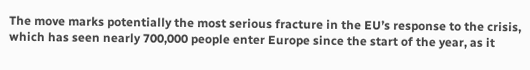The move marks potentially the most serious fracture in the EU’s response to the crisis, which has seen nearly 700,000 people enter Europe since the start of the year, as it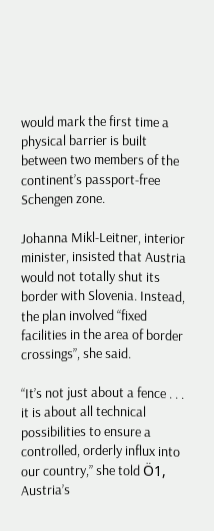would mark the first time a physical barrier is built between two members of the continent’s passport-free Schengen zone.

Johanna Mikl-Leitner, interior minister, insisted that Austria would not totally shut its border with Slovenia. Instead, the plan involved “fixed facilities in the area of border crossings”, she said.

“It’s not just about a fence . . . it is about all technical possibilities to ensure a controlled, orderly influx into our country,” she told Ö1, Austria’s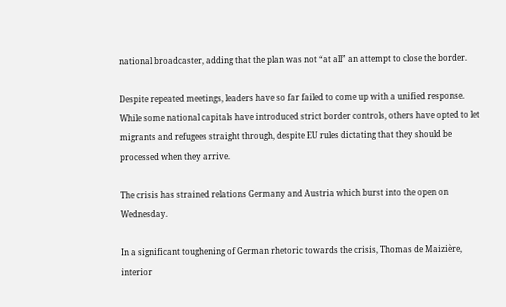national broadcaster, adding that the plan was not “at all” an attempt to close the border.

Despite repeated meetings, leaders have so far failed to come up with a unified response. While some national capitals have introduced strict border controls, others have opted to let migrants and refugees straight through, despite EU rules dictating that they should be processed when they arrive.

The crisis has strained relations Germany and Austria which burst into the open on Wednesday.

In a significant toughening of German rhetoric towards the crisis, Thomas de Maizière, interior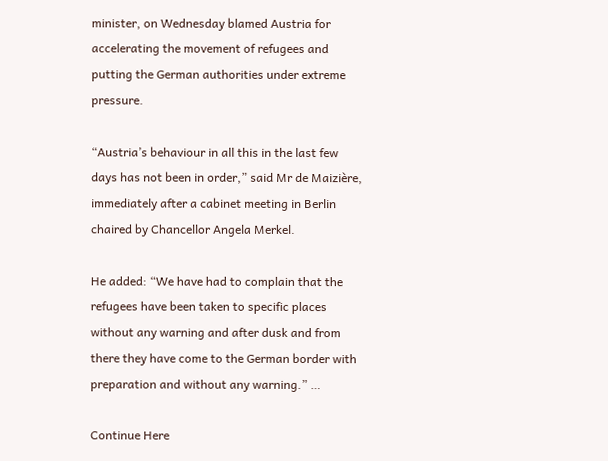minister, on Wednesday blamed Austria for accelerating the movement of refugees and putting the German authorities under extreme pressure.

“Austria’s behaviour in all this in the last few days has not been in order,” said Mr de Maizière, immediately after a cabinet meeting in Berlin chaired by Chancellor Angela Merkel.

He added: “We have had to complain that the refugees have been taken to specific places without any warning and after dusk and from there they have come to the German border with preparation and without any warning.” …

Continue Here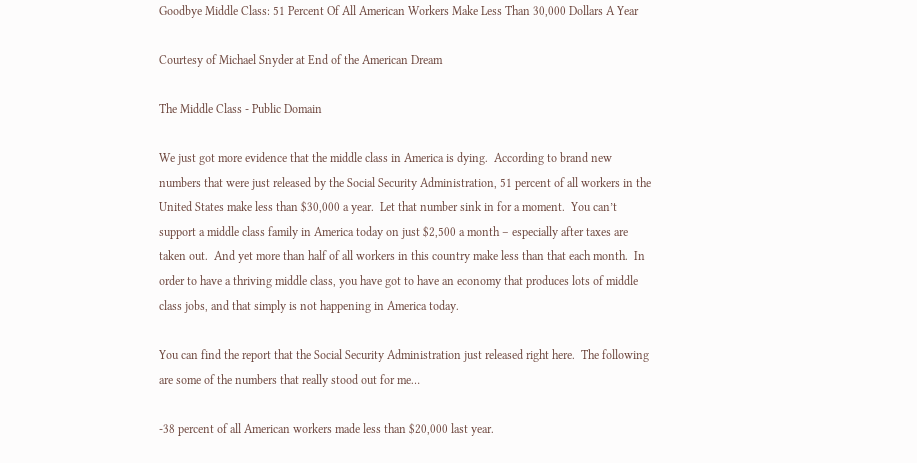Goodbye Middle Class: 51 Percent Of All American Workers Make Less Than 30,000 Dollars A Year

Courtesy of Michael Snyder at End of the American Dream

The Middle Class - Public Domain

We just got more evidence that the middle class in America is dying.  According to brand new numbers that were just released by the Social Security Administration, 51 percent of all workers in the United States make less than $30,000 a year.  Let that number sink in for a moment.  You can’t support a middle class family in America today on just $2,500 a month – especially after taxes are taken out.  And yet more than half of all workers in this country make less than that each month.  In order to have a thriving middle class, you have got to have an economy that produces lots of middle class jobs, and that simply is not happening in America today.

You can find the report that the Social Security Administration just released right here.  The following are some of the numbers that really stood out for me…

-38 percent of all American workers made less than $20,000 last year.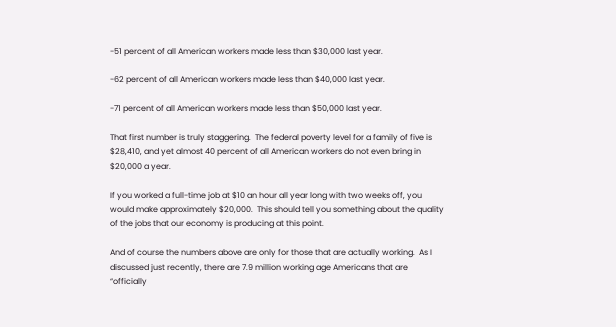-51 percent of all American workers made less than $30,000 last year.

-62 percent of all American workers made less than $40,000 last year.

-71 percent of all American workers made less than $50,000 last year.

That first number is truly staggering.  The federal poverty level for a family of five is $28,410, and yet almost 40 percent of all American workers do not even bring in $20,000 a year.

If you worked a full-time job at $10 an hour all year long with two weeks off, you would make approximately $20,000.  This should tell you something about the quality of the jobs that our economy is producing at this point.

And of course the numbers above are only for those that are actually working.  As I discussed just recently, there are 7.9 million working age Americans that are “officially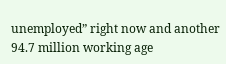unemployed” right now and another 94.7 million working age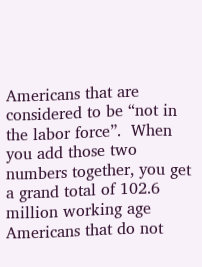Americans that are considered to be “not in the labor force”.  When you add those two numbers together, you get a grand total of 102.6 million working age Americans that do not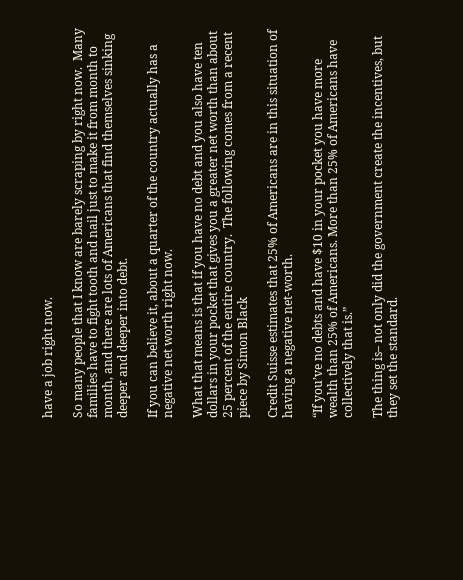have a job right now.

So many people that I know are barely scraping by right now.  Many families have to fight tooth and nail just to make it from month to month, and there are lots of Americans that find themselves sinking deeper and deeper into debt.

If you can believe it, about a quarter of the country actually has a negative net worth right now.

What that means is that if you have no debt and you also have ten dollars in your pocket that gives you a greater net worth than about 25 percent of the entire country.  The following comes from a recent piece by Simon Black

Credit Suisse estimates that 25% of Americans are in this situation of having a negative net-worth.

“If you’ve no debts and have $10 in your pocket you have more wealth than 25% of Americans. More than 25% of Americans have collectively that is.”

The thing is– not only did the government create the incentives, but they set the standard.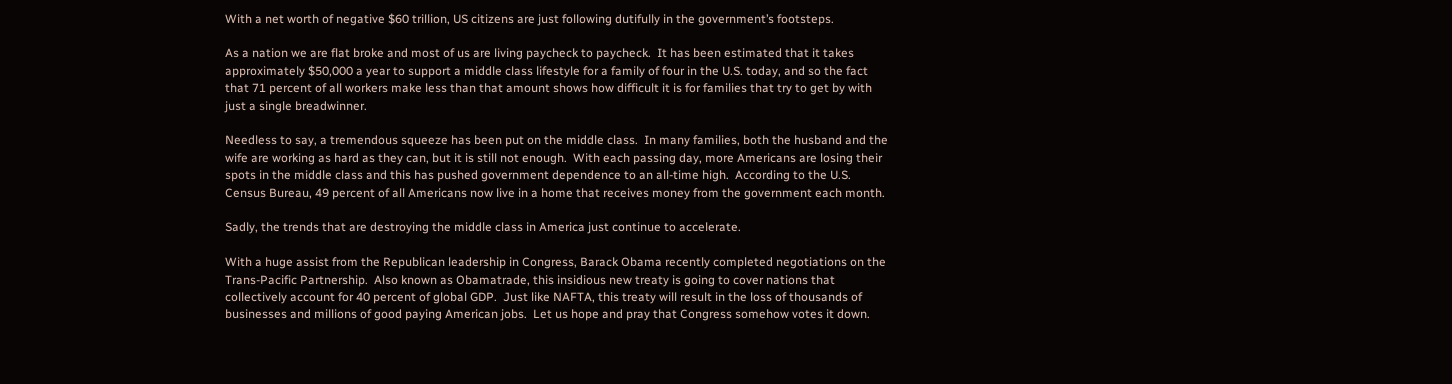With a net worth of negative $60 trillion, US citizens are just following dutifully in the government’s footsteps.

As a nation we are flat broke and most of us are living paycheck to paycheck.  It has been estimated that it takes approximately $50,000 a year to support a middle class lifestyle for a family of four in the U.S. today, and so the fact that 71 percent of all workers make less than that amount shows how difficult it is for families that try to get by with just a single breadwinner.

Needless to say, a tremendous squeeze has been put on the middle class.  In many families, both the husband and the wife are working as hard as they can, but it is still not enough.  With each passing day, more Americans are losing their spots in the middle class and this has pushed government dependence to an all-time high.  According to the U.S. Census Bureau, 49 percent of all Americans now live in a home that receives money from the government each month.

Sadly, the trends that are destroying the middle class in America just continue to accelerate.

With a huge assist from the Republican leadership in Congress, Barack Obama recently completed negotiations on the Trans-Pacific Partnership.  Also known as Obamatrade, this insidious new treaty is going to cover nations that collectively account for 40 percent of global GDP.  Just like NAFTA, this treaty will result in the loss of thousands of businesses and millions of good paying American jobs.  Let us hope and pray that Congress somehow votes it down.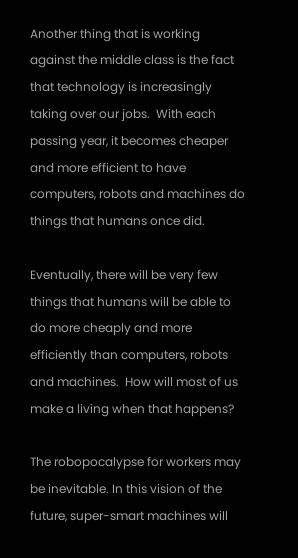Another thing that is working against the middle class is the fact that technology is increasingly taking over our jobs.  With each passing year, it becomes cheaper and more efficient to have computers, robots and machines do things that humans once did.

Eventually, there will be very few things that humans will be able to do more cheaply and more efficiently than computers, robots and machines.  How will most of us make a living when that happens?

The robopocalypse for workers may be inevitable. In this vision of the future, super-smart machines will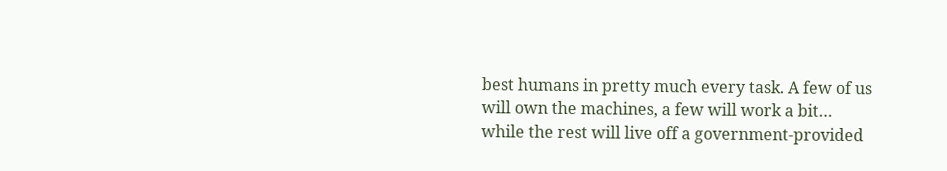best humans in pretty much every task. A few of us will own the machines, a few will work a bit… while the rest will live off a government-provided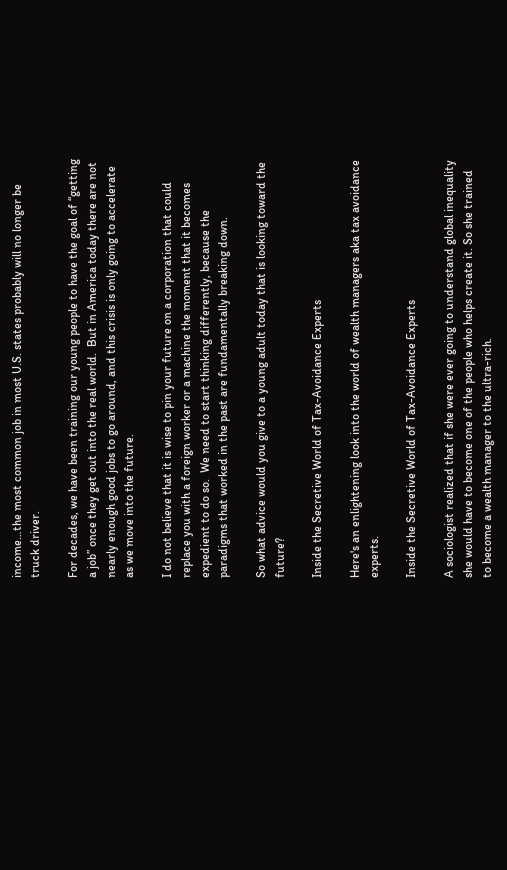income…the most common job in most U.S. states probably will no longer be truck driver.

For decades, we have been training our young people to have the goal of “getting a job” once they get out into the real world.  But in America today there are not nearly enough good jobs to go around, and this crisis is only going to accelerate as we move into the future.

I do not believe that it is wise to pin your future on a corporation that could replace you with a foreign worker or a machine the moment that it becomes expedient to do so.  We need to start thinking differently, because the paradigms that worked in the past are fundamentally breaking down.

So what advice would you give to a young adult today that is looking toward the future?

Inside the Secretive World of Tax-Avoidance Experts

Here's an enlightening look into the world of wealth managers aka tax avoidance experts.

Inside the Secretive World of Tax-Avoidance Experts

A sociologist realized that if she were ever going to understand global inequality she would have to become one of the people who helps create it. So she trained to become a wealth manager to the ultra-rich.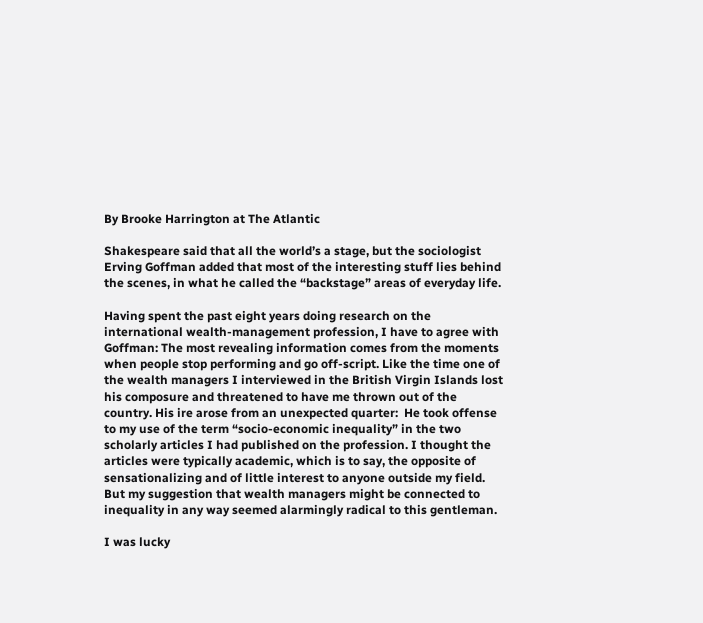By Brooke Harrington at The Atlantic

Shakespeare said that all the world’s a stage, but the sociologist Erving Goffman added that most of the interesting stuff lies behind the scenes, in what he called the “backstage” areas of everyday life.

Having spent the past eight years doing research on the international wealth-management profession, I have to agree with Goffman: The most revealing information comes from the moments when people stop performing and go off-script. Like the time one of the wealth managers I interviewed in the British Virgin Islands lost his composure and threatened to have me thrown out of the country. His ire arose from an unexpected quarter:  He took offense to my use of the term “socio-economic inequality” in the two scholarly articles I had published on the profession. I thought the articles were typically academic, which is to say, the opposite of sensationalizing and of little interest to anyone outside my field.  But my suggestion that wealth managers might be connected to inequality in any way seemed alarmingly radical to this gentleman.

I was lucky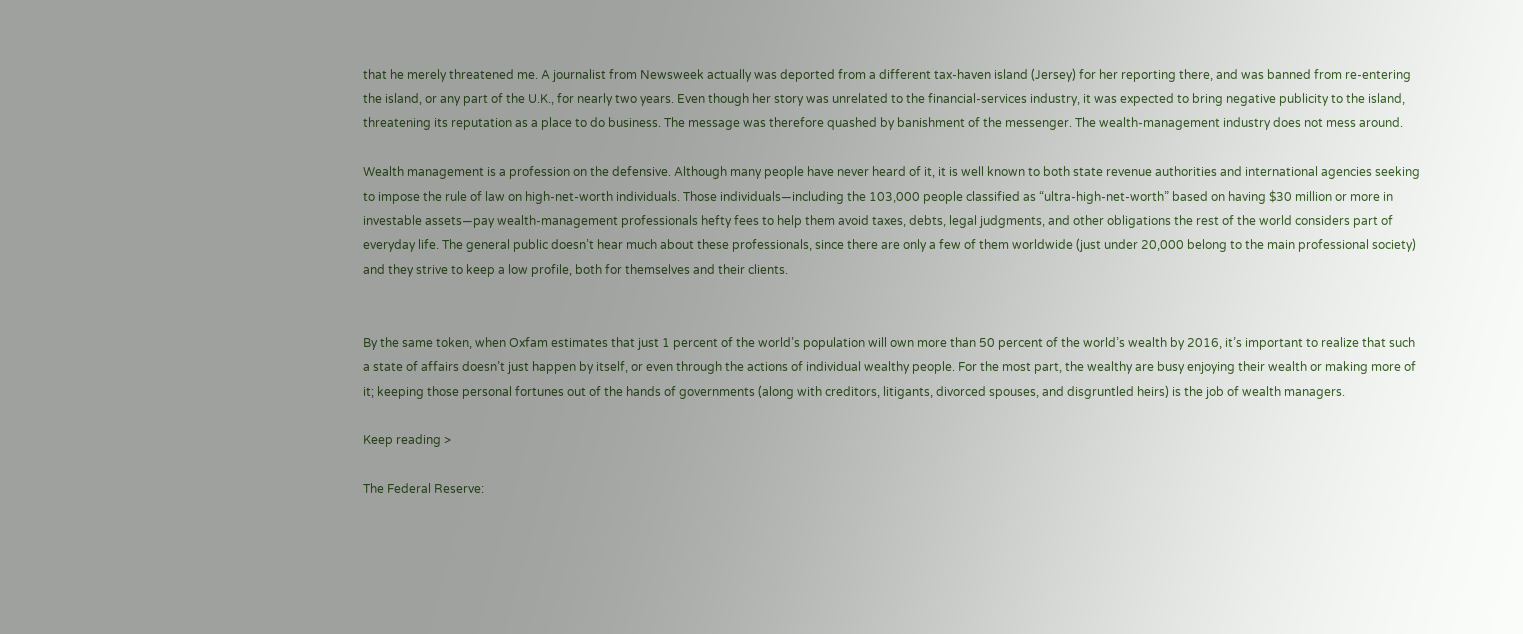that he merely threatened me. A journalist from Newsweek actually was deported from a different tax-haven island (Jersey) for her reporting there, and was banned from re-entering the island, or any part of the U.K., for nearly two years. Even though her story was unrelated to the financial-services industry, it was expected to bring negative publicity to the island, threatening its reputation as a place to do business. The message was therefore quashed by banishment of the messenger. The wealth-management industry does not mess around.

Wealth management is a profession on the defensive. Although many people have never heard of it, it is well known to both state revenue authorities and international agencies seeking to impose the rule of law on high-net-worth individuals. Those individuals—including the 103,000 people classified as “ultra-high-net-worth” based on having $30 million or more in investable assets—pay wealth-management professionals hefty fees to help them avoid taxes, debts, legal judgments, and other obligations the rest of the world considers part of everyday life. The general public doesn’t hear much about these professionals, since there are only a few of them worldwide (just under 20,000 belong to the main professional society) and they strive to keep a low profile, both for themselves and their clients.


By the same token, when Oxfam estimates that just 1 percent of the world’s population will own more than 50 percent of the world’s wealth by 2016, it’s important to realize that such a state of affairs doesn’t just happen by itself, or even through the actions of individual wealthy people. For the most part, the wealthy are busy enjoying their wealth or making more of it; keeping those personal fortunes out of the hands of governments (along with creditors, litigants, divorced spouses, and disgruntled heirs) is the job of wealth managers.

Keep reading >

The Federal Reserve: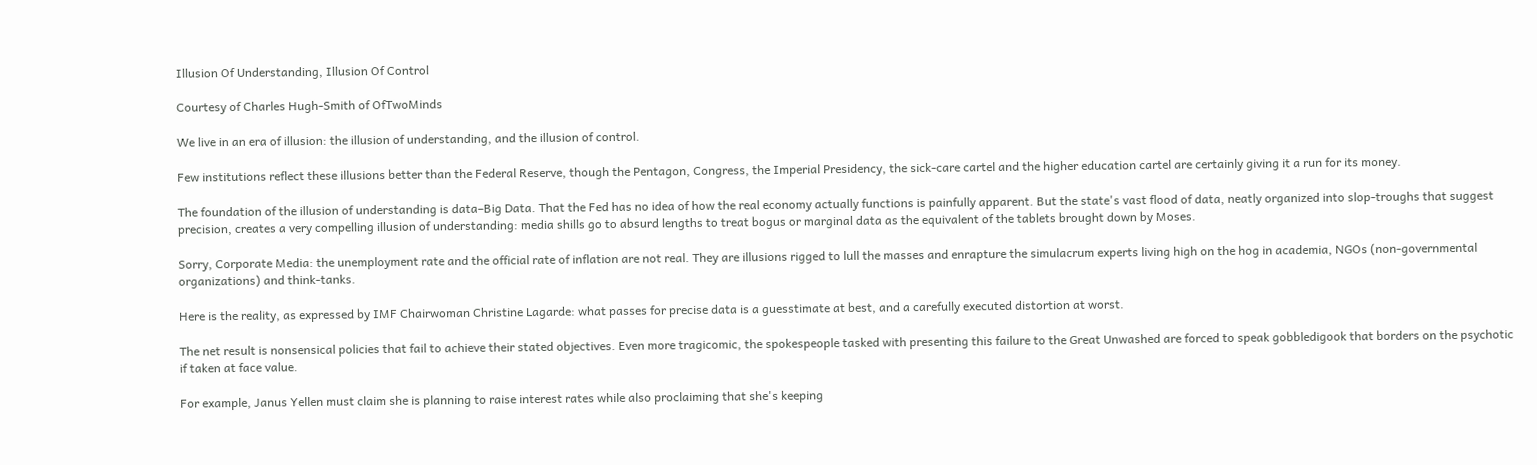Illusion Of Understanding, Illusion Of Control

Courtesy of Charles Hugh-Smith of OfTwoMinds

We live in an era of illusion: the illusion of understanding, and the illusion of control.

Few institutions reflect these illusions better than the Federal Reserve, though the Pentagon, Congress, the Imperial Presidency, the sick-care cartel and the higher education cartel are certainly giving it a run for its money.

The foundation of the illusion of understanding is data–Big Data. That the Fed has no idea of how the real economy actually functions is painfully apparent. But the state's vast flood of data, neatly organized into slop-troughs that suggest precision, creates a very compelling illusion of understanding: media shills go to absurd lengths to treat bogus or marginal data as the equivalent of the tablets brought down by Moses.

Sorry, Corporate Media: the unemployment rate and the official rate of inflation are not real. They are illusions rigged to lull the masses and enrapture the simulacrum experts living high on the hog in academia, NGOs (non-governmental organizations) and think-tanks.

Here is the reality, as expressed by IMF Chairwoman Christine Lagarde: what passes for precise data is a guesstimate at best, and a carefully executed distortion at worst.

The net result is nonsensical policies that fail to achieve their stated objectives. Even more tragicomic, the spokespeople tasked with presenting this failure to the Great Unwashed are forced to speak gobbledigook that borders on the psychotic if taken at face value.

For example, Janus Yellen must claim she is planning to raise interest rates while also proclaiming that she's keeping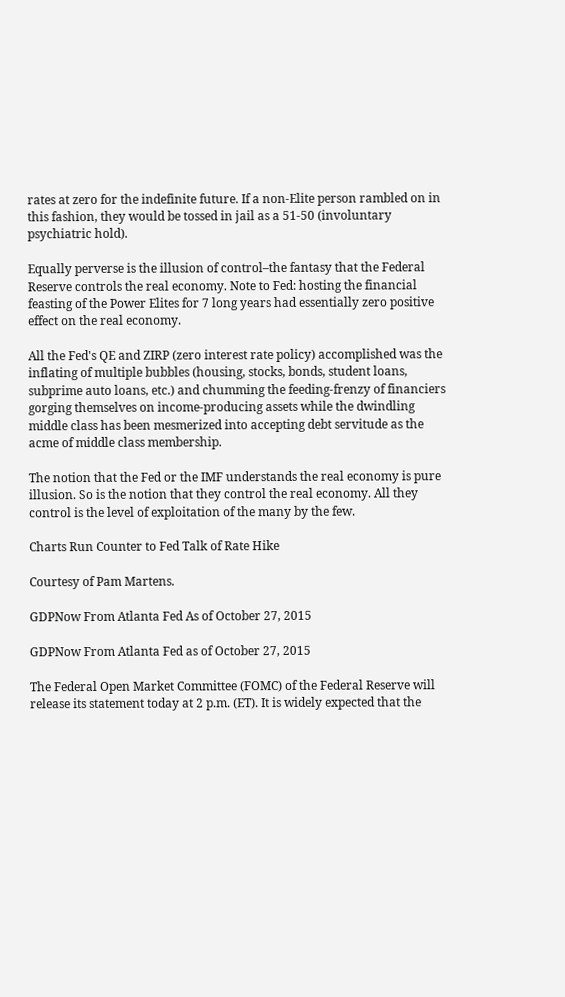rates at zero for the indefinite future. If a non-Elite person rambled on in this fashion, they would be tossed in jail as a 51-50 (involuntary psychiatric hold).

Equally perverse is the illusion of control–the fantasy that the Federal Reserve controls the real economy. Note to Fed: hosting the financial feasting of the Power Elites for 7 long years had essentially zero positive effect on the real economy.

All the Fed's QE and ZIRP (zero interest rate policy) accomplished was the inflating of multiple bubbles (housing, stocks, bonds, student loans, subprime auto loans, etc.) and chumming the feeding-frenzy of financiers gorging themselves on income-producing assets while the dwindling middle class has been mesmerized into accepting debt servitude as the acme of middle class membership.

The notion that the Fed or the IMF understands the real economy is pure illusion. So is the notion that they control the real economy. All they control is the level of exploitation of the many by the few.

Charts Run Counter to Fed Talk of Rate Hike

Courtesy of Pam Martens.

GDPNow From Atlanta Fed As of October 27, 2015

GDPNow From Atlanta Fed as of October 27, 2015

The Federal Open Market Committee (FOMC) of the Federal Reserve will release its statement today at 2 p.m. (ET). It is widely expected that the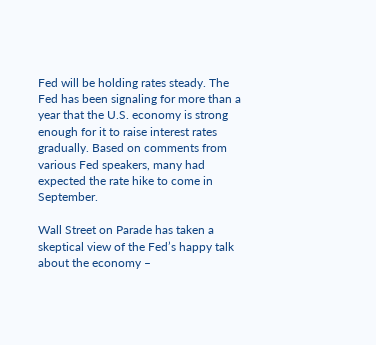Fed will be holding rates steady. The Fed has been signaling for more than a year that the U.S. economy is strong enough for it to raise interest rates gradually. Based on comments from various Fed speakers, many had expected the rate hike to come in September.

Wall Street on Parade has taken a skeptical view of the Fed’s happy talk about the economy –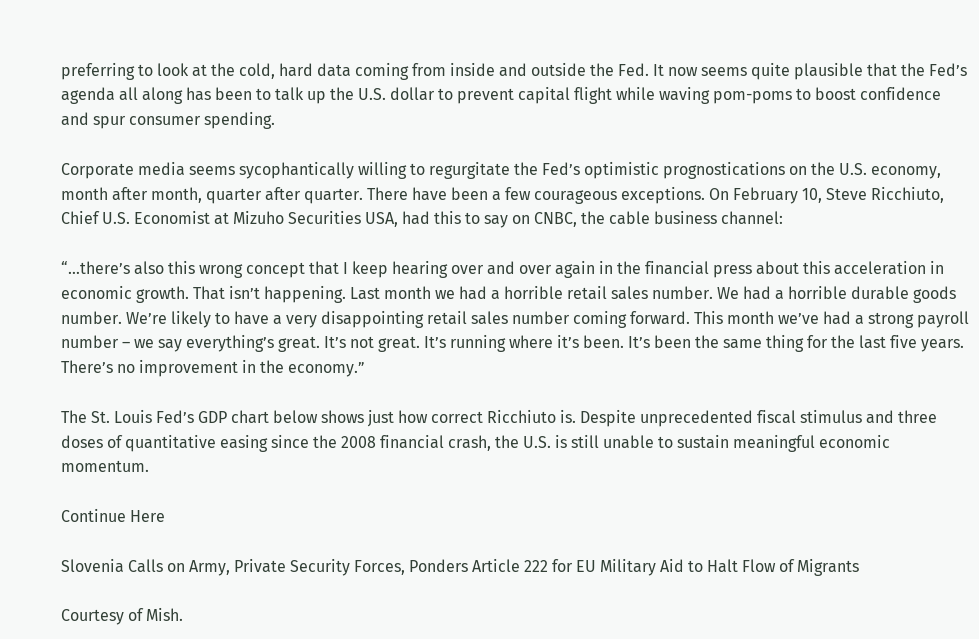preferring to look at the cold, hard data coming from inside and outside the Fed. It now seems quite plausible that the Fed’s agenda all along has been to talk up the U.S. dollar to prevent capital flight while waving pom-poms to boost confidence and spur consumer spending.

Corporate media seems sycophantically willing to regurgitate the Fed’s optimistic prognostications on the U.S. economy, month after month, quarter after quarter. There have been a few courageous exceptions. On February 10, Steve Ricchiuto, Chief U.S. Economist at Mizuho Securities USA, had this to say on CNBC, the cable business channel:

“…there’s also this wrong concept that I keep hearing over and over again in the financial press about this acceleration in economic growth. That isn’t happening. Last month we had a horrible retail sales number. We had a horrible durable goods number. We’re likely to have a very disappointing retail sales number coming forward. This month we’ve had a strong payroll number – we say everything’s great. It’s not great. It’s running where it’s been. It’s been the same thing for the last five years. There’s no improvement in the economy.”

The St. Louis Fed’s GDP chart below shows just how correct Ricchiuto is. Despite unprecedented fiscal stimulus and three doses of quantitative easing since the 2008 financial crash, the U.S. is still unable to sustain meaningful economic momentum.

Continue Here

Slovenia Calls on Army, Private Security Forces, Ponders Article 222 for EU Military Aid to Halt Flow of Migrants

Courtesy of Mish.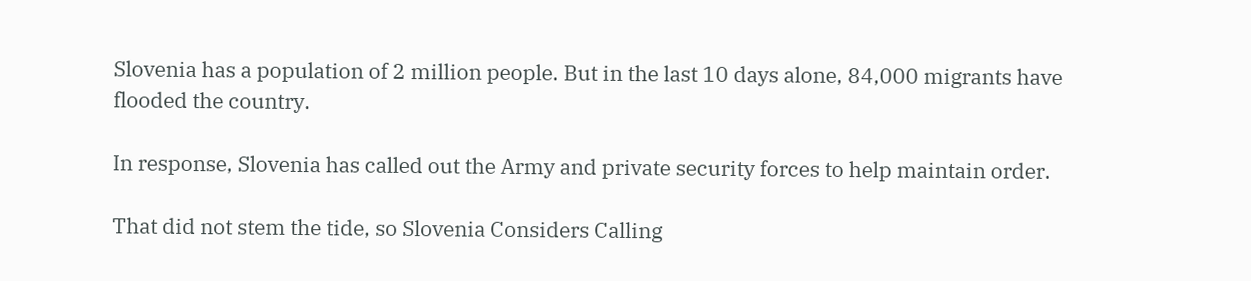Slovenia has a population of 2 million people. But in the last 10 days alone, 84,000 migrants have flooded the country.

In response, Slovenia has called out the Army and private security forces to help maintain order.

That did not stem the tide, so Slovenia Considers Calling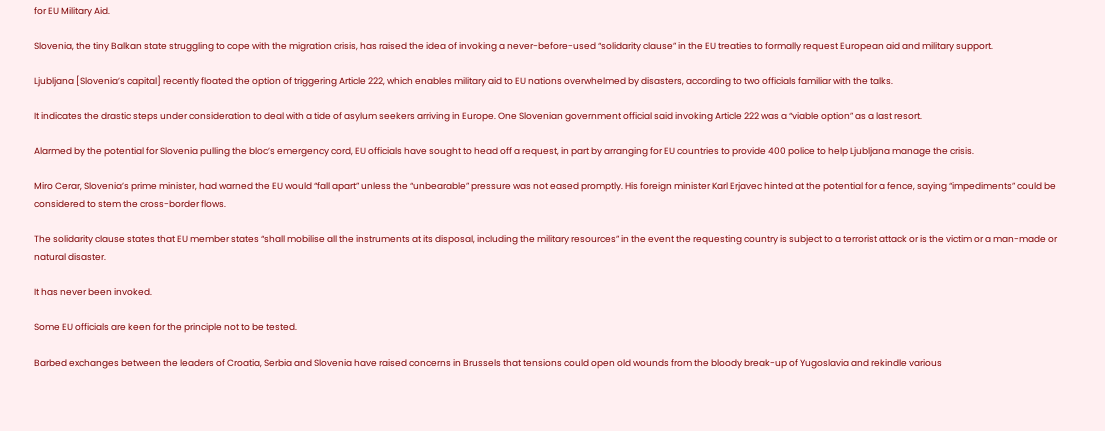for EU Military Aid.

Slovenia, the tiny Balkan state struggling to cope with the migration crisis, has raised the idea of invoking a never-before-used “solidarity clause” in the EU treaties to formally request European aid and military support.

Ljubljana [Slovenia’s capital] recently floated the option of triggering Article 222, which enables military aid to EU nations overwhelmed by disasters, according to two officials familiar with the talks.

It indicates the drastic steps under consideration to deal with a tide of asylum seekers arriving in Europe. One Slovenian government official said invoking Article 222 was a “viable option” as a last resort.

Alarmed by the potential for Slovenia pulling the bloc’s emergency cord, EU officials have sought to head off a request, in part by arranging for EU countries to provide 400 police to help Ljubljana manage the crisis.

Miro Cerar, Slovenia’s prime minister, had warned the EU would “fall apart” unless the “unbearable” pressure was not eased promptly. His foreign minister Karl Erjavec hinted at the potential for a fence, saying “impediments” could be considered to stem the cross-border flows.

The solidarity clause states that EU member states “shall mobilise all the instruments at its disposal, including the military resources” in the event the requesting country is subject to a terrorist attack or is the victim or a man-made or natural disaster.

It has never been invoked.

Some EU officials are keen for the principle not to be tested.

Barbed exchanges between the leaders of Croatia, Serbia and Slovenia have raised concerns in Brussels that tensions could open old wounds from the bloody break-up of Yugoslavia and rekindle various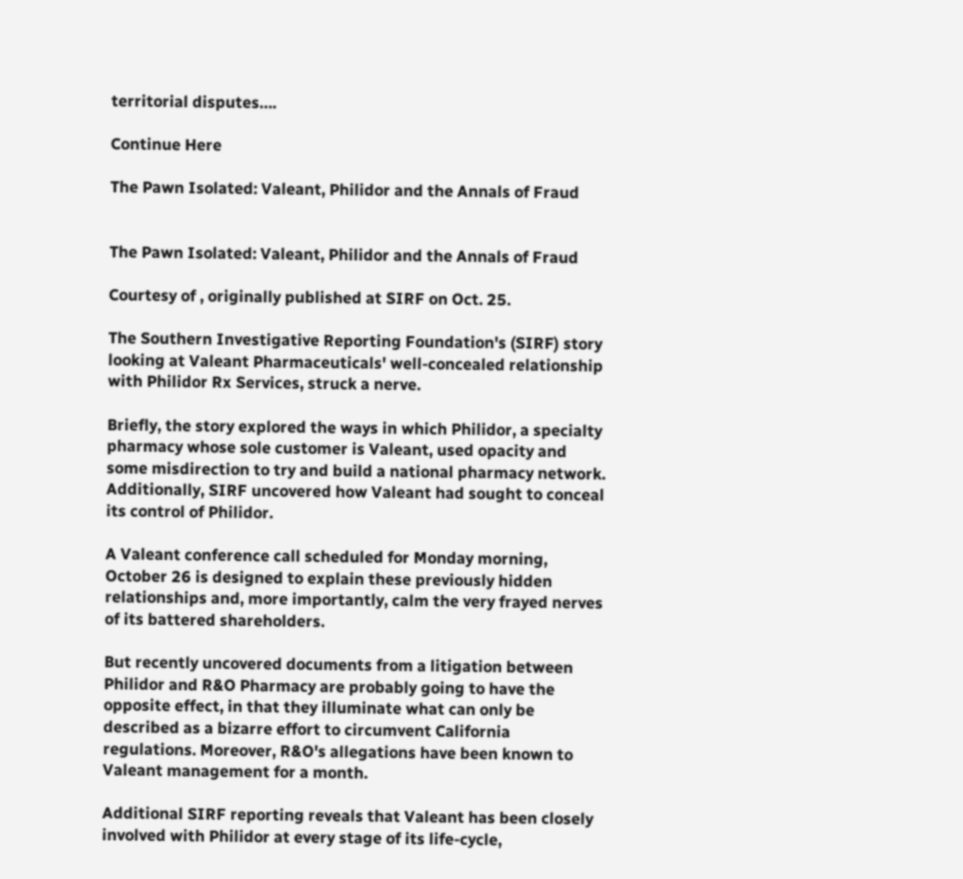territorial disputes….

Continue Here

The Pawn Isolated: Valeant, Philidor and the Annals of Fraud


The Pawn Isolated: Valeant, Philidor and the Annals of Fraud

Courtesy of , originally published at SIRF on Oct. 25.

The Southern Investigative Reporting Foundation's (SIRF) story looking at Valeant Pharmaceuticals' well-concealed relationship with Philidor Rx Services, struck a nerve.

Briefly, the story explored the ways in which Philidor, a specialty pharmacy whose sole customer is Valeant, used opacity and some misdirection to try and build a national pharmacy network. Additionally, SIRF uncovered how Valeant had sought to conceal its control of Philidor.

A Valeant conference call scheduled for Monday morning, October 26 is designed to explain these previously hidden relationships and, more importantly, calm the very frayed nerves of its battered shareholders.

But recently uncovered documents from a litigation between Philidor and R&O Pharmacy are probably going to have the opposite effect, in that they illuminate what can only be described as a bizarre effort to circumvent California regulations. Moreover, R&O's allegations have been known to Valeant management for a month.

Additional SIRF reporting reveals that Valeant has been closely involved with Philidor at every stage of its life-cycle,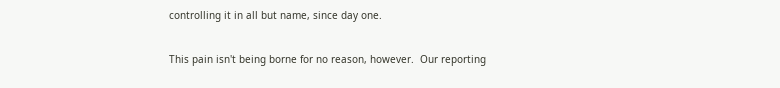controlling it in all but name, since day one.

This pain isn't being borne for no reason, however.  Our reporting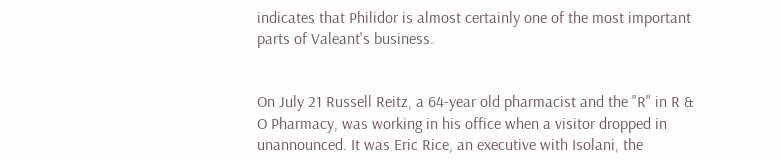indicates that Philidor is almost certainly one of the most important parts of Valeant's business.


On July 21 Russell Reitz, a 64-year old pharmacist and the "R" in R & O Pharmacy, was working in his office when a visitor dropped in unannounced. It was Eric Rice, an executive with Isolani, the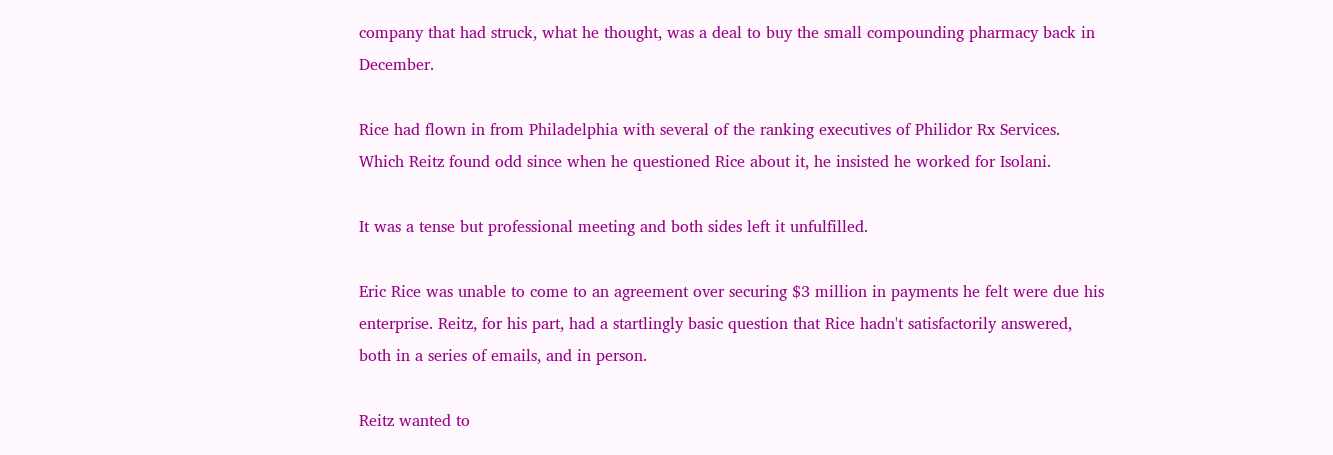company that had struck, what he thought, was a deal to buy the small compounding pharmacy back in December.

Rice had flown in from Philadelphia with several of the ranking executives of Philidor Rx Services. Which Reitz found odd since when he questioned Rice about it, he insisted he worked for Isolani.

It was a tense but professional meeting and both sides left it unfulfilled.

Eric Rice was unable to come to an agreement over securing $3 million in payments he felt were due his enterprise. Reitz, for his part, had a startlingly basic question that Rice hadn't satisfactorily answered, both in a series of emails, and in person.

Reitz wanted to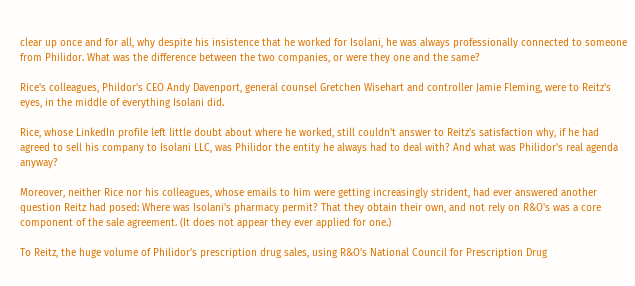clear up once and for all, why despite his insistence that he worked for Isolani, he was always professionally connected to someone from Philidor. What was the difference between the two companies, or were they one and the same?

Rice's colleagues, Phildor's CEO Andy Davenport, general counsel Gretchen Wisehart and controller Jamie Fleming, were to Reitz's eyes, in the middle of everything Isolani did.

Rice, whose LinkedIn profile left little doubt about where he worked, still couldn't answer to Reitz's satisfaction why, if he had agreed to sell his company to Isolani LLC, was Philidor the entity he always had to deal with? And what was Philidor's real agenda anyway?

Moreover, neither Rice nor his colleagues, whose emails to him were getting increasingly strident, had ever answered another question Reitz had posed: Where was Isolani's pharmacy permit? That they obtain their own, and not rely on R&O's was a core component of the sale agreement. (It does not appear they ever applied for one.)

To Reitz, the huge volume of Philidor's prescription drug sales, using R&O's National Council for Prescription Drug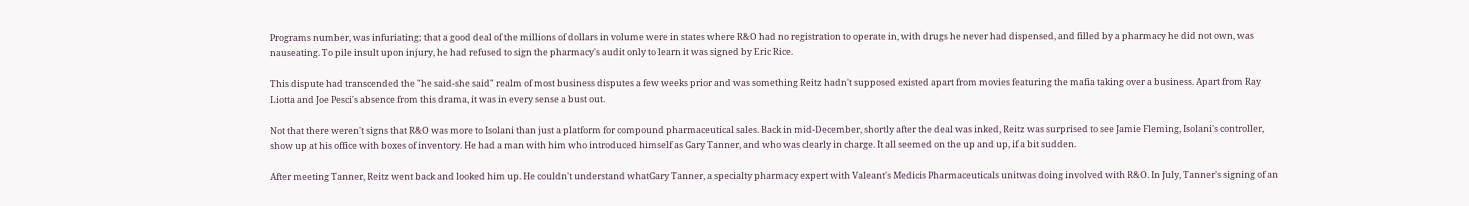Programs number, was infuriating; that a good deal of the millions of dollars in volume were in states where R&O had no registration to operate in, with drugs he never had dispensed, and filled by a pharmacy he did not own, was nauseating. To pile insult upon injury, he had refused to sign the pharmacy's audit only to learn it was signed by Eric Rice.

This dispute had transcended the "he said-she said" realm of most business disputes a few weeks prior and was something Reitz hadn't supposed existed apart from movies featuring the mafia taking over a business. Apart from Ray Liotta and Joe Pesci's absence from this drama, it was in every sense a bust out.

Not that there weren't signs that R&O was more to Isolani than just a platform for compound pharmaceutical sales. Back in mid-December, shortly after the deal was inked, Reitz was surprised to see Jamie Fleming, Isolani's controller, show up at his office with boxes of inventory. He had a man with him who introduced himself as Gary Tanner, and who was clearly in charge. It all seemed on the up and up, if a bit sudden.

After meeting Tanner, Reitz went back and looked him up. He couldn't understand whatGary Tanner, a specialty pharmacy expert with Valeant's Medicis Pharmaceuticals unitwas doing involved with R&O. In July, Tanner's signing of an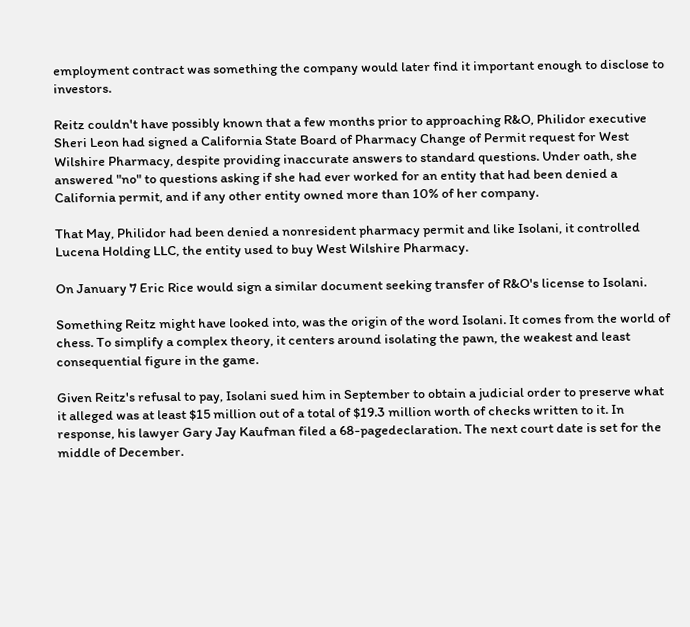employment contract was something the company would later find it important enough to disclose to investors.

Reitz couldn't have possibly known that a few months prior to approaching R&O, Philidor executive Sheri Leon had signed a California State Board of Pharmacy Change of Permit request for West Wilshire Pharmacy, despite providing inaccurate answers to standard questions. Under oath, she answered "no" to questions asking if she had ever worked for an entity that had been denied a California permit, and if any other entity owned more than 10% of her company.

That May, Philidor had been denied a nonresident pharmacy permit and like Isolani, it controlled Lucena Holding LLC, the entity used to buy West Wilshire Pharmacy.

On January 7 Eric Rice would sign a similar document seeking transfer of R&O's license to Isolani.

Something Reitz might have looked into, was the origin of the word Isolani. It comes from the world of chess. To simplify a complex theory, it centers around isolating the pawn, the weakest and least consequential figure in the game.

Given Reitz's refusal to pay, Isolani sued him in September to obtain a judicial order to preserve what it alleged was at least $15 million out of a total of $19.3 million worth of checks written to it. In response, his lawyer Gary Jay Kaufman filed a 68-pagedeclaration. The next court date is set for the middle of December.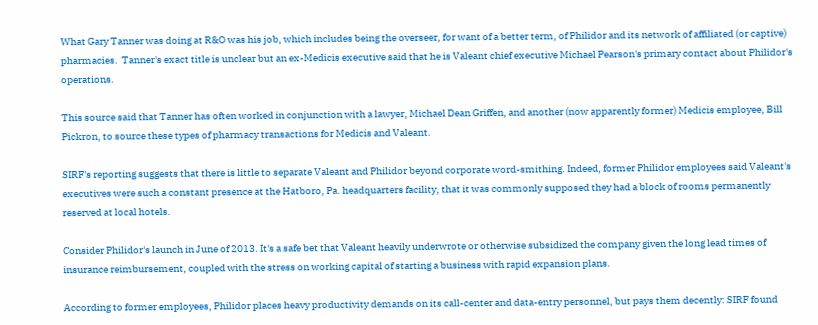What Gary Tanner was doing at R&O was his job, which includes being the overseer, for want of a better term, of Philidor and its network of affiliated (or captive) pharmacies.  Tanner's exact title is unclear but an ex-Medicis executive said that he is Valeant chief executive Michael Pearson's primary contact about Philidor's operations.

This source said that Tanner has often worked in conjunction with a lawyer, Michael Dean Griffen, and another (now apparently former) Medicis employee, Bill Pickron, to source these types of pharmacy transactions for Medicis and Valeant.

SIRF's reporting suggests that there is little to separate Valeant and Philidor beyond corporate word-smithing. Indeed, former Philidor employees said Valeant's executives were such a constant presence at the Hatboro, Pa. headquarters facility, that it was commonly supposed they had a block of rooms permanently reserved at local hotels.

Consider Philidor's launch in June of 2013. It's a safe bet that Valeant heavily underwrote or otherwise subsidized the company given the long lead times of insurance reimbursement, coupled with the stress on working capital of starting a business with rapid expansion plans.

According to former employees, Philidor places heavy productivity demands on its call-center and data-entry personnel, but pays them decently: SIRF found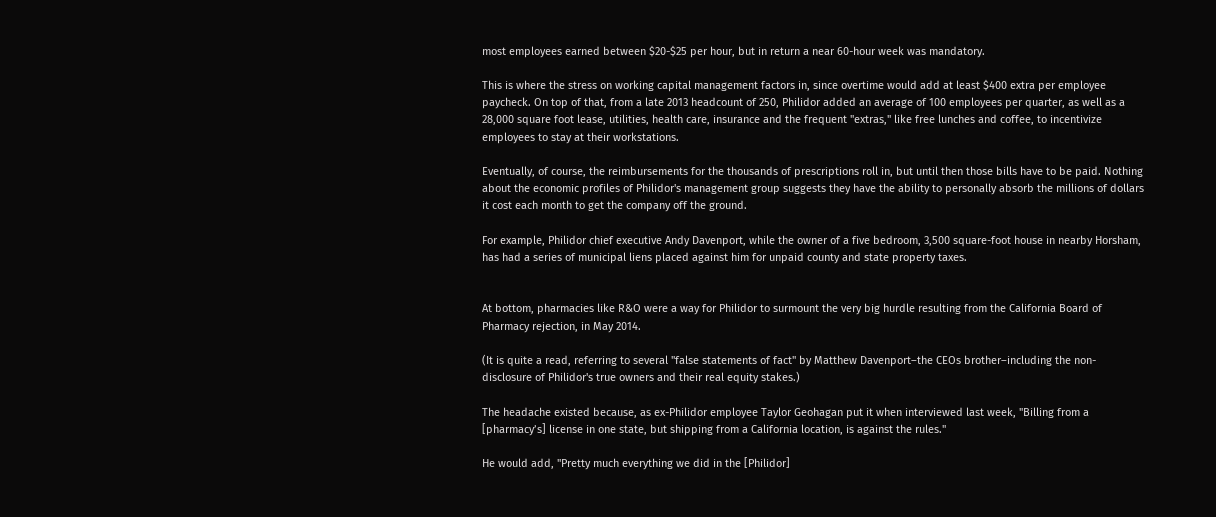most employees earned between $20-$25 per hour, but in return a near 60-hour week was mandatory.

This is where the stress on working capital management factors in, since overtime would add at least $400 extra per employee paycheck. On top of that, from a late 2013 headcount of 250, Philidor added an average of 100 employees per quarter, as well as a 28,000 square foot lease, utilities, health care, insurance and the frequent "extras," like free lunches and coffee, to incentivize employees to stay at their workstations.

Eventually, of course, the reimbursements for the thousands of prescriptions roll in, but until then those bills have to be paid. Nothing about the economic profiles of Philidor's management group suggests they have the ability to personally absorb the millions of dollars it cost each month to get the company off the ground.

For example, Philidor chief executive Andy Davenport, while the owner of a five bedroom, 3,500 square-foot house in nearby Horsham, has had a series of municipal liens placed against him for unpaid county and state property taxes.


At bottom, pharmacies like R&O were a way for Philidor to surmount the very big hurdle resulting from the California Board of Pharmacy rejection, in May 2014.

(It is quite a read, referring to several "false statements of fact" by Matthew Davenport–the CEOs brother–including the non-disclosure of Philidor's true owners and their real equity stakes.)

The headache existed because, as ex-Philidor employee Taylor Geohagan put it when interviewed last week, "Billing from a [pharmacy’s] license in one state, but shipping from a California location, is against the rules."

He would add, "Pretty much everything we did in the [Philidor]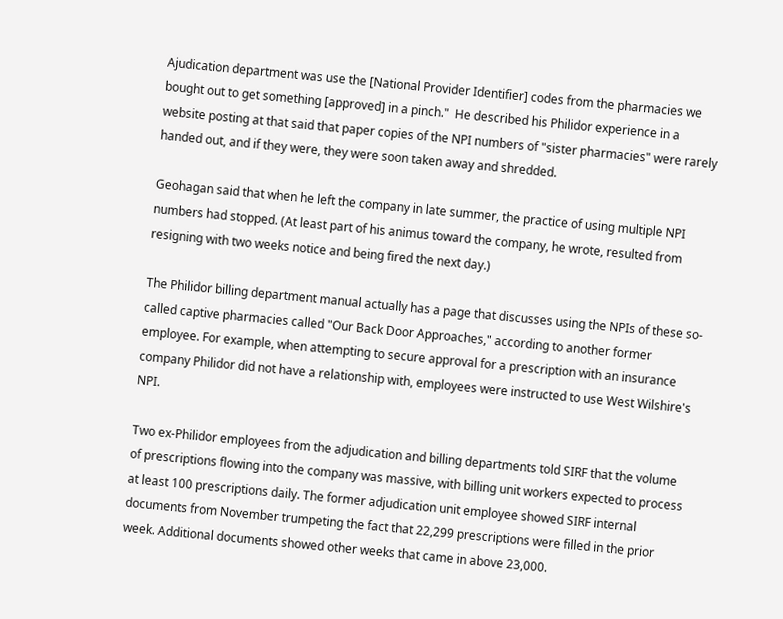Ajudication department was use the [National Provider Identifier] codes from the pharmacies we bought out to get something [approved] in a pinch."  He described his Philidor experience in a website posting at that said that paper copies of the NPI numbers of "sister pharmacies" were rarely handed out, and if they were, they were soon taken away and shredded.

Geohagan said that when he left the company in late summer, the practice of using multiple NPI numbers had stopped. (At least part of his animus toward the company, he wrote, resulted from resigning with two weeks notice and being fired the next day.)

The Philidor billing department manual actually has a page that discusses using the NPIs of these so-called captive pharmacies called "Our Back Door Approaches," according to another former employee. For example, when attempting to secure approval for a prescription with an insurance company Philidor did not have a relationship with, employees were instructed to use West Wilshire's NPI.

Two ex-Philidor employees from the adjudication and billing departments told SIRF that the volume of prescriptions flowing into the company was massive, with billing unit workers expected to process at least 100 prescriptions daily. The former adjudication unit employee showed SIRF internal documents from November trumpeting the fact that 22,299 prescriptions were filled in the prior week. Additional documents showed other weeks that came in above 23,000.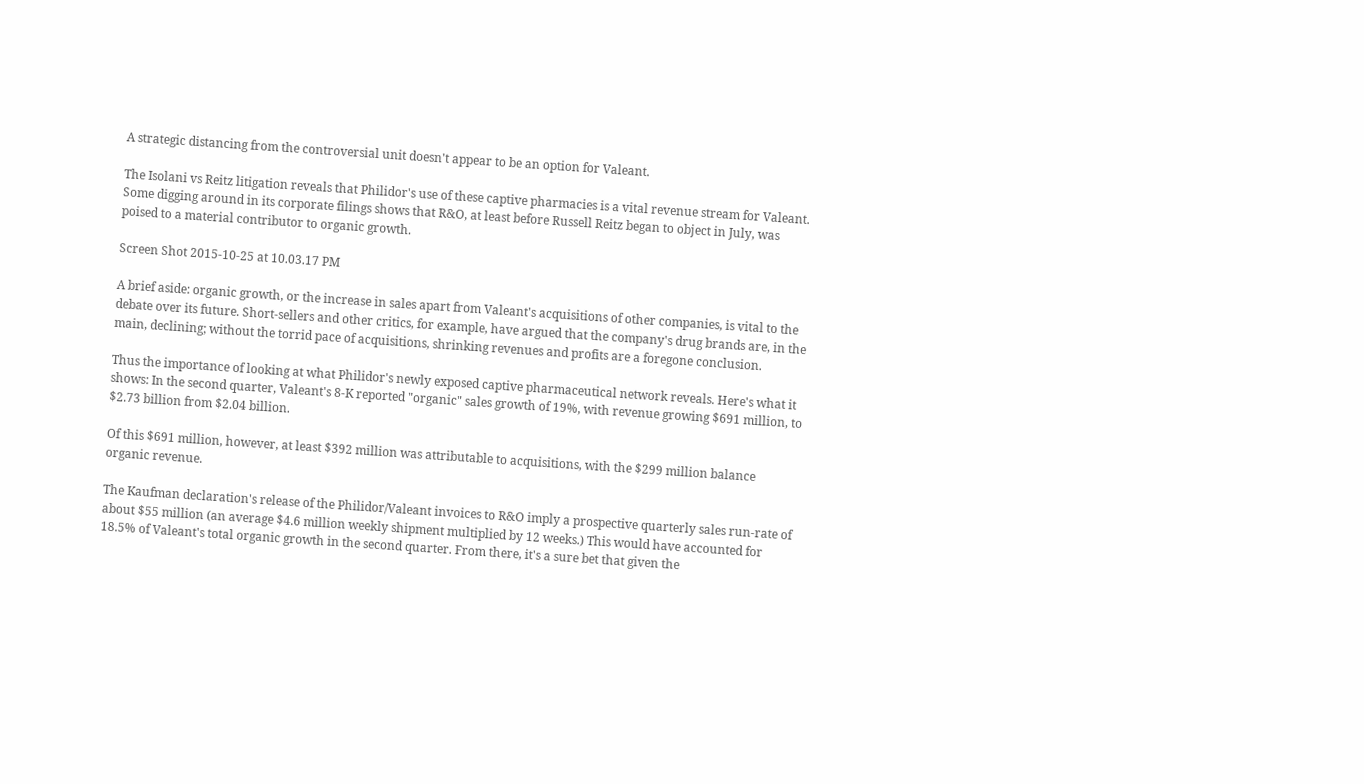A strategic distancing from the controversial unit doesn't appear to be an option for Valeant.

The Isolani vs Reitz litigation reveals that Philidor's use of these captive pharmacies is a vital revenue stream for Valeant. Some digging around in its corporate filings shows that R&O, at least before Russell Reitz began to object in July, was poised to a material contributor to organic growth.

Screen Shot 2015-10-25 at 10.03.17 PM

A brief aside: organic growth, or the increase in sales apart from Valeant's acquisitions of other companies, is vital to the debate over its future. Short-sellers and other critics, for example, have argued that the company's drug brands are, in the main, declining; without the torrid pace of acquisitions, shrinking revenues and profits are a foregone conclusion.

Thus the importance of looking at what Philidor's newly exposed captive pharmaceutical network reveals. Here's what it shows: In the second quarter, Valeant's 8-K reported "organic" sales growth of 19%, with revenue growing $691 million, to $2.73 billion from $2.04 billion.

Of this $691 million, however, at least $392 million was attributable to acquisitions, with the $299 million balance organic revenue.

The Kaufman declaration's release of the Philidor/Valeant invoices to R&O imply a prospective quarterly sales run-rate of about $55 million (an average $4.6 million weekly shipment multiplied by 12 weeks.) This would have accounted for 18.5% of Valeant's total organic growth in the second quarter. From there, it's a sure bet that given the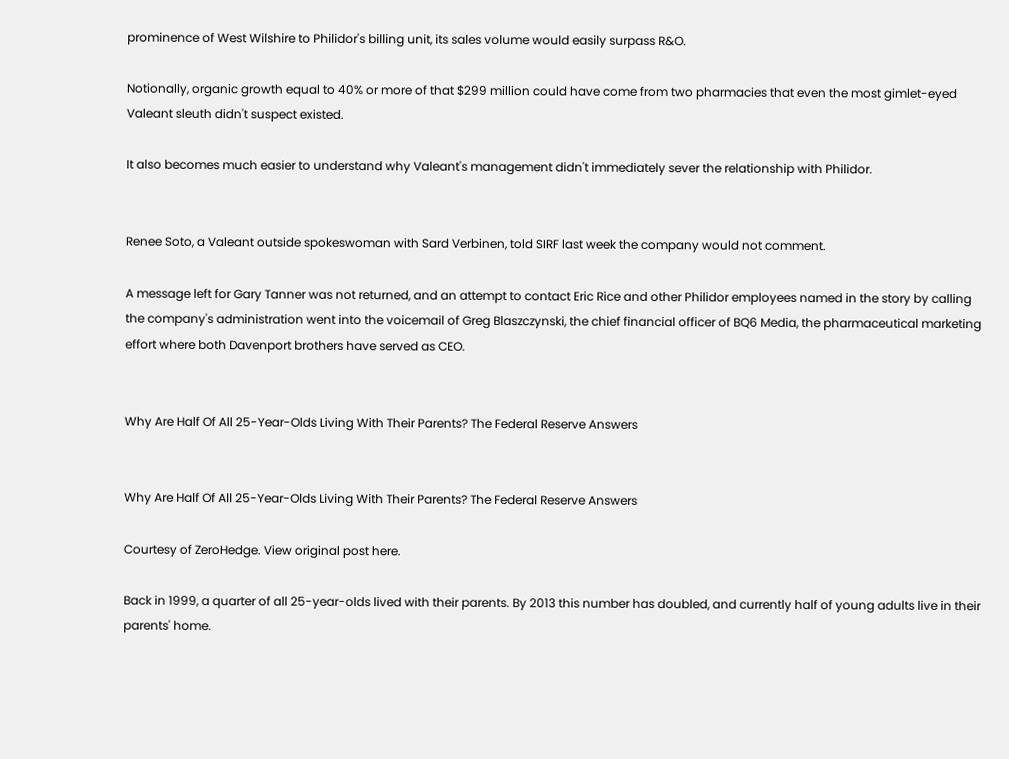prominence of West Wilshire to Philidor's billing unit, its sales volume would easily surpass R&O.

Notionally, organic growth equal to 40% or more of that $299 million could have come from two pharmacies that even the most gimlet-eyed Valeant sleuth didn't suspect existed.

It also becomes much easier to understand why Valeant's management didn't immediately sever the relationship with Philidor.


Renee Soto, a Valeant outside spokeswoman with Sard Verbinen, told SIRF last week the company would not comment.

A message left for Gary Tanner was not returned, and an attempt to contact Eric Rice and other Philidor employees named in the story by calling the company's administration went into the voicemail of Greg Blaszczynski, the chief financial officer of BQ6 Media, the pharmaceutical marketing effort where both Davenport brothers have served as CEO.


Why Are Half Of All 25-Year-Olds Living With Their Parents? The Federal Reserve Answers


Why Are Half Of All 25-Year-Olds Living With Their Parents? The Federal Reserve Answers

Courtesy of ZeroHedge. View original post here.

Back in 1999, a quarter of all 25-year-olds lived with their parents. By 2013 this number has doubled, and currently half of young adults live in their parents' home.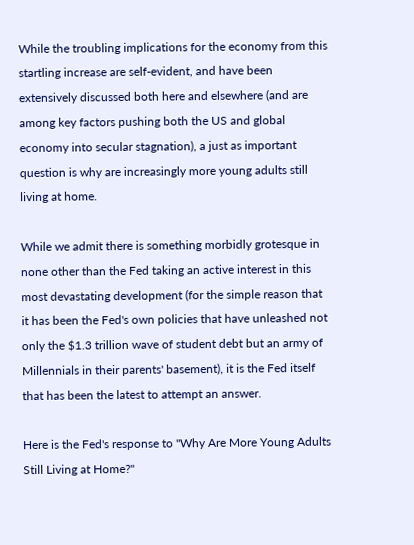While the troubling implications for the economy from this startling increase are self-evident, and have been extensively discussed both here and elsewhere (and are among key factors pushing both the US and global economy into secular stagnation), a just as important question is why are increasingly more young adults still living at home.

While we admit there is something morbidly grotesque in none other than the Fed taking an active interest in this most devastating development (for the simple reason that it has been the Fed's own policies that have unleashed not only the $1.3 trillion wave of student debt but an army of Millennials in their parents' basement), it is the Fed itself that has been the latest to attempt an answer.

Here is the Fed's response to "Why Are More Young Adults Still Living at Home?"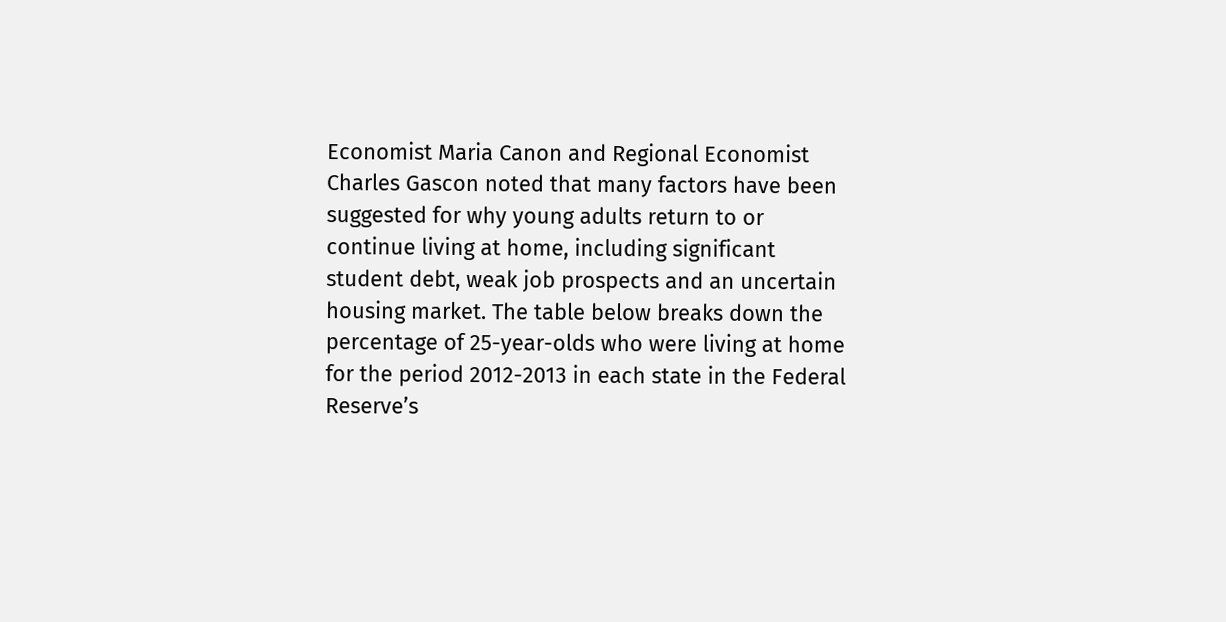Economist Maria Canon and Regional Economist Charles Gascon noted that many factors have been suggested for why young adults return to or continue living at home, including significant student debt, weak job prospects and an uncertain housing market. The table below breaks down the percentage of 25-year-olds who were living at home for the period 2012-2013 in each state in the Federal Reserve’s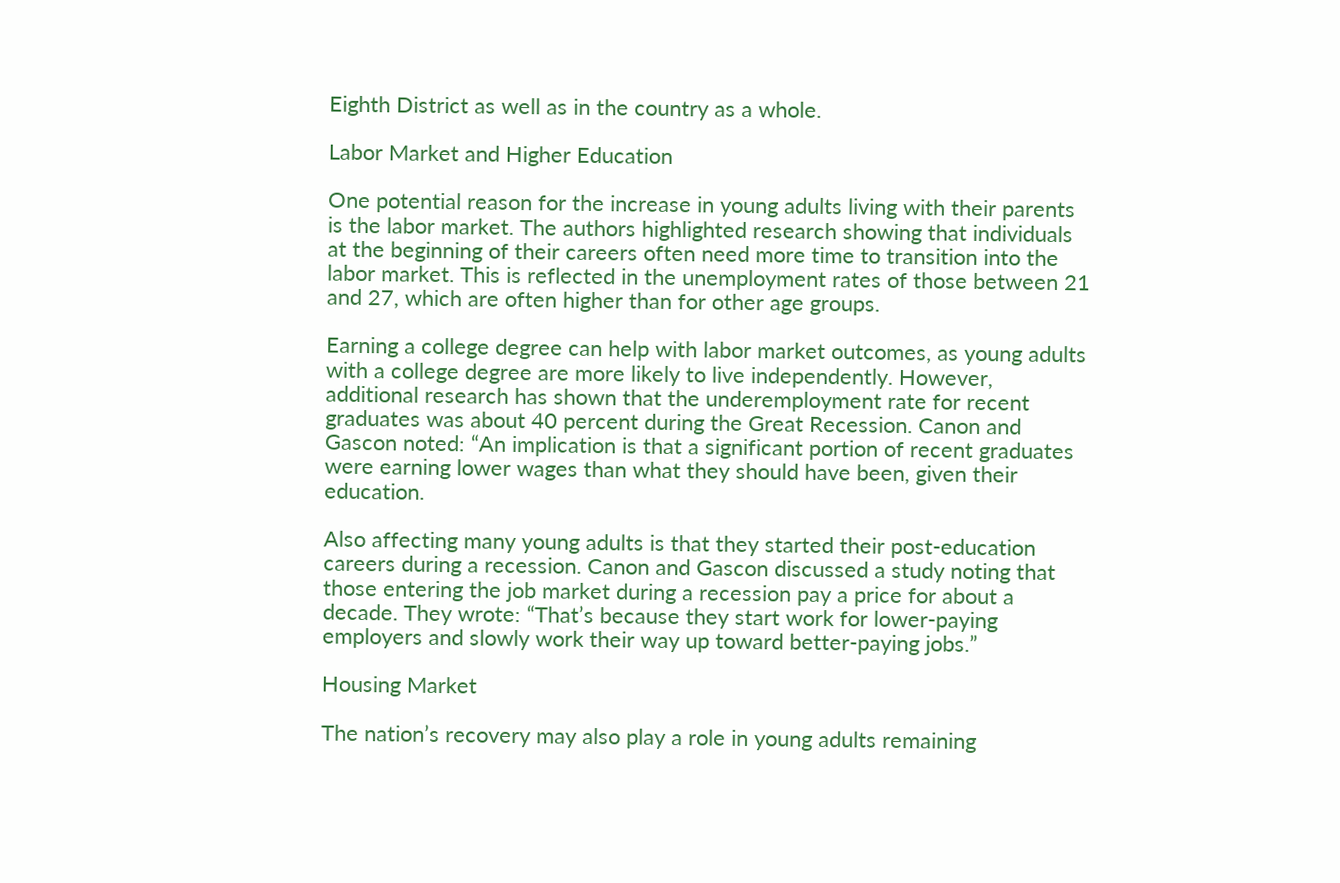Eighth District as well as in the country as a whole.

Labor Market and Higher Education

One potential reason for the increase in young adults living with their parents is the labor market. The authors highlighted research showing that individuals at the beginning of their careers often need more time to transition into the labor market. This is reflected in the unemployment rates of those between 21 and 27, which are often higher than for other age groups.

Earning a college degree can help with labor market outcomes, as young adults with a college degree are more likely to live independently. However, additional research has shown that the underemployment rate for recent graduates was about 40 percent during the Great Recession. Canon and Gascon noted: “An implication is that a significant portion of recent graduates were earning lower wages than what they should have been, given their education.

Also affecting many young adults is that they started their post-education careers during a recession. Canon and Gascon discussed a study noting that those entering the job market during a recession pay a price for about a decade. They wrote: “That’s because they start work for lower-paying employers and slowly work their way up toward better-paying jobs.”

Housing Market

The nation’s recovery may also play a role in young adults remaining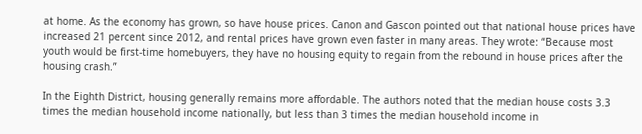at home. As the economy has grown, so have house prices. Canon and Gascon pointed out that national house prices have increased 21 percent since 2012, and rental prices have grown even faster in many areas. They wrote: “Because most youth would be first-time homebuyers, they have no housing equity to regain from the rebound in house prices after the housing crash.”

In the Eighth District, housing generally remains more affordable. The authors noted that the median house costs 3.3 times the median household income nationally, but less than 3 times the median household income in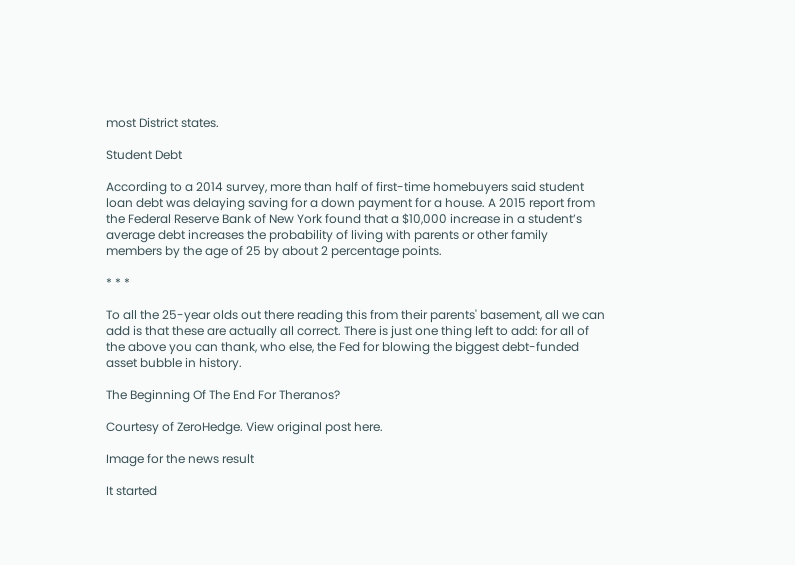most District states.

Student Debt

According to a 2014 survey, more than half of first-time homebuyers said student loan debt was delaying saving for a down payment for a house. A 2015 report from the Federal Reserve Bank of New York found that a $10,000 increase in a student’s average debt increases the probability of living with parents or other family members by the age of 25 by about 2 percentage points.

* * *

To all the 25-year olds out there reading this from their parents' basement, all we can add is that these are actually all correct. There is just one thing left to add: for all of the above you can thank, who else, the Fed for blowing the biggest debt-funded asset bubble in history.

The Beginning Of The End For Theranos?

Courtesy of ZeroHedge. View original post here.

Image for the news result

It started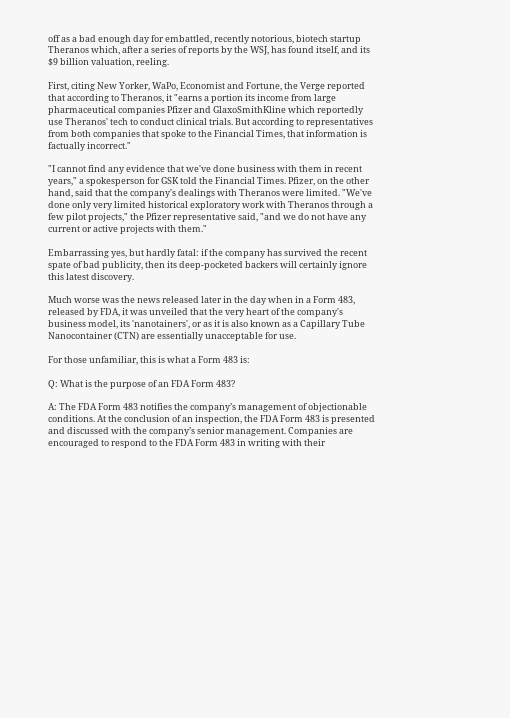off as a bad enough day for embattled, recently notorious, biotech startup Theranos which, after a series of reports by the WSJ, has found itself, and its $9 billion valuation, reeling.

First, citing New Yorker, WaPo, Economist and Fortune, the Verge reported that according to Theranos, it "earns a portion its income from large pharmaceutical companies Pfizer and GlaxoSmithKline which reportedly use Theranos' tech to conduct clinical trials. But according to representatives from both companies that spoke to the Financial Times, that information is factually incorrect."

"I cannot find any evidence that we've done business with them in recent years," a spokesperson for GSK told the Financial Times. Pfizer, on the other hand, said that the company's dealings with Theranos were limited. "We've done only very limited historical exploratory work with Theranos through a few pilot projects," the Pfizer representative said, "and we do not have any current or active projects with them."

Embarrassing yes, but hardly fatal: if the company has survived the recent spate of bad publicity, then its deep-pocketed backers will certainly ignore this latest discovery.

Much worse was the news released later in the day when in a Form 483, released by FDA, it was unveiled that the very heart of the company's business model, its 'nanotainers', or as it is also known as a Capillary Tube Nanocontainer (CTN) are essentially unacceptable for use.

For those unfamiliar, this is what a Form 483 is:

Q: What is the purpose of an FDA Form 483?

A: The FDA Form 483 notifies the company’s management of objectionable conditions. At the conclusion of an inspection, the FDA Form 483 is presented and discussed with the company’s senior management. Companies are encouraged to respond to the FDA Form 483 in writing with their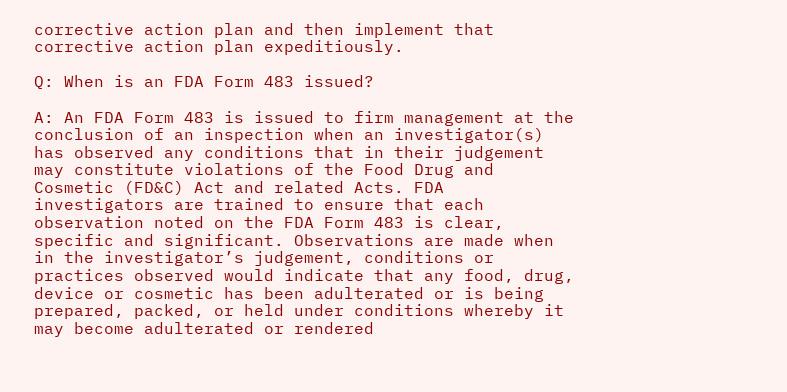corrective action plan and then implement that corrective action plan expeditiously.

Q: When is an FDA Form 483 issued?

A: An FDA Form 483 is issued to firm management at the conclusion of an inspection when an investigator(s) has observed any conditions that in their judgement may constitute violations of the Food Drug and Cosmetic (FD&C) Act and related Acts. FDA investigators are trained to ensure that each observation noted on the FDA Form 483 is clear, specific and significant. Observations are made when in the investigator’s judgement, conditions or practices observed would indicate that any food, drug, device or cosmetic has been adulterated or is being prepared, packed, or held under conditions whereby it may become adulterated or rendered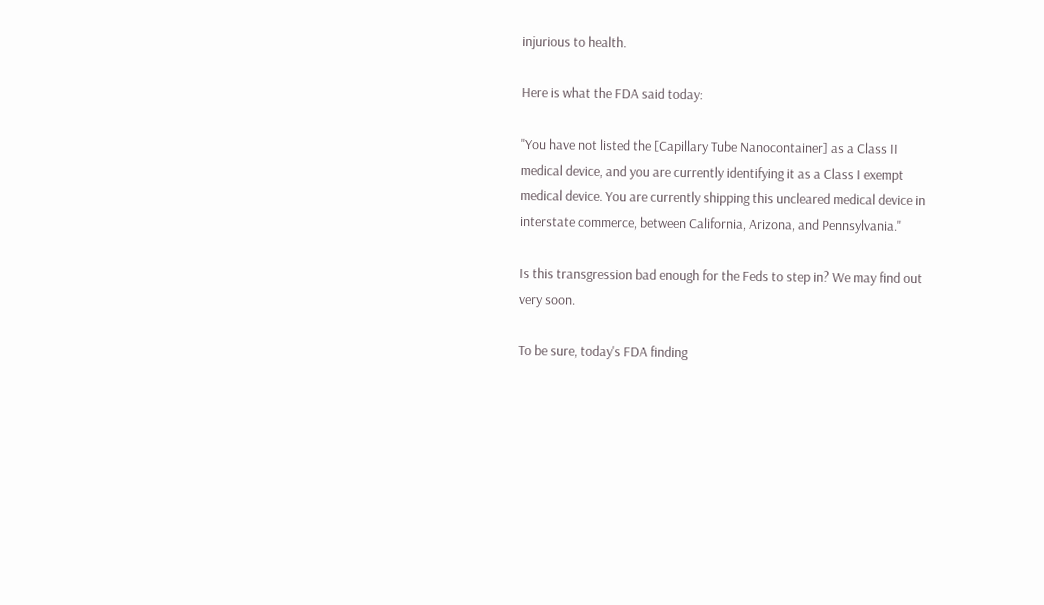injurious to health.

Here is what the FDA said today:

"You have not listed the [Capillary Tube Nanocontainer] as a Class II medical device, and you are currently identifying it as a Class I exempt medical device. You are currently shipping this uncleared medical device in interstate commerce, between California, Arizona, and Pennsylvania."

Is this transgression bad enough for the Feds to step in? We may find out very soon.

To be sure, today's FDA finding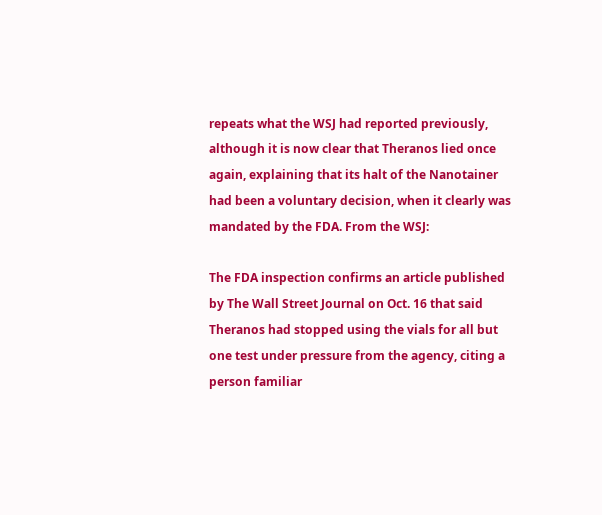repeats what the WSJ had reported previously, although it is now clear that Theranos lied once again, explaining that its halt of the Nanotainer had been a voluntary decision, when it clearly was mandated by the FDA. From the WSJ:

The FDA inspection confirms an article published by The Wall Street Journal on Oct. 16 that said Theranos had stopped using the vials for all but one test under pressure from the agency, citing a person familiar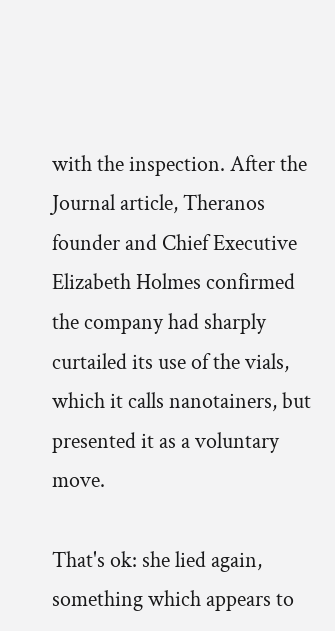with the inspection. After the Journal article, Theranos founder and Chief Executive Elizabeth Holmes confirmed the company had sharply curtailed its use of the vials, which it calls nanotainers, but presented it as a voluntary move.

That's ok: she lied again, something which appears to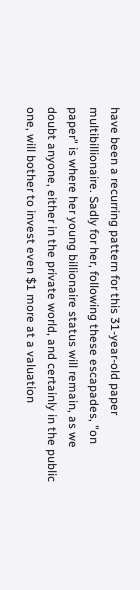have been a recurring pattern for this 31-year-old paper multibillionaire. Sadly for her, following these escapades, "on paper" is where her young billionaire status will remain, as we doubt anyone, either in the private world, and certainly in the public one, will bother to invest even $1 more at a valuation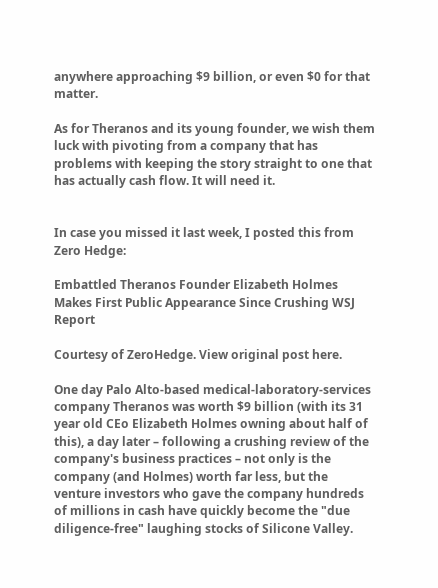anywhere approaching $9 billion, or even $0 for that matter.

As for Theranos and its young founder, we wish them luck with pivoting from a company that has problems with keeping the story straight to one that has actually cash flow. It will need it.


In case you missed it last week, I posted this from Zero Hedge:

Embattled Theranos Founder Elizabeth Holmes Makes First Public Appearance Since Crushing WSJ Report

Courtesy of ZeroHedge. View original post here.

One day Palo Alto-based medical-laboratory-services company Theranos was worth $9 billion (with its 31 year old CEo Elizabeth Holmes owning about half of this), a day later – following a crushing review of the company's business practices – not only is the company (and Holmes) worth far less, but the venture investors who gave the company hundreds of millions in cash have quickly become the "due diligence-free" laughing stocks of Silicone Valley.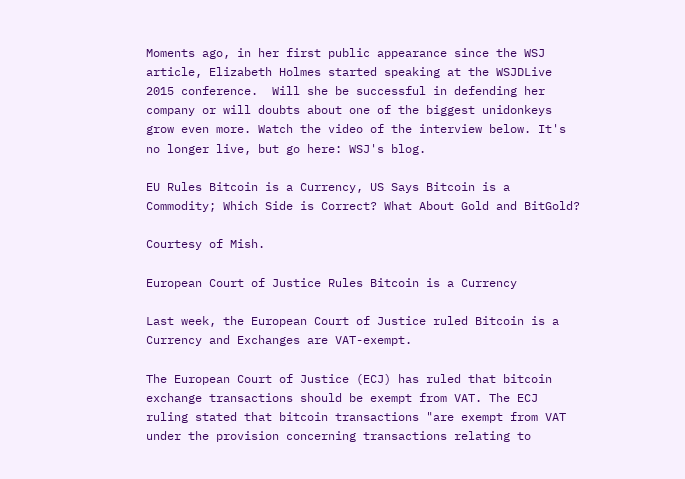Moments ago, in her first public appearance since the WSJ article, Elizabeth Holmes started speaking at the WSJDLive 2015 conference.  Will she be successful in defending her company or will doubts about one of the biggest unidonkeys grow even more. Watch the video of the interview below. It's no longer live, but go here: WSJ's blog.

EU Rules Bitcoin is a Currency, US Says Bitcoin is a Commodity; Which Side is Correct? What About Gold and BitGold?

Courtesy of Mish.

European Court of Justice Rules Bitcoin is a Currency

Last week, the European Court of Justice ruled Bitcoin is a Currency and Exchanges are VAT-exempt.

The European Court of Justice (ECJ) has ruled that bitcoin exchange transactions should be exempt from VAT. The ECJ ruling stated that bitcoin transactions "are exempt from VAT under the provision concerning transactions relating to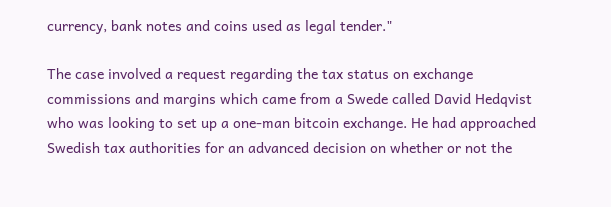currency, bank notes and coins used as legal tender."

The case involved a request regarding the tax status on exchange commissions and margins which came from a Swede called David Hedqvist who was looking to set up a one-man bitcoin exchange. He had approached Swedish tax authorities for an advanced decision on whether or not the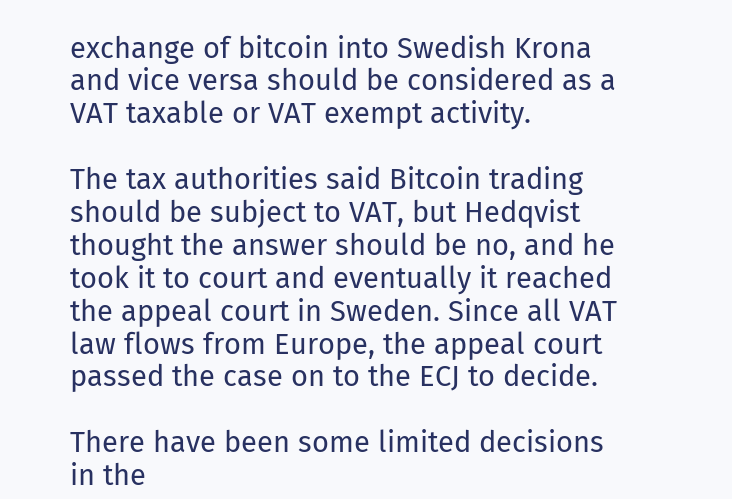exchange of bitcoin into Swedish Krona and vice versa should be considered as a VAT taxable or VAT exempt activity.

The tax authorities said Bitcoin trading should be subject to VAT, but Hedqvist thought the answer should be no, and he took it to court and eventually it reached the appeal court in Sweden. Since all VAT law flows from Europe, the appeal court passed the case on to the ECJ to decide.

There have been some limited decisions in the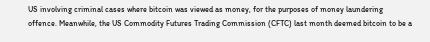US involving criminal cases where bitcoin was viewed as money, for the purposes of money laundering offence. Meanwhile, the US Commodity Futures Trading Commission (CFTC) last month deemed bitcoin to be a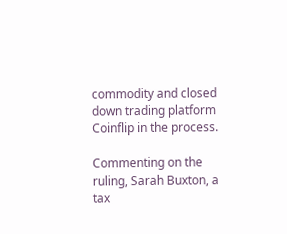commodity and closed down trading platform Coinflip in the process.

Commenting on the ruling, Sarah Buxton, a tax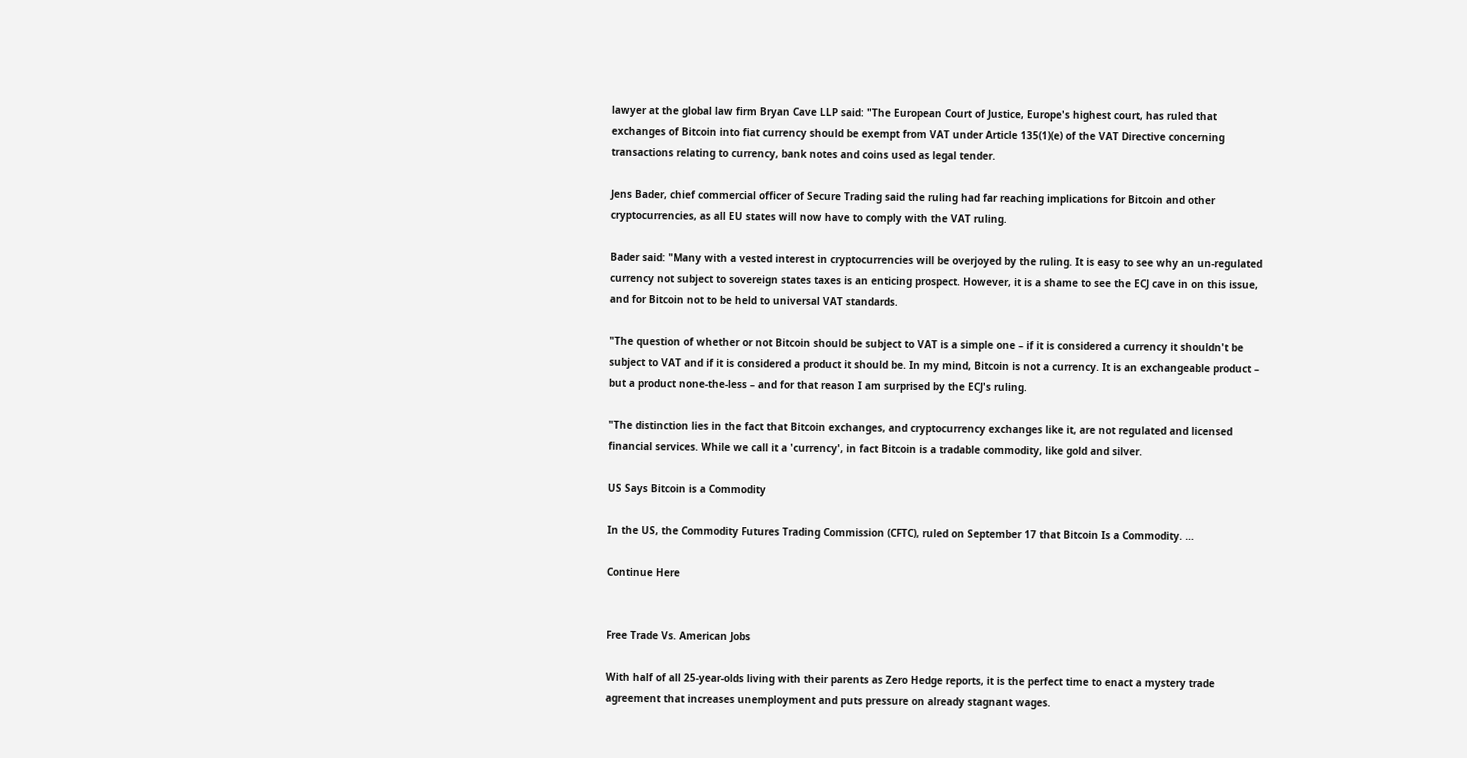lawyer at the global law firm Bryan Cave LLP said: "The European Court of Justice, Europe's highest court, has ruled that exchanges of Bitcoin into fiat currency should be exempt from VAT under Article 135(1)(e) of the VAT Directive concerning transactions relating to currency, bank notes and coins used as legal tender.

Jens Bader, chief commercial officer of Secure Trading said the ruling had far reaching implications for Bitcoin and other cryptocurrencies, as all EU states will now have to comply with the VAT ruling.

Bader said: "Many with a vested interest in cryptocurrencies will be overjoyed by the ruling. It is easy to see why an un-regulated currency not subject to sovereign states taxes is an enticing prospect. However, it is a shame to see the ECJ cave in on this issue, and for Bitcoin not to be held to universal VAT standards.

"The question of whether or not Bitcoin should be subject to VAT is a simple one – if it is considered a currency it shouldn't be subject to VAT and if it is considered a product it should be. In my mind, Bitcoin is not a currency. It is an exchangeable product – but a product none-the-less – and for that reason I am surprised by the ECJ's ruling.

"The distinction lies in the fact that Bitcoin exchanges, and cryptocurrency exchanges like it, are not regulated and licensed financial services. While we call it a 'currency', in fact Bitcoin is a tradable commodity, like gold and silver.

US Says Bitcoin is a Commodity

In the US, the Commodity Futures Trading Commission (CFTC), ruled on September 17 that Bitcoin Is a Commodity. …

Continue Here


Free Trade Vs. American Jobs

With half of all 25-year-olds living with their parents as Zero Hedge reports, it is the perfect time to enact a mystery trade agreement that increases unemployment and puts pressure on already stagnant wages.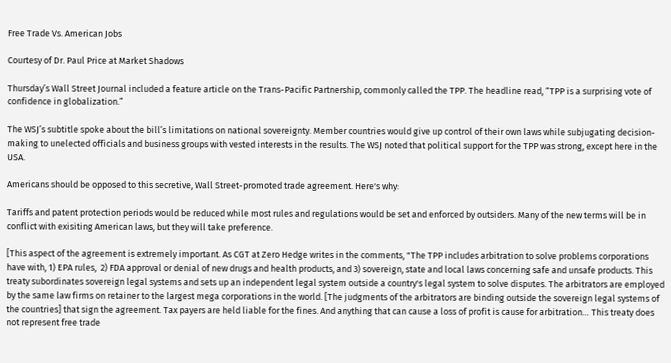Free Trade Vs. American Jobs

Courtesy of Dr. Paul Price at Market Shadows

Thursday’s Wall Street Journal included a feature article on the Trans-Pacific Partnership, commonly called the TPP. The headline read, “TPP is a surprising vote of confidence in globalization.”

The WSJ’s subtitle spoke about the bill’s limitations on national sovereignty. Member countries would give up control of their own laws while subjugating decision-making to unelected officials and business groups with vested interests in the results. The WSJ noted that political support for the TPP was strong, except here in the USA.

Americans should be opposed to this secretive, Wall Street-promoted trade agreement. Here's why:

Tariffs and patent protection periods would be reduced while most rules and regulations would be set and enforced by outsiders. Many of the new terms will be in conflict with exisiting American laws, but they will take preference.

[This aspect of the agreement is extremely important. As CGT at Zero Hedge writes in the comments, "The TPP includes arbitration to solve problems corporations have with, 1) EPA rules,  2) FDA approval or denial of new drugs and health products, and 3) sovereign, state and local laws concerning safe and unsafe products. This treaty subordinates sovereign legal systems and sets up an independent legal system outside a country's legal system to solve disputes. The arbitrators are employed by the same law firms on retainer to the largest mega corporations in the world. [The judgments of the arbitrators are binding outside the sovereign legal systems of the countries] that sign the agreement. Tax payers are held liable for the fines. And anything that can cause a loss of profit is cause for arbitration… This treaty does not represent free trade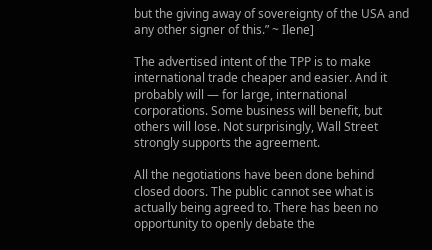but the giving away of sovereignty of the USA and any other signer of this.” ~ Ilene]

The advertised intent of the TPP is to make international trade cheaper and easier. And it probably will — for large, international corporations. Some business will benefit, but others will lose. Not surprisingly, Wall Street strongly supports the agreement.

All the negotiations have been done behind closed doors. The public cannot see what is actually being agreed to. There has been no opportunity to openly debate the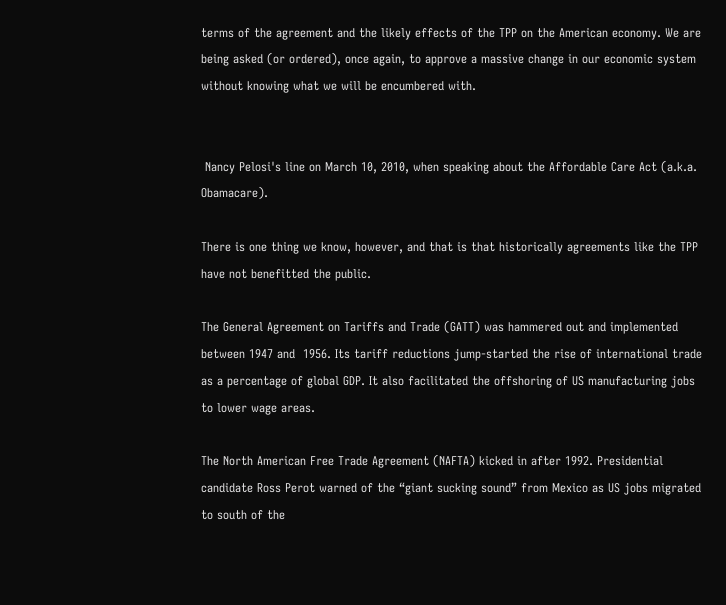terms of the agreement and the likely effects of the TPP on the American economy. We are being asked (or ordered), once again, to approve a massive change in our economic system without knowing what we will be encumbered with.


 Nancy Pelosi's line on March 10, 2010, when speaking about the Affordable Care Act (a.k.a. Obamacare).

There is one thing we know, however, and that is that historically agreements like the TPP have not benefitted the public.

The General Agreement on Tariffs and Trade (GATT) was hammered out and implemented between 1947 and  1956. Its tariff reductions jump-started the rise of international trade as a percentage of global GDP. It also facilitated the offshoring of US manufacturing jobs to lower wage areas.

The North American Free Trade Agreement (NAFTA) kicked in after 1992. Presidential candidate Ross Perot warned of the “giant sucking sound” from Mexico as US jobs migrated to south of the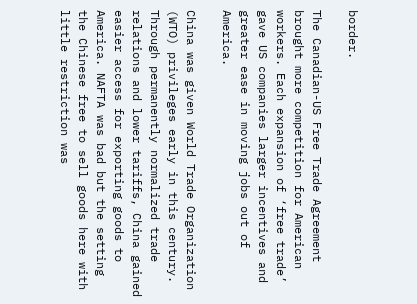border.

The Canadian-US Free Trade Agreement brought more competition for American workers. Each expansion of ‘free trade’ gave US companies larger incentives and greater ease in moving jobs out of America.

China was given World Trade Organization (WTO) privileges early in this century. Through permanently normalized trade relations and lower tariffs, China gained easier access for exporting goods to America. NAFTA was bad but the setting the Chinese free to sell goods here with little restriction was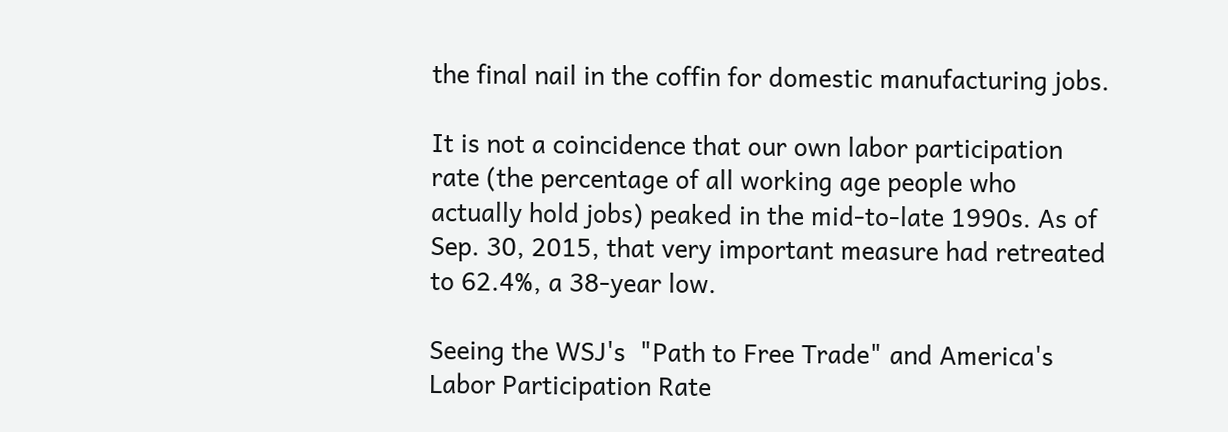the final nail in the coffin for domestic manufacturing jobs.

It is not a coincidence that our own labor participation rate (the percentage of all working age people who actually hold jobs) peaked in the mid-to-late 1990s. As of Sep. 30, 2015, that very important measure had retreated to 62.4%, a 38-year low.

Seeing the WSJ's  "Path to Free Trade" and America's Labor Participation Rate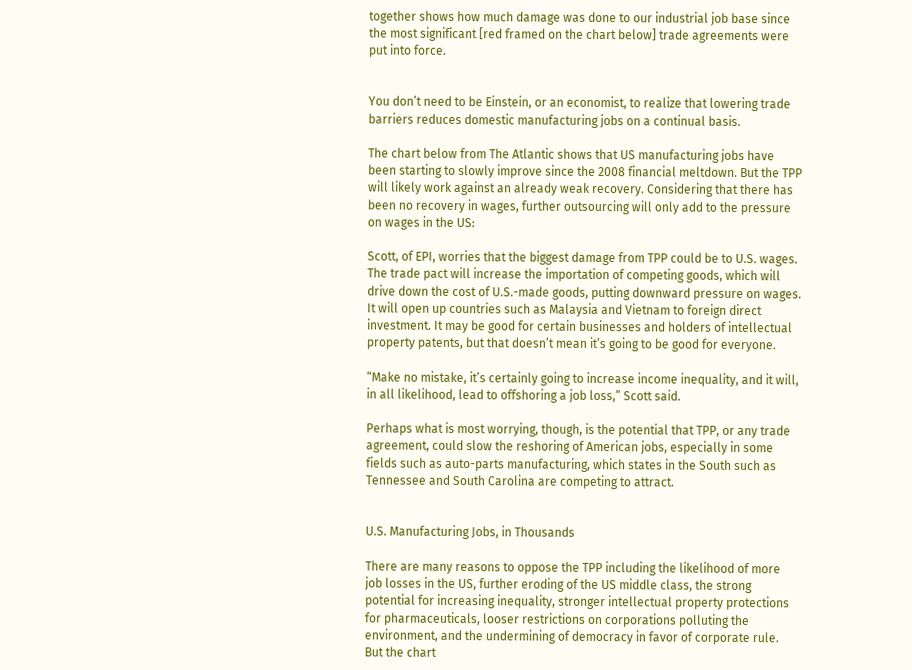together shows how much damage was done to our industrial job base since the most significant [red framed on the chart below] trade agreements were put into force.


You don’t need to be Einstein, or an economist, to realize that lowering trade barriers reduces domestic manufacturing jobs on a continual basis.

The chart below from The Atlantic shows that US manufacturing jobs have been starting to slowly improve since the 2008 financial meltdown. But the TPP will likely work against an already weak recovery. Considering that there has been no recovery in wages, further outsourcing will only add to the pressure on wages in the US:

Scott, of EPI, worries that the biggest damage from TPP could be to U.S. wages. The trade pact will increase the importation of competing goods, which will drive down the cost of U.S.-made goods, putting downward pressure on wages. It will open up countries such as Malaysia and Vietnam to foreign direct investment. It may be good for certain businesses and holders of intellectual property patents, but that doesn’t mean it’s going to be good for everyone.

“Make no mistake, it’s certainly going to increase income inequality, and it will, in all likelihood, lead to offshoring a job loss,” Scott said.

Perhaps what is most worrying, though, is the potential that TPP, or any trade agreement, could slow the reshoring of American jobs, especially in some fields such as auto-parts manufacturing, which states in the South such as Tennessee and South Carolina are competing to attract.


U.S. Manufacturing Jobs, in Thousands

There are many reasons to oppose the TPP including the likelihood of more job losses in the US, further eroding of the US middle class, the strong potential for increasing inequality, stronger intellectual property protections for pharmaceuticals, looser restrictions on corporations polluting the environment, and the undermining of democracy in favor of corporate rule. But the chart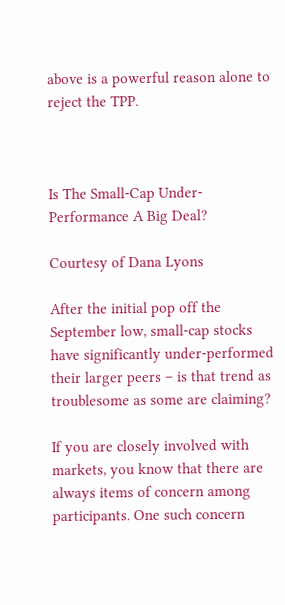above is a powerful reason alone to reject the TPP.



Is The Small-Cap Under-Performance A Big Deal?

Courtesy of Dana Lyons

After the initial pop off the September low, small-cap stocks have significantly under-performed their larger peers – is that trend as troublesome as some are claiming?

If you are closely involved with markets, you know that there are always items of concern among participants. One such concern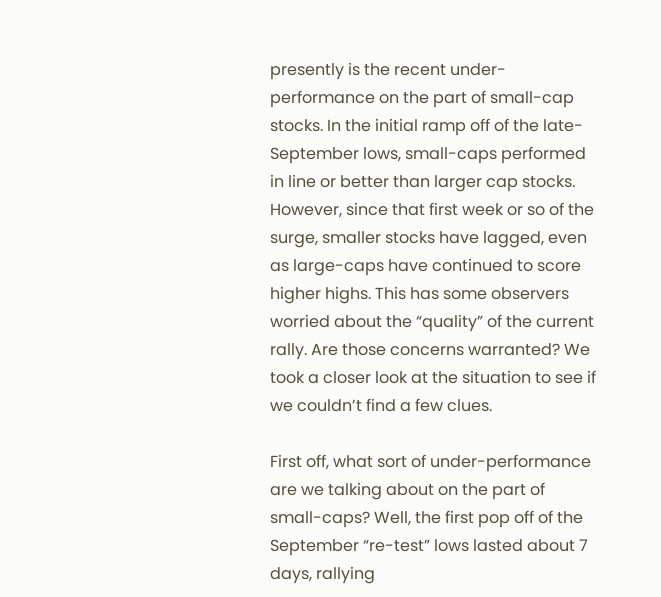presently is the recent under-performance on the part of small-cap stocks. In the initial ramp off of the late-September lows, small-caps performed in line or better than larger cap stocks. However, since that first week or so of the surge, smaller stocks have lagged, even as large-caps have continued to score higher highs. This has some observers worried about the “quality” of the current rally. Are those concerns warranted? We took a closer look at the situation to see if we couldn’t find a few clues.

First off, what sort of under-performance are we talking about on the part of small-caps? Well, the first pop off of the September “re-test” lows lasted about 7 days, rallying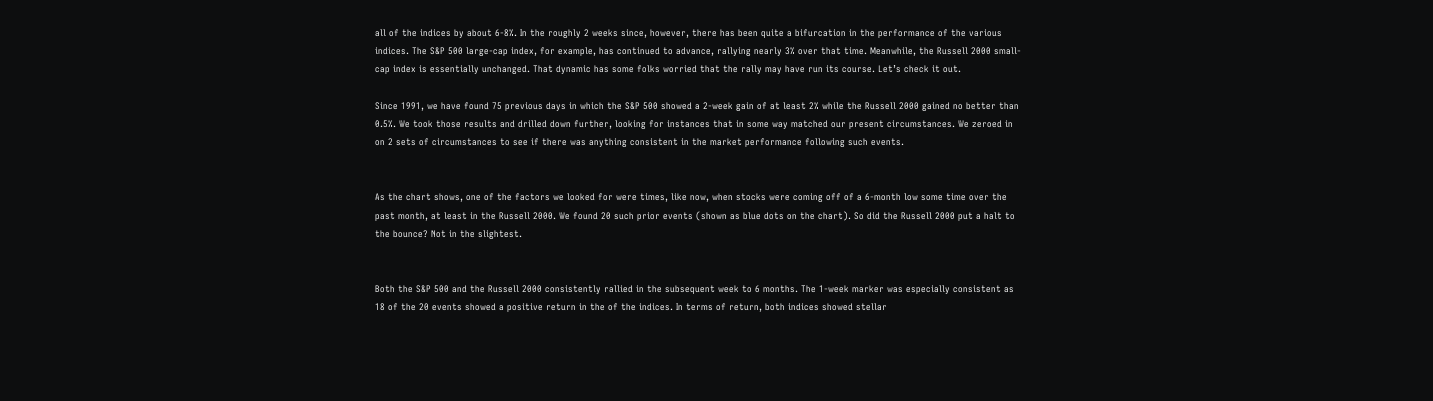all of the indices by about 6-8%. In the roughly 2 weeks since, however, there has been quite a bifurcation in the performance of the various indices. The S&P 500 large-cap index, for example, has continued to advance, rallying nearly 3% over that time. Meanwhile, the Russell 2000 small-cap index is essentially unchanged. That dynamic has some folks worried that the rally may have run its course. Let’s check it out.

Since 1991, we have found 75 previous days in which the S&P 500 showed a 2-week gain of at least 2% while the Russell 2000 gained no better than 0.5%. We took those results and drilled down further, looking for instances that in some way matched our present circumstances. We zeroed in on 2 sets of circumstances to see if there was anything consistent in the market performance following such events.


As the chart shows, one of the factors we looked for were times, like now, when stocks were coming off of a 6-month low some time over the past month, at least in the Russell 2000. We found 20 such prior events (shown as blue dots on the chart). So did the Russell 2000 put a halt to the bounce? Not in the slightest.


Both the S&P 500 and the Russell 2000 consistently rallied in the subsequent week to 6 months. The 1-week marker was especially consistent as 18 of the 20 events showed a positive return in the of the indices. In terms of return, both indices showed stellar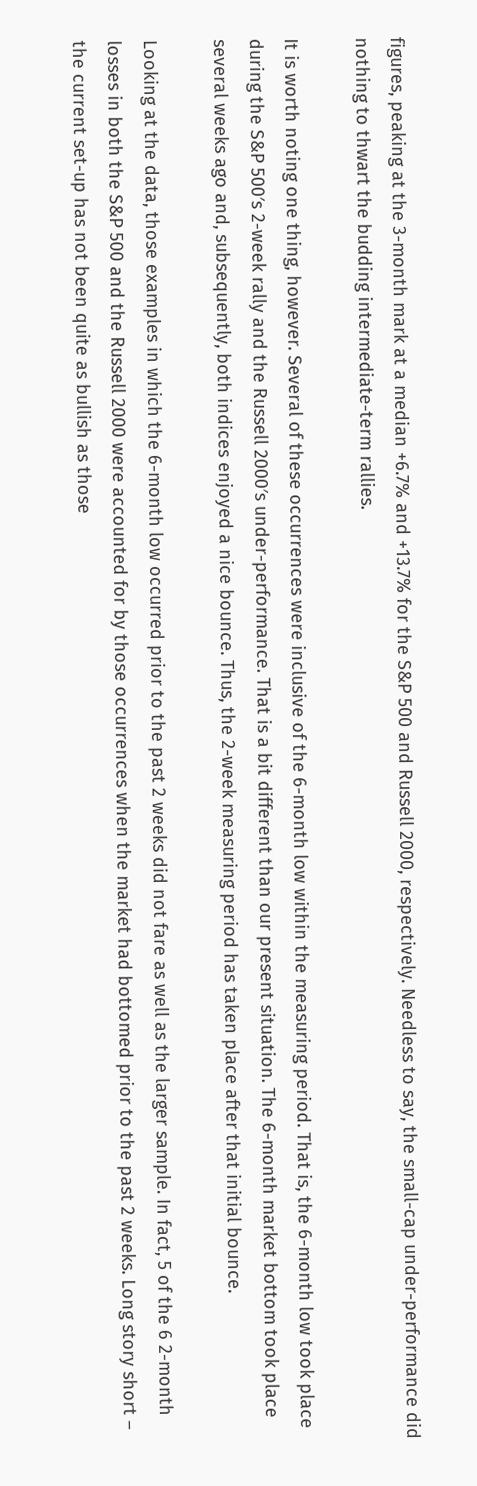figures, peaking at the 3-month mark at a median +6.7% and +13.7% for the S&P 500 and Russell 2000, respectively. Needless to say, the small-cap under-performance did nothing to thwart the budding intermediate-term rallies.

It is worth noting one thing, however. Several of these occurrences were inclusive of the 6-month low within the measuring period. That is, the 6-month low took place during the S&P 500′s 2-week rally and the Russell 2000′s under-performance. That is a bit different than our present situation. The 6-month market bottom took place several weeks ago and, subsequently, both indices enjoyed a nice bounce. Thus, the 2-week measuring period has taken place after that initial bounce.

Looking at the data, those examples in which the 6-month low occurred prior to the past 2 weeks did not fare as well as the larger sample. In fact, 5 of the 6 2-month losses in both the S&P 500 and the Russell 2000 were accounted for by those occurrences when the market had bottomed prior to the past 2 weeks. Long story short – the current set-up has not been quite as bullish as those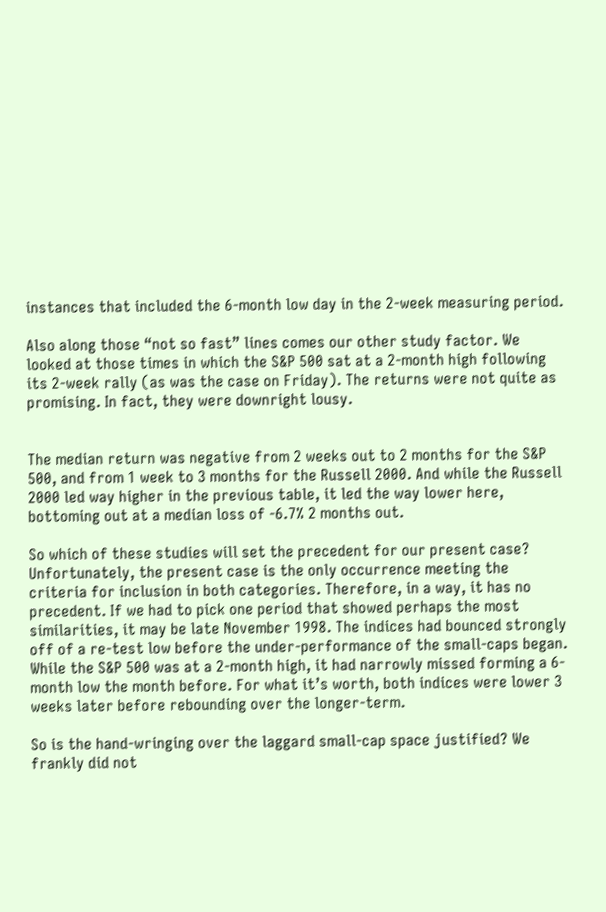instances that included the 6-month low day in the 2-week measuring period.

Also along those “not so fast” lines comes our other study factor. We looked at those times in which the S&P 500 sat at a 2-month high following its 2-week rally (as was the case on Friday). The returns were not quite as promising. In fact, they were downright lousy.


The median return was negative from 2 weeks out to 2 months for the S&P 500, and from 1 week to 3 months for the Russell 2000. And while the Russell 2000 led way higher in the previous table, it led the way lower here, bottoming out at a median loss of -6.7% 2 months out.

So which of these studies will set the precedent for our present case? Unfortunately, the present case is the only occurrence meeting the criteria for inclusion in both categories. Therefore, in a way, it has no precedent. If we had to pick one period that showed perhaps the most similarities, it may be late November 1998. The indices had bounced strongly off of a re-test low before the under-performance of the small-caps began. While the S&P 500 was at a 2-month high, it had narrowly missed forming a 6-month low the month before. For what it’s worth, both indices were lower 3 weeks later before rebounding over the longer-term.

So is the hand-wringing over the laggard small-cap space justified? We frankly did not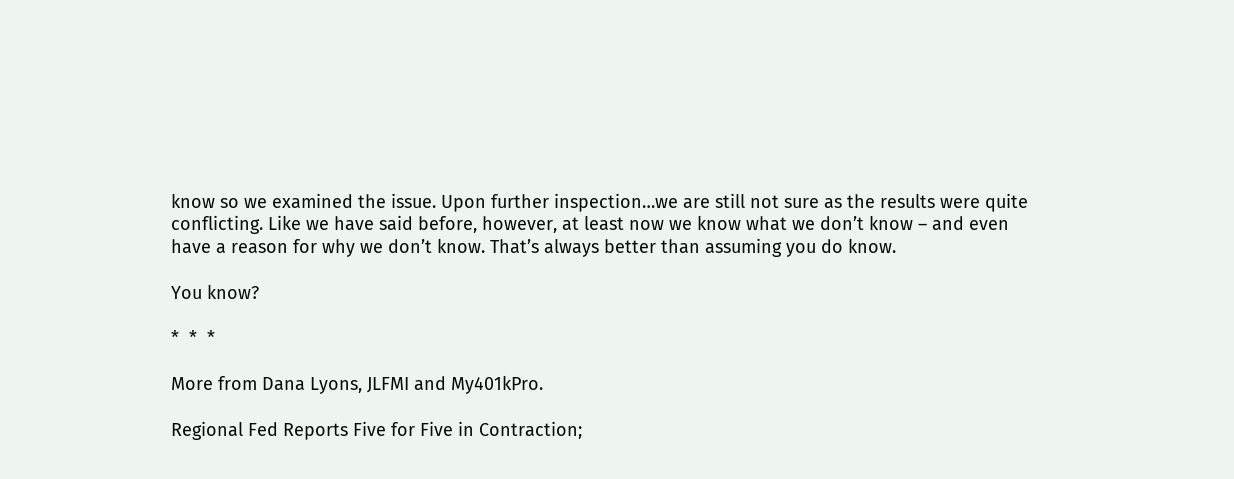know so we examined the issue. Upon further inspection…we are still not sure as the results were quite conflicting. Like we have said before, however, at least now we know what we don’t know – and even have a reason for why we don’t know. That’s always better than assuming you do know.

You know?

*  *  *

More from Dana Lyons, JLFMI and My401kPro.

Regional Fed Reports Five for Five in Contraction;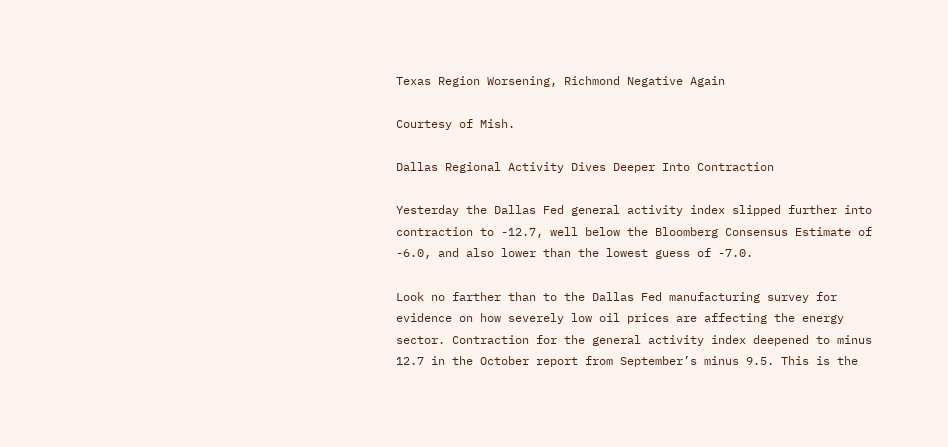Texas Region Worsening, Richmond Negative Again

Courtesy of Mish.

Dallas Regional Activity Dives Deeper Into Contraction

Yesterday the Dallas Fed general activity index slipped further into contraction to -12.7, well below the Bloomberg Consensus Estimate of -6.0, and also lower than the lowest guess of -7.0.

Look no farther than to the Dallas Fed manufacturing survey for evidence on how severely low oil prices are affecting the energy sector. Contraction for the general activity index deepened to minus 12.7 in the October report from September’s minus 9.5. This is the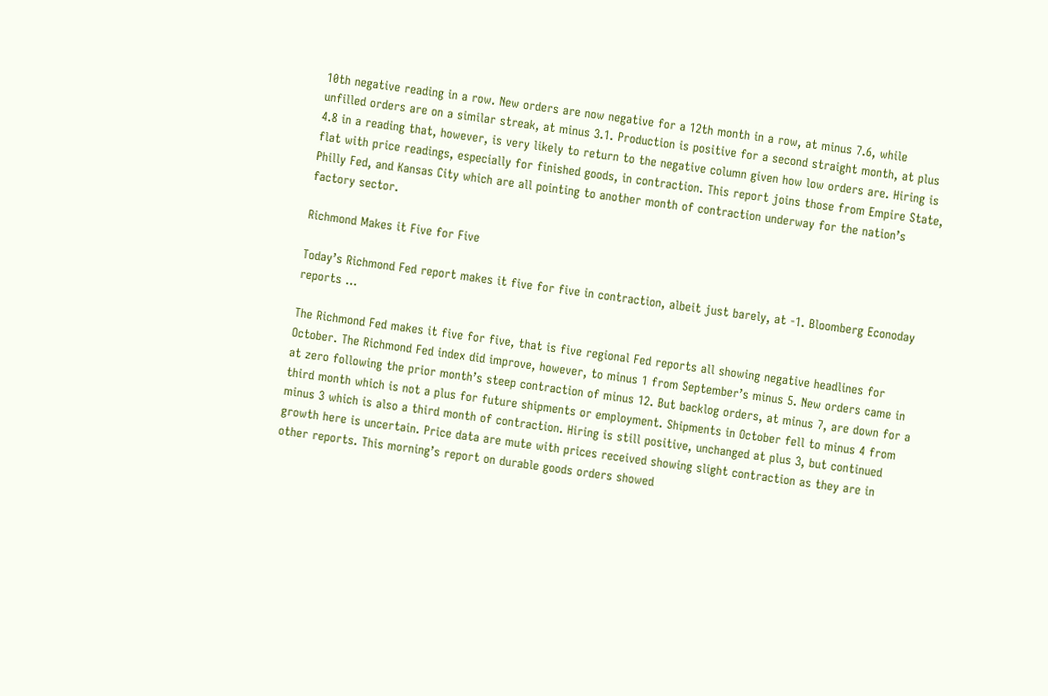10th negative reading in a row. New orders are now negative for a 12th month in a row, at minus 7.6, while unfilled orders are on a similar streak, at minus 3.1. Production is positive for a second straight month, at plus 4.8 in a reading that, however, is very likely to return to the negative column given how low orders are. Hiring is flat with price readings, especially for finished goods, in contraction. This report joins those from Empire State, Philly Fed, and Kansas City which are all pointing to another month of contraction underway for the nation’s factory sector.

Richmond Makes it Five for Five

Today’s Richmond Fed report makes it five for five in contraction, albeit just barely, at -1. Bloomberg Econoday reports …

The Richmond Fed makes it five for five, that is five regional Fed reports all showing negative headlines for October. The Richmond Fed index did improve, however, to minus 1 from September’s minus 5. New orders came in at zero following the prior month’s steep contraction of minus 12. But backlog orders, at minus 7, are down for a third month which is not a plus for future shipments or employment. Shipments in October fell to minus 4 from minus 3 which is also a third month of contraction. Hiring is still positive, unchanged at plus 3, but continued growth here is uncertain. Price data are mute with prices received showing slight contraction as they are in other reports. This morning’s report on durable goods orders showed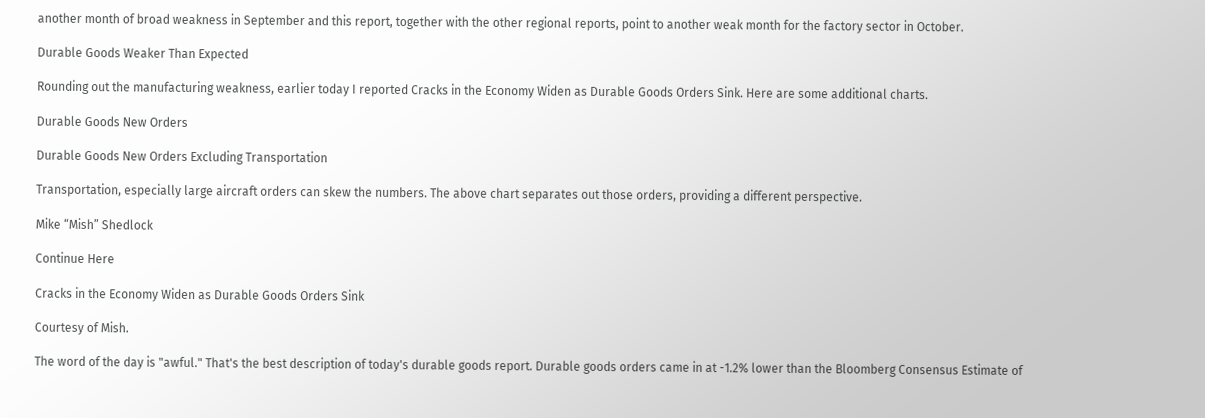another month of broad weakness in September and this report, together with the other regional reports, point to another weak month for the factory sector in October.

Durable Goods Weaker Than Expected

Rounding out the manufacturing weakness, earlier today I reported Cracks in the Economy Widen as Durable Goods Orders Sink. Here are some additional charts.

Durable Goods New Orders

Durable Goods New Orders Excluding Transportation

Transportation, especially large aircraft orders can skew the numbers. The above chart separates out those orders, providing a different perspective.

Mike “Mish” Shedlock

Continue Here

Cracks in the Economy Widen as Durable Goods Orders Sink

Courtesy of Mish.

The word of the day is "awful." That's the best description of today's durable goods report. Durable goods orders came in at -1.2% lower than the Bloomberg Consensus Estimate of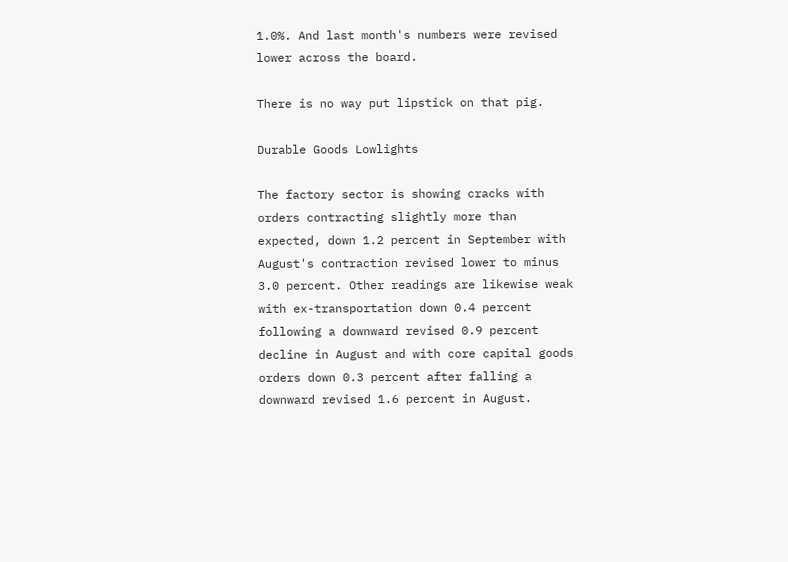1.0%. And last month's numbers were revised lower across the board.

There is no way put lipstick on that pig.

Durable Goods Lowlights

The factory sector is showing cracks with orders contracting slightly more than expected, down 1.2 percent in September with August's contraction revised lower to minus 3.0 percent. Other readings are likewise weak with ex-transportation down 0.4 percent following a downward revised 0.9 percent decline in August and with core capital goods orders down 0.3 percent after falling a downward revised 1.6 percent in August.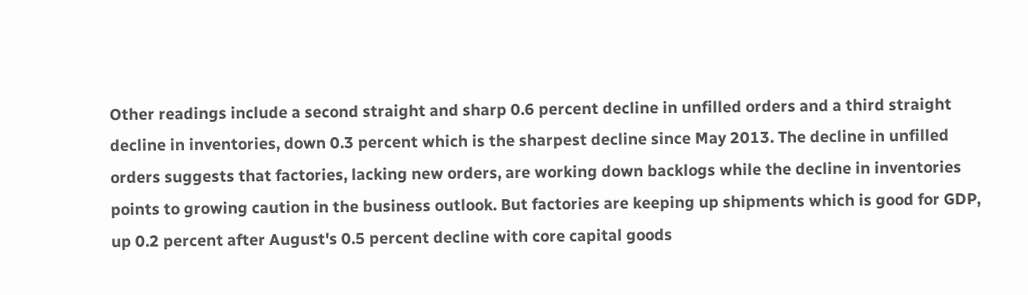Other readings include a second straight and sharp 0.6 percent decline in unfilled orders and a third straight decline in inventories, down 0.3 percent which is the sharpest decline since May 2013. The decline in unfilled orders suggests that factories, lacking new orders, are working down backlogs while the decline in inventories points to growing caution in the business outlook. But factories are keeping up shipments which is good for GDP, up 0.2 percent after August's 0.5 percent decline with core capital goods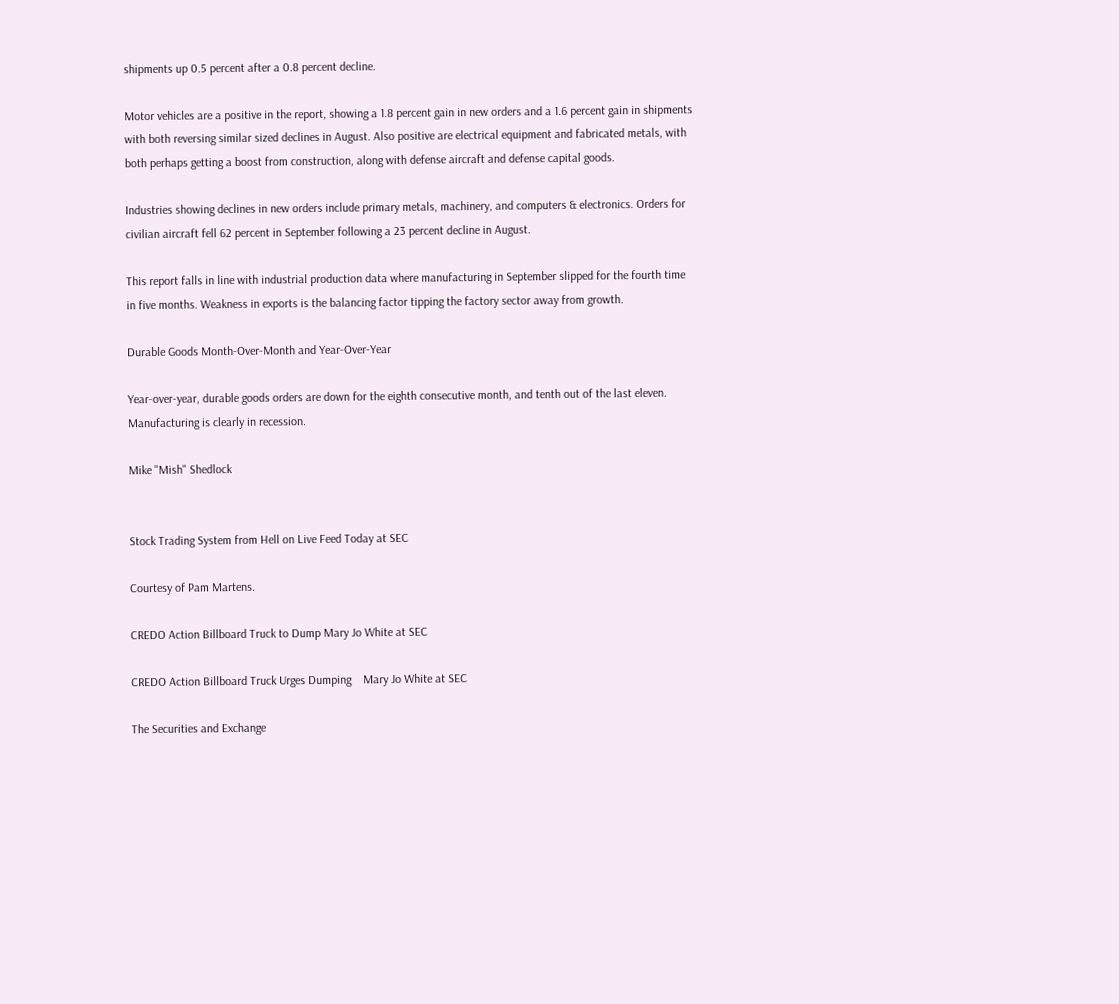shipments up 0.5 percent after a 0.8 percent decline.

Motor vehicles are a positive in the report, showing a 1.8 percent gain in new orders and a 1.6 percent gain in shipments with both reversing similar sized declines in August. Also positive are electrical equipment and fabricated metals, with both perhaps getting a boost from construction, along with defense aircraft and defense capital goods.

Industries showing declines in new orders include primary metals, machinery, and computers & electronics. Orders for civilian aircraft fell 62 percent in September following a 23 percent decline in August.

This report falls in line with industrial production data where manufacturing in September slipped for the fourth time in five months. Weakness in exports is the balancing factor tipping the factory sector away from growth.

Durable Goods Month-Over-Month and Year-Over-Year

Year-over-year, durable goods orders are down for the eighth consecutive month, and tenth out of the last eleven. Manufacturing is clearly in recession.

Mike "Mish" Shedlock


Stock Trading System from Hell on Live Feed Today at SEC

Courtesy of Pam Martens.

CREDO Action Billboard Truck to Dump Mary Jo White at SEC

CREDO Action Billboard Truck Urges Dumping    Mary Jo White at SEC

The Securities and Exchange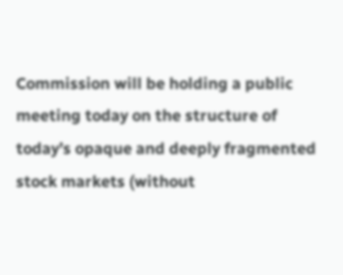Commission will be holding a public meeting today on the structure of today’s opaque and deeply fragmented stock markets (without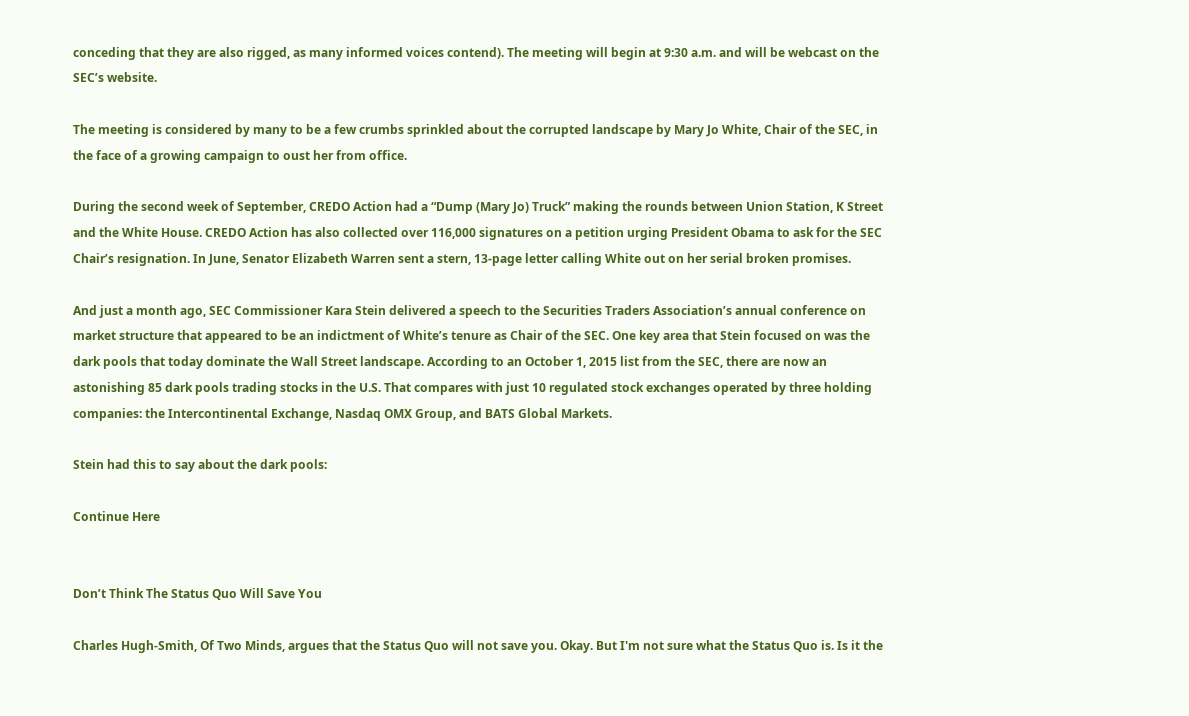conceding that they are also rigged, as many informed voices contend). The meeting will begin at 9:30 a.m. and will be webcast on the SEC’s website.

The meeting is considered by many to be a few crumbs sprinkled about the corrupted landscape by Mary Jo White, Chair of the SEC, in the face of a growing campaign to oust her from office.

During the second week of September, CREDO Action had a “Dump (Mary Jo) Truck” making the rounds between Union Station, K Street and the White House. CREDO Action has also collected over 116,000 signatures on a petition urging President Obama to ask for the SEC Chair’s resignation. In June, Senator Elizabeth Warren sent a stern, 13-page letter calling White out on her serial broken promises.

And just a month ago, SEC Commissioner Kara Stein delivered a speech to the Securities Traders Association’s annual conference on market structure that appeared to be an indictment of White’s tenure as Chair of the SEC. One key area that Stein focused on was the dark pools that today dominate the Wall Street landscape. According to an October 1, 2015 list from the SEC, there are now an astonishing 85 dark pools trading stocks in the U.S. That compares with just 10 regulated stock exchanges operated by three holding companies: the Intercontinental Exchange, Nasdaq OMX Group, and BATS Global Markets.

Stein had this to say about the dark pools:

Continue Here


Don’t Think The Status Quo Will Save You

Charles Hugh-Smith, Of Two Minds, argues that the Status Quo will not save you. Okay. But I'm not sure what the Status Quo is. Is it the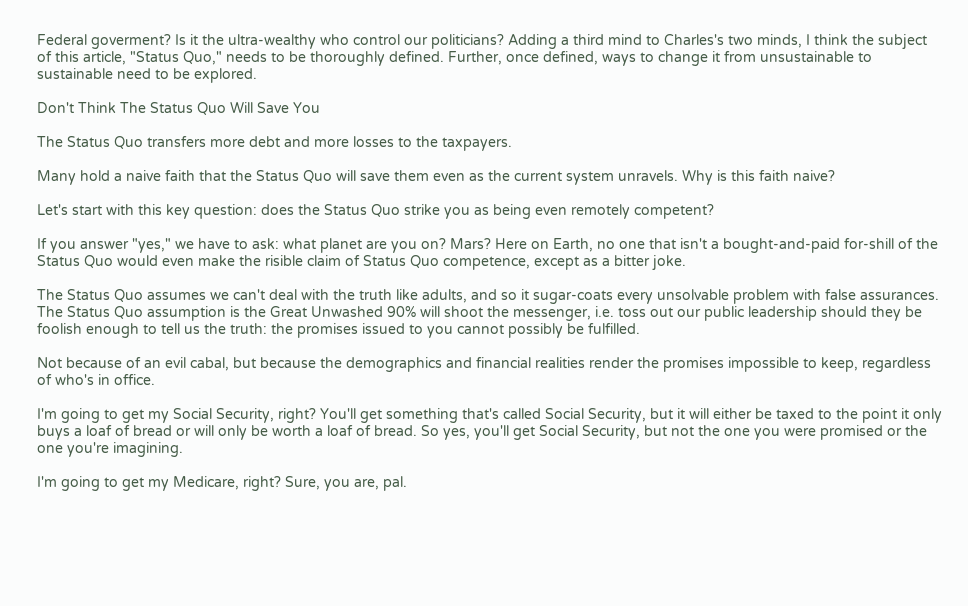Federal goverment? Is it the ultra-wealthy who control our politicians? Adding a third mind to Charles's two minds, I think the subject of this article, "Status Quo," needs to be thoroughly defined. Further, once defined, ways to change it from unsustainable to sustainable need to be explored.

Don't Think The Status Quo Will Save You

The Status Quo transfers more debt and more losses to the taxpayers.

Many hold a naive faith that the Status Quo will save them even as the current system unravels. Why is this faith naive?

Let's start with this key question: does the Status Quo strike you as being even remotely competent?

If you answer "yes," we have to ask: what planet are you on? Mars? Here on Earth, no one that isn't a bought-and-paid for-shill of the Status Quo would even make the risible claim of Status Quo competence, except as a bitter joke.

The Status Quo assumes we can't deal with the truth like adults, and so it sugar-coats every unsolvable problem with false assurances. The Status Quo assumption is the Great Unwashed 90% will shoot the messenger, i.e. toss out our public leadership should they be foolish enough to tell us the truth: the promises issued to you cannot possibly be fulfilled.

Not because of an evil cabal, but because the demographics and financial realities render the promises impossible to keep, regardless of who's in office.

I'm going to get my Social Security, right? You'll get something that's called Social Security, but it will either be taxed to the point it only buys a loaf of bread or will only be worth a loaf of bread. So yes, you'll get Social Security, but not the one you were promised or the one you're imagining.

I'm going to get my Medicare, right? Sure, you are, pal.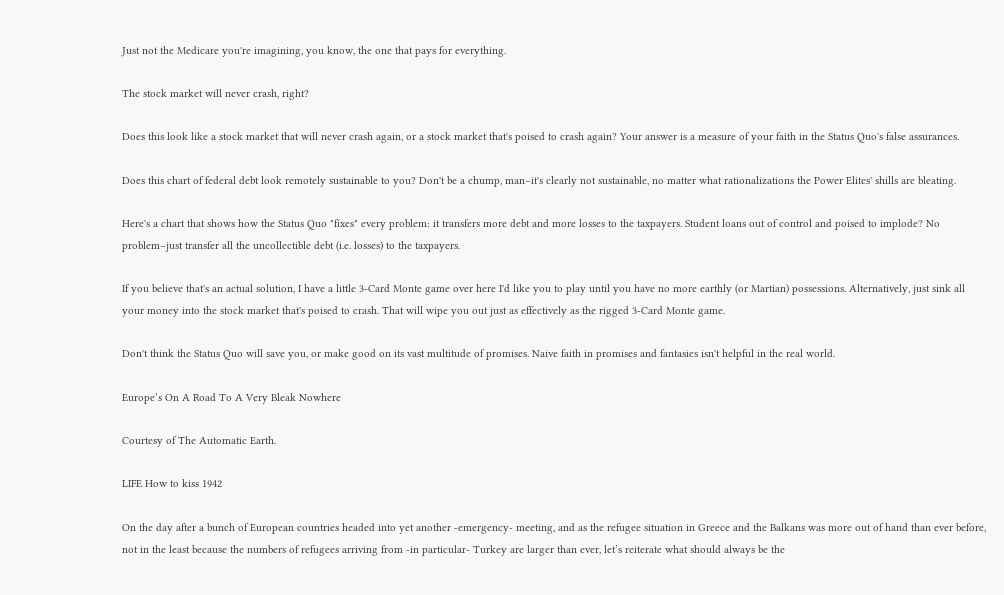Just not the Medicare you're imagining, you know, the one that pays for everything.

The stock market will never crash, right?

Does this look like a stock market that will never crash again, or a stock market that's poised to crash again? Your answer is a measure of your faith in the Status Quo's false assurances.

Does this chart of federal debt look remotely sustainable to you? Don't be a chump, man–it's clearly not sustainable, no matter what rationalizations the Power Elites' shills are bleating.

Here's a chart that shows how the Status Quo "fixes" every problem: it transfers more debt and more losses to the taxpayers. Student loans out of control and poised to implode? No problem–just transfer all the uncollectible debt (i.e. losses) to the taxpayers.

If you believe that's an actual solution, I have a little 3-Card Monte game over here I'd like you to play until you have no more earthly (or Martian) possessions. Alternatively, just sink all your money into the stock market that's poised to crash. That will wipe you out just as effectively as the rigged 3-Card Monte game.

Don't think the Status Quo will save you, or make good on its vast multitude of promises. Naive faith in promises and fantasies isn't helpful in the real world.

Europe’s On A Road To A Very Bleak Nowhere

Courtesy of The Automatic Earth.

LIFE How to kiss 1942

On the day after a bunch of European countries headed into yet another -emergency- meeting, and as the refugee situation in Greece and the Balkans was more out of hand than ever before, not in the least because the numbers of refugees arriving from -in particular- Turkey are larger than ever, let’s reiterate what should always be the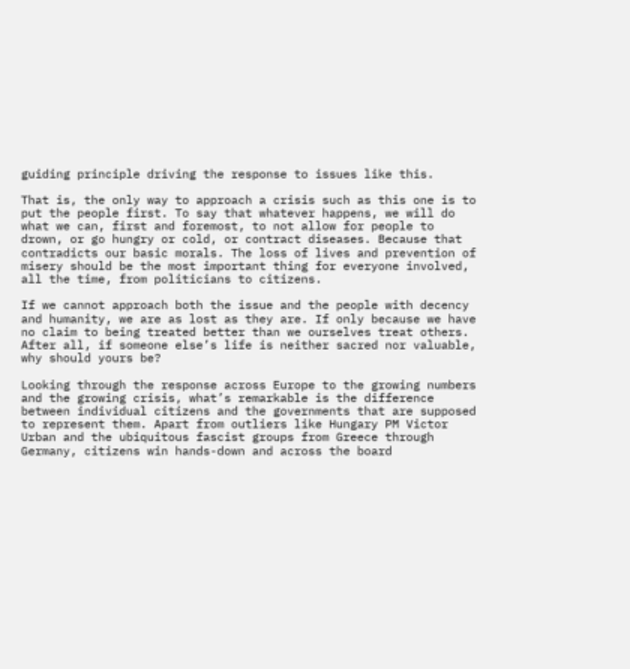guiding principle driving the response to issues like this.

That is, the only way to approach a crisis such as this one is to put the people first. To say that whatever happens, we will do what we can, first and foremost, to not allow for people to drown, or go hungry or cold, or contract diseases. Because that contradicts our basic morals. The loss of lives and prevention of misery should be the most important thing for everyone involved, all the time, from politicians to citizens.

If we cannot approach both the issue and the people with decency and humanity, we are as lost as they are. If only because we have no claim to being treated better than we ourselves treat others. After all, if someone else’s life is neither sacred nor valuable, why should yours be?

Looking through the response across Europe to the growing numbers and the growing crisis, what’s remarkable is the difference between individual citizens and the governments that are supposed to represent them. Apart from outliers like Hungary PM Victor Urban and the ubiquitous fascist groups from Greece through Germany, citizens win hands-down and across the board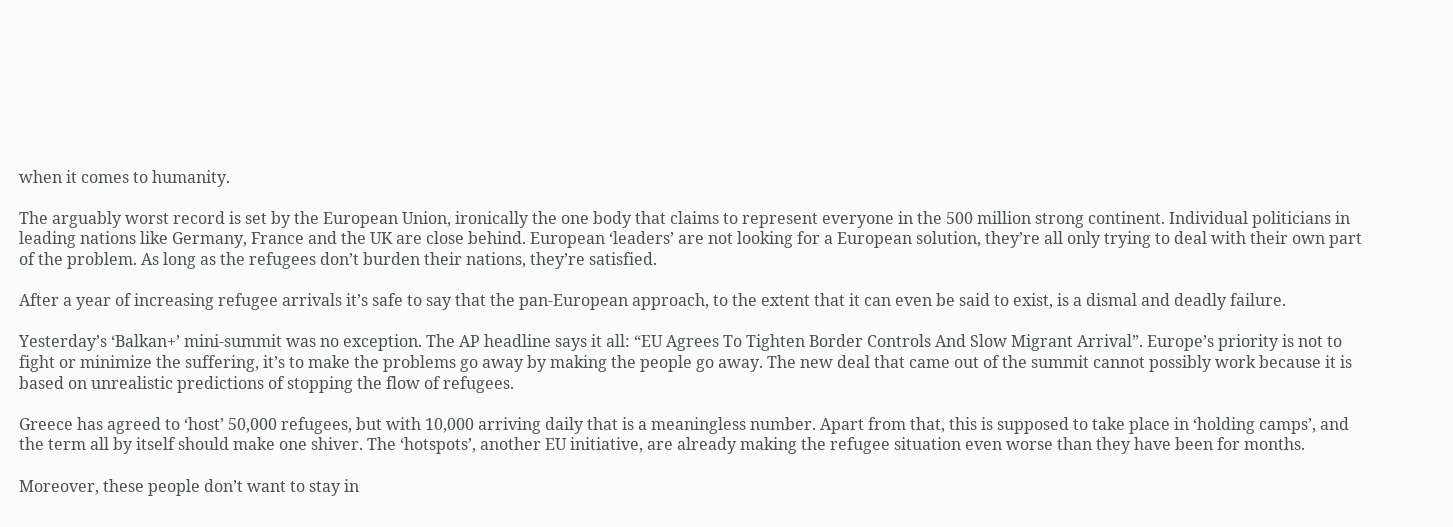when it comes to humanity.

The arguably worst record is set by the European Union, ironically the one body that claims to represent everyone in the 500 million strong continent. Individual politicians in leading nations like Germany, France and the UK are close behind. European ‘leaders’ are not looking for a European solution, they’re all only trying to deal with their own part of the problem. As long as the refugees don’t burden their nations, they’re satisfied.

After a year of increasing refugee arrivals it’s safe to say that the pan-European approach, to the extent that it can even be said to exist, is a dismal and deadly failure.

Yesterday’s ‘Balkan+’ mini-summit was no exception. The AP headline says it all: “EU Agrees To Tighten Border Controls And Slow Migrant Arrival”. Europe’s priority is not to fight or minimize the suffering, it’s to make the problems go away by making the people go away. The new deal that came out of the summit cannot possibly work because it is based on unrealistic predictions of stopping the flow of refugees.

Greece has agreed to ‘host’ 50,000 refugees, but with 10,000 arriving daily that is a meaningless number. Apart from that, this is supposed to take place in ‘holding camps’, and the term all by itself should make one shiver. The ‘hotspots’, another EU initiative, are already making the refugee situation even worse than they have been for months.

Moreover, these people don’t want to stay in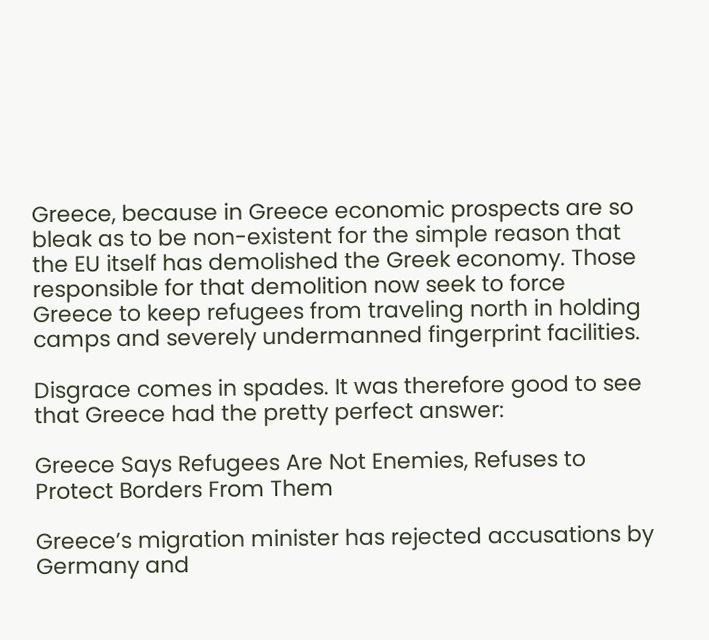Greece, because in Greece economic prospects are so bleak as to be non-existent for the simple reason that the EU itself has demolished the Greek economy. Those responsible for that demolition now seek to force Greece to keep refugees from traveling north in holding camps and severely undermanned fingerprint facilities.

Disgrace comes in spades. It was therefore good to see that Greece had the pretty perfect answer:

Greece Says Refugees Are Not Enemies, Refuses to Protect Borders From Them

Greece’s migration minister has rejected accusations by Germany and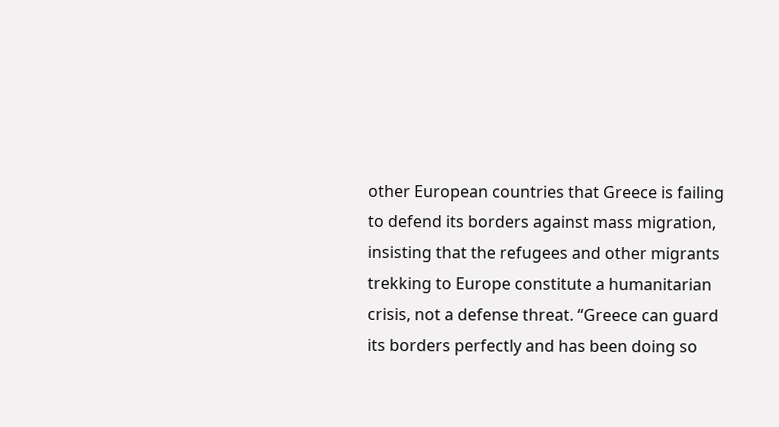other European countries that Greece is failing to defend its borders against mass migration, insisting that the refugees and other migrants trekking to Europe constitute a humanitarian crisis, not a defense threat. “Greece can guard its borders perfectly and has been doing so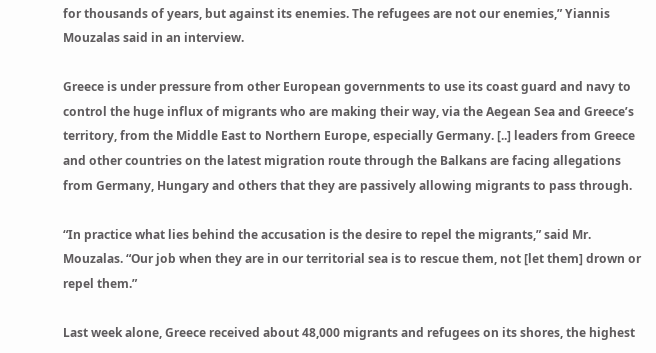for thousands of years, but against its enemies. The refugees are not our enemies,” Yiannis Mouzalas said in an interview.

Greece is under pressure from other European governments to use its coast guard and navy to control the huge influx of migrants who are making their way, via the Aegean Sea and Greece’s territory, from the Middle East to Northern Europe, especially Germany. [..] leaders from Greece and other countries on the latest migration route through the Balkans are facing allegations from Germany, Hungary and others that they are passively allowing migrants to pass through.

“In practice what lies behind the accusation is the desire to repel the migrants,” said Mr. Mouzalas. “Our job when they are in our territorial sea is to rescue them, not [let them] drown or repel them.”

Last week alone, Greece received about 48,000 migrants and refugees on its shores, the highest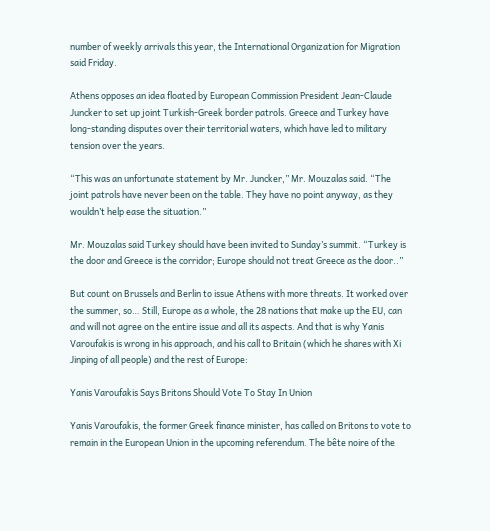number of weekly arrivals this year, the International Organization for Migration said Friday.

Athens opposes an idea floated by European Commission President Jean-Claude Juncker to set up joint Turkish-Greek border patrols. Greece and Turkey have long-standing disputes over their territorial waters, which have led to military tension over the years.

“This was an unfortunate statement by Mr. Juncker,” Mr. Mouzalas said. “The joint patrols have never been on the table. They have no point anyway, as they wouldn’t help ease the situation.”

Mr. Mouzalas said Turkey should have been invited to Sunday’s summit. “Turkey is the door and Greece is the corridor; Europe should not treat Greece as the door..”

But count on Brussels and Berlin to issue Athens with more threats. It worked over the summer, so… Still, Europe as a whole, the 28 nations that make up the EU, can and will not agree on the entire issue and all its aspects. And that is why Yanis Varoufakis is wrong in his approach, and his call to Britain (which he shares with Xi Jinping of all people) and the rest of Europe:

Yanis Varoufakis Says Britons Should Vote To Stay In Union

Yanis Varoufakis, the former Greek finance minister, has called on Britons to vote to remain in the European Union in the upcoming referendum. The bête noire of the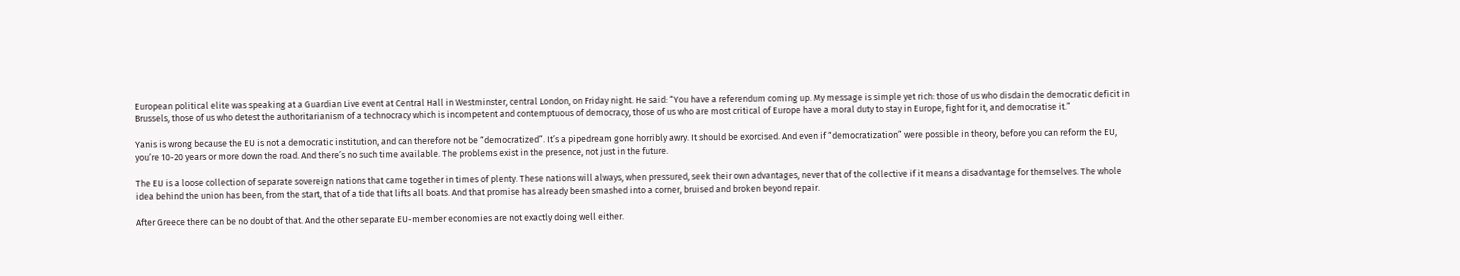European political elite was speaking at a Guardian Live event at Central Hall in Westminster, central London, on Friday night. He said: “You have a referendum coming up. My message is simple yet rich: those of us who disdain the democratic deficit in Brussels, those of us who detest the authoritarianism of a technocracy which is incompetent and contemptuous of democracy, those of us who are most critical of Europe have a moral duty to stay in Europe, fight for it, and democratise it.”

Yanis is wrong because the EU is not a democratic institution, and can therefore not be “democratized”. It’s a pipedream gone horribly awry. It should be exorcised. And even if “democratization” were possible in theory, before you can reform the EU, you’re 10-20 years or more down the road. And there’s no such time available. The problems exist in the presence, not just in the future.

The EU is a loose collection of separate sovereign nations that came together in times of plenty. These nations will always, when pressured, seek their own advantages, never that of the collective if it means a disadvantage for themselves. The whole idea behind the union has been, from the start, that of a tide that lifts all boats. And that promise has already been smashed into a corner, bruised and broken beyond repair.

After Greece there can be no doubt of that. And the other separate EU-member economies are not exactly doing well either.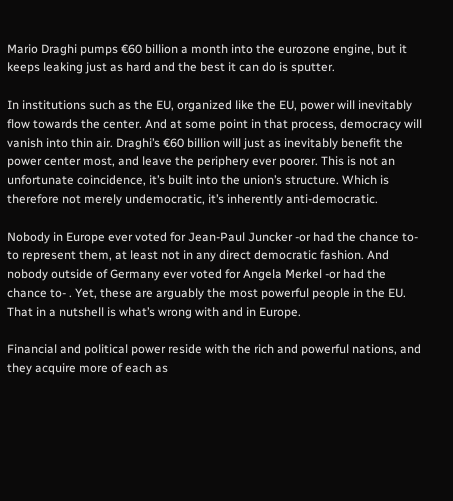Mario Draghi pumps €60 billion a month into the eurozone engine, but it keeps leaking just as hard and the best it can do is sputter.

In institutions such as the EU, organized like the EU, power will inevitably flow towards the center. And at some point in that process, democracy will vanish into thin air. Draghi’s €60 billion will just as inevitably benefit the power center most, and leave the periphery ever poorer. This is not an unfortunate coincidence, it’s built into the union’s structure. Which is therefore not merely undemocratic, it’s inherently anti-democratic.

Nobody in Europe ever voted for Jean-Paul Juncker -or had the chance to- to represent them, at least not in any direct democratic fashion. And nobody outside of Germany ever voted for Angela Merkel -or had the chance to- . Yet, these are arguably the most powerful people in the EU. That in a nutshell is what’s wrong with and in Europe.

Financial and political power reside with the rich and powerful nations, and they acquire more of each as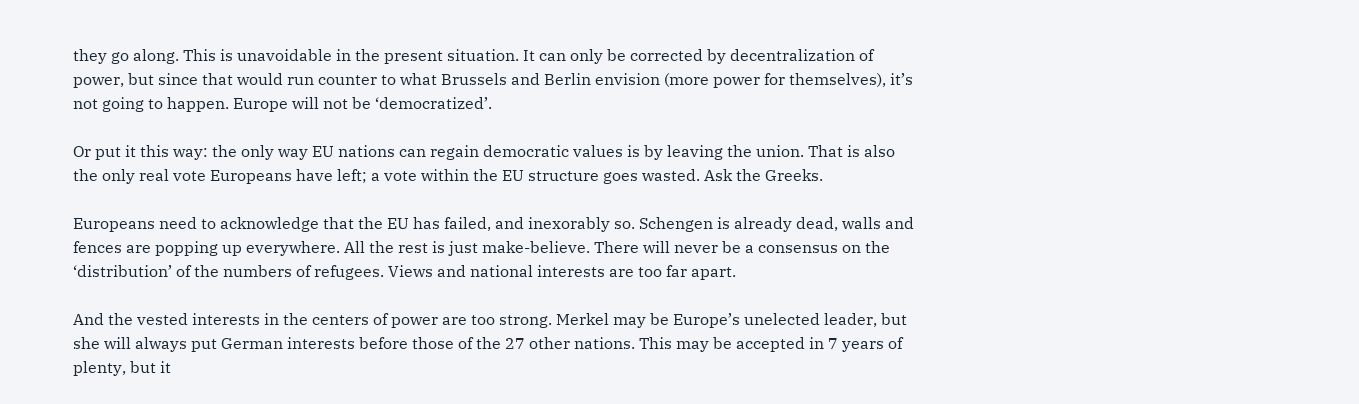they go along. This is unavoidable in the present situation. It can only be corrected by decentralization of power, but since that would run counter to what Brussels and Berlin envision (more power for themselves), it’s not going to happen. Europe will not be ‘democratized’.

Or put it this way: the only way EU nations can regain democratic values is by leaving the union. That is also the only real vote Europeans have left; a vote within the EU structure goes wasted. Ask the Greeks.

Europeans need to acknowledge that the EU has failed, and inexorably so. Schengen is already dead, walls and fences are popping up everywhere. All the rest is just make-believe. There will never be a consensus on the ‘distribution’ of the numbers of refugees. Views and national interests are too far apart.

And the vested interests in the centers of power are too strong. Merkel may be Europe’s unelected leader, but she will always put German interests before those of the 27 other nations. This may be accepted in 7 years of plenty, but it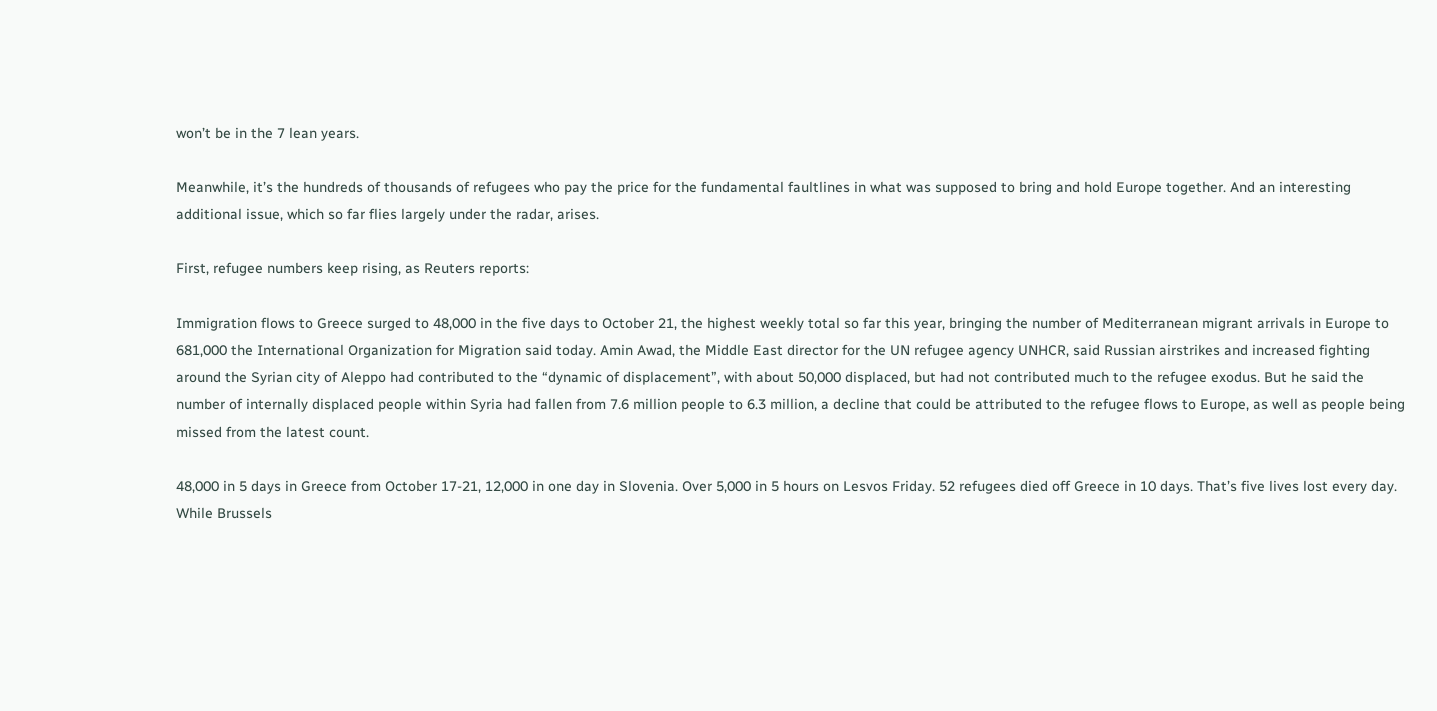won’t be in the 7 lean years.

Meanwhile, it’s the hundreds of thousands of refugees who pay the price for the fundamental faultlines in what was supposed to bring and hold Europe together. And an interesting additional issue, which so far flies largely under the radar, arises.

First, refugee numbers keep rising, as Reuters reports:

Immigration flows to Greece surged to 48,000 in the five days to October 21, the highest weekly total so far this year, bringing the number of Mediterranean migrant arrivals in Europe to 681,000 the International Organization for Migration said today. Amin Awad, the Middle East director for the UN refugee agency UNHCR, said Russian airstrikes and increased fighting around the Syrian city of Aleppo had contributed to the “dynamic of displacement”, with about 50,000 displaced, but had not contributed much to the refugee exodus. But he said the number of internally displaced people within Syria had fallen from 7.6 million people to 6.3 million, a decline that could be attributed to the refugee flows to Europe, as well as people being missed from the latest count.

48,000 in 5 days in Greece from October 17-21, 12,000 in one day in Slovenia. Over 5,000 in 5 hours on Lesvos Friday. 52 refugees died off Greece in 10 days. That’s five lives lost every day. While Brussels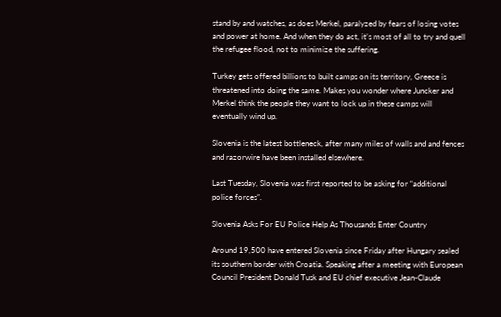stand by and watches, as does Merkel, paralyzed by fears of losing votes and power at home. And when they do act, it’s most of all to try and quell the refugee flood, not to minimize the suffering.

Turkey gets offered billions to built camps on its territory, Greece is threatened into doing the same. Makes you wonder where Juncker and Merkel think the people they want to lock up in these camps will eventually wind up.

Slovenia is the latest bottleneck, after many miles of walls and and fences and razorwire have been installed elsewhere.

Last Tuesday, Slovenia was first reported to be asking for “additional police forces”.

Slovenia Asks For EU Police Help As Thousands Enter Country

Around 19,500 have entered Slovenia since Friday after Hungary sealed its southern border with Croatia. Speaking after a meeting with European Council President Donald Tusk and EU chief executive Jean-Claude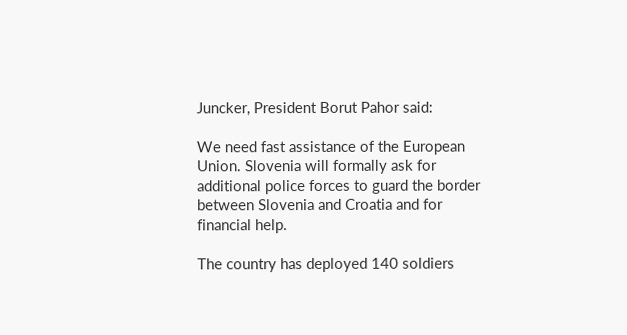Juncker, President Borut Pahor said:

We need fast assistance of the European Union. Slovenia will formally ask for additional police forces to guard the border between Slovenia and Croatia and for financial help.

The country has deployed 140 soldiers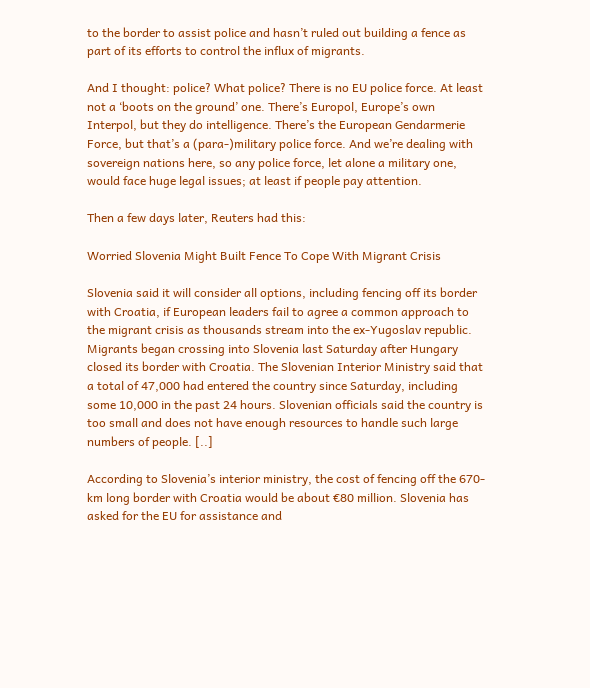to the border to assist police and hasn’t ruled out building a fence as part of its efforts to control the influx of migrants.

And I thought: police? What police? There is no EU police force. At least not a ‘boots on the ground’ one. There’s Europol, Europe’s own Interpol, but they do intelligence. There’s the European Gendarmerie Force, but that’s a (para-)military police force. And we’re dealing with sovereign nations here, so any police force, let alone a military one, would face huge legal issues; at least if people pay attention.

Then a few days later, Reuters had this:

Worried Slovenia Might Built Fence To Cope With Migrant Crisis

Slovenia said it will consider all options, including fencing off its border with Croatia, if European leaders fail to agree a common approach to the migrant crisis as thousands stream into the ex-Yugoslav republic. Migrants began crossing into Slovenia last Saturday after Hungary closed its border with Croatia. The Slovenian Interior Ministry said that a total of 47,000 had entered the country since Saturday, including some 10,000 in the past 24 hours. Slovenian officials said the country is too small and does not have enough resources to handle such large numbers of people. [..]

According to Slovenia’s interior ministry, the cost of fencing off the 670-km long border with Croatia would be about €80 million. Slovenia has asked for the EU for assistance and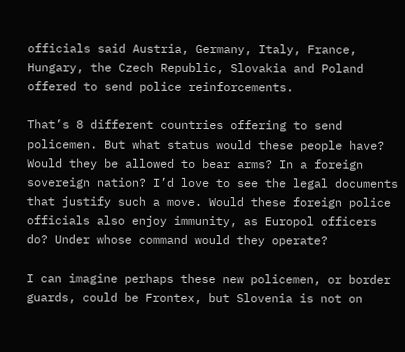officials said Austria, Germany, Italy, France, Hungary, the Czech Republic, Slovakia and Poland offered to send police reinforcements.

That’s 8 different countries offering to send policemen. But what status would these people have? Would they be allowed to bear arms? In a foreign sovereign nation? I’d love to see the legal documents that justify such a move. Would these foreign police officials also enjoy immunity, as Europol officers do? Under whose command would they operate?

I can imagine perhaps these new policemen, or border guards, could be Frontex, but Slovenia is not on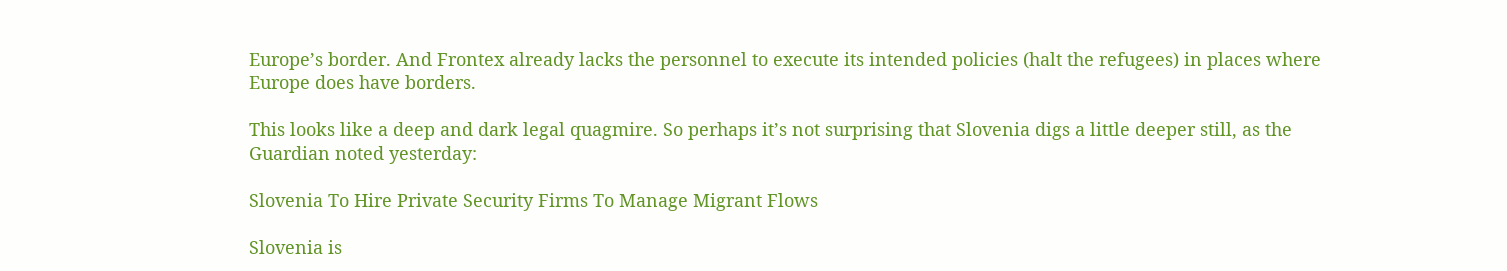Europe’s border. And Frontex already lacks the personnel to execute its intended policies (halt the refugees) in places where Europe does have borders.

This looks like a deep and dark legal quagmire. So perhaps it’s not surprising that Slovenia digs a little deeper still, as the Guardian noted yesterday:

Slovenia To Hire Private Security Firms To Manage Migrant Flows

Slovenia is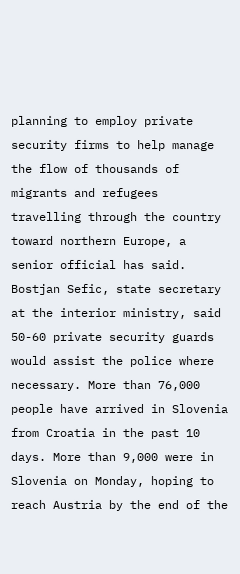planning to employ private security firms to help manage the flow of thousands of migrants and refugees travelling through the country toward northern Europe, a senior official has said. Bostjan Sefic, state secretary at the interior ministry, said 50-60 private security guards would assist the police where necessary. More than 76,000 people have arrived in Slovenia from Croatia in the past 10 days. More than 9,000 were in Slovenia on Monday, hoping to reach Austria by the end of the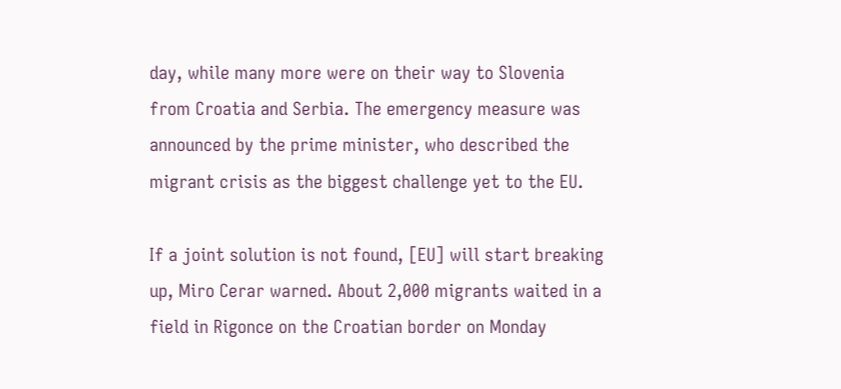day, while many more were on their way to Slovenia from Croatia and Serbia. The emergency measure was announced by the prime minister, who described the migrant crisis as the biggest challenge yet to the EU.

If a joint solution is not found, [EU] will start breaking up, Miro Cerar warned. About 2,000 migrants waited in a field in Rigonce on the Croatian border on Monday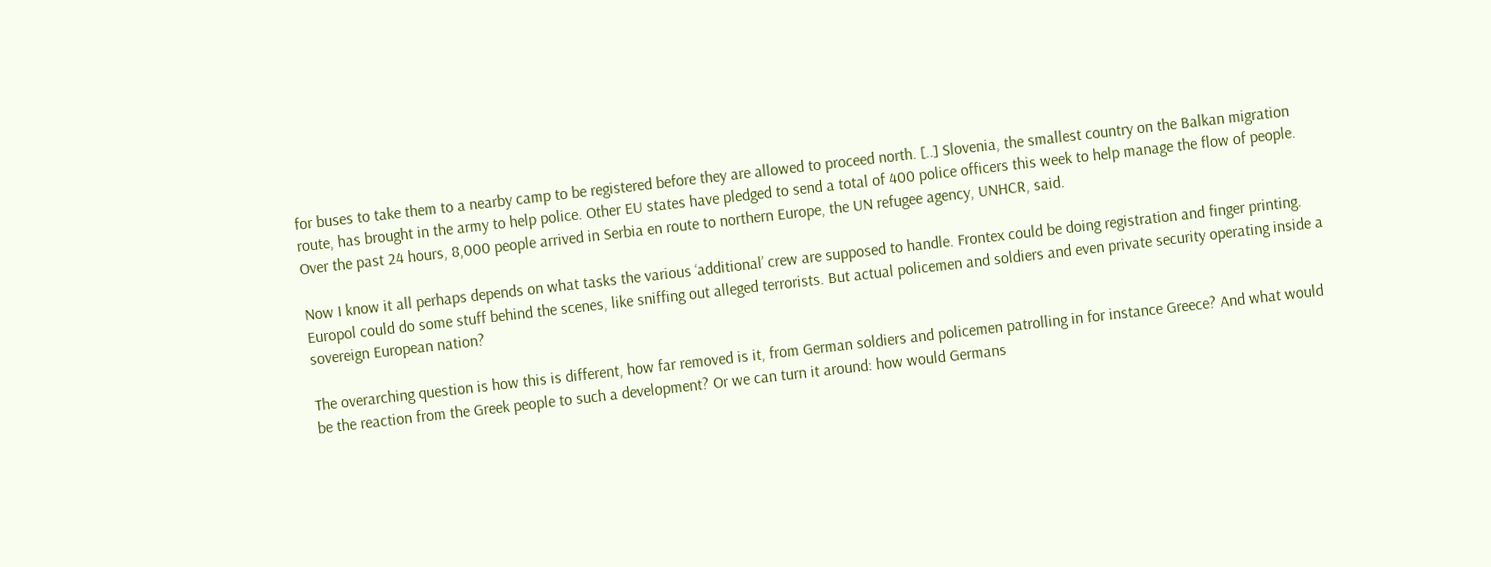for buses to take them to a nearby camp to be registered before they are allowed to proceed north. [..] Slovenia, the smallest country on the Balkan migration route, has brought in the army to help police. Other EU states have pledged to send a total of 400 police officers this week to help manage the flow of people. Over the past 24 hours, 8,000 people arrived in Serbia en route to northern Europe, the UN refugee agency, UNHCR, said.

Now I know it all perhaps depends on what tasks the various ‘additional’ crew are supposed to handle. Frontex could be doing registration and finger printing. Europol could do some stuff behind the scenes, like sniffing out alleged terrorists. But actual policemen and soldiers and even private security operating inside a sovereign European nation?

The overarching question is how this is different, how far removed is it, from German soldiers and policemen patrolling in for instance Greece? And what would be the reaction from the Greek people to such a development? Or we can turn it around: how would Germans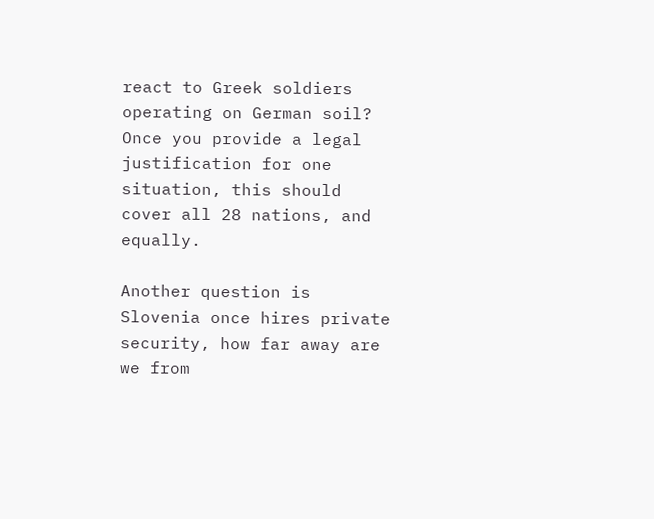react to Greek soldiers operating on German soil? Once you provide a legal justification for one situation, this should cover all 28 nations, and equally.

Another question is Slovenia once hires private security, how far away are we from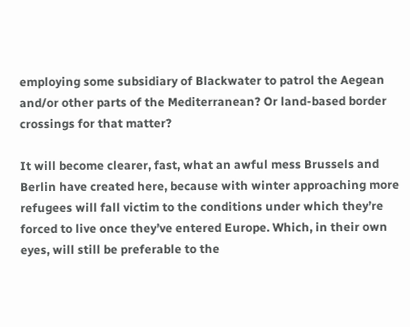employing some subsidiary of Blackwater to patrol the Aegean and/or other parts of the Mediterranean? Or land-based border crossings for that matter?

It will become clearer, fast, what an awful mess Brussels and Berlin have created here, because with winter approaching more refugees will fall victim to the conditions under which they’re forced to live once they’ve entered Europe. Which, in their own eyes, will still be preferable to the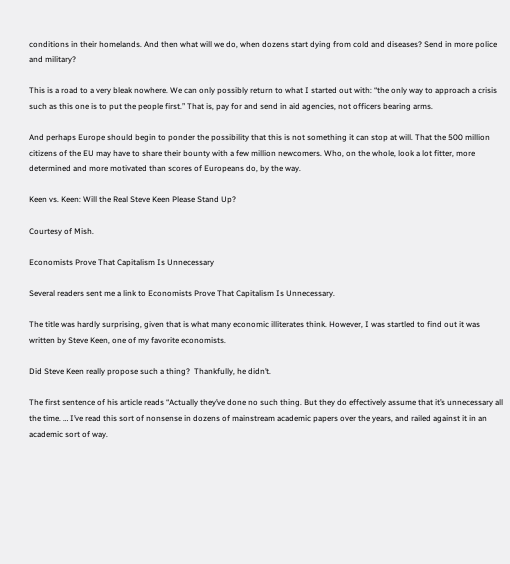conditions in their homelands. And then what will we do, when dozens start dying from cold and diseases? Send in more police and military?

This is a road to a very bleak nowhere. We can only possibly return to what I started out with: “the only way to approach a crisis such as this one is to put the people first.” That is, pay for and send in aid agencies, not officers bearing arms.

And perhaps Europe should begin to ponder the possibility that this is not something it can stop at will. That the 500 million citizens of the EU may have to share their bounty with a few million newcomers. Who, on the whole, look a lot fitter, more determined and more motivated than scores of Europeans do, by the way.

Keen vs. Keen: Will the Real Steve Keen Please Stand Up?

Courtesy of Mish.

Economists Prove That Capitalism Is Unnecessary

Several readers sent me a link to Economists Prove That Capitalism Is Unnecessary.

The title was hardly surprising, given that is what many economic illiterates think. However, I was startled to find out it was written by Steve Keen, one of my favorite economists.

Did Steve Keen really propose such a thing?  Thankfully, he didn’t.

The first sentence of his article reads “Actually they’ve done no such thing. But they do effectively assume that it’s unnecessary all the time. … I’ve read this sort of nonsense in dozens of mainstream academic papers over the years, and railed against it in an academic sort of way.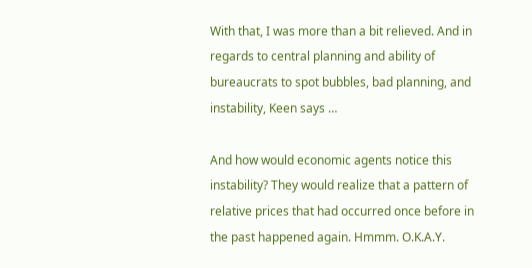With that, I was more than a bit relieved. And in regards to central planning and ability of bureaucrats to spot bubbles, bad planning, and instability, Keen says …

And how would economic agents notice this instability? They would realize that a pattern of relative prices that had occurred once before in the past happened again. Hmmm. O.K.A.Y.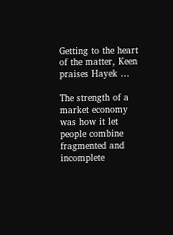Getting to the heart of the matter, Keen praises Hayek …

The strength of a market economy was how it let people combine fragmented and incomplete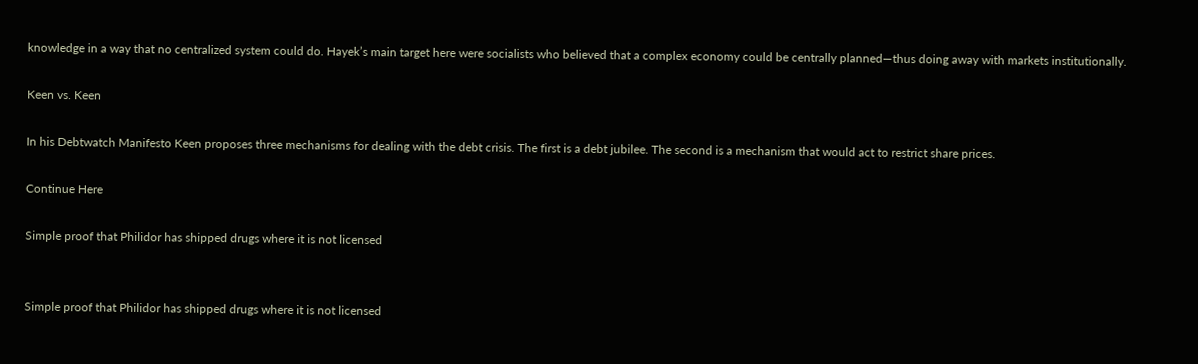knowledge in a way that no centralized system could do. Hayek’s main target here were socialists who believed that a complex economy could be centrally planned—thus doing away with markets institutionally.

Keen vs. Keen

In his Debtwatch Manifesto Keen proposes three mechanisms for dealing with the debt crisis. The first is a debt jubilee. The second is a mechanism that would act to restrict share prices.

Continue Here

Simple proof that Philidor has shipped drugs where it is not licensed


Simple proof that Philidor has shipped drugs where it is not licensed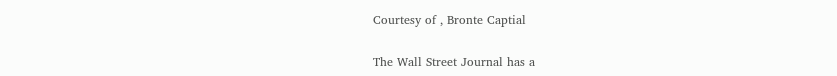Courtesy of , Bronte Captial

The Wall Street Journal has a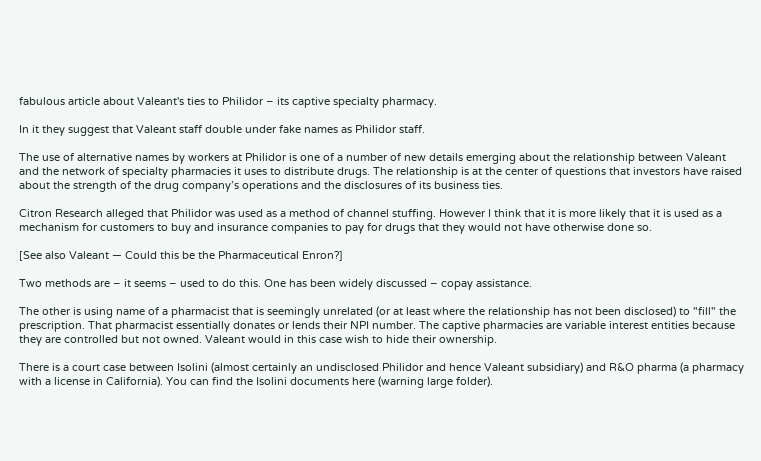fabulous article about Valeant's ties to Philidor – its captive specialty pharmacy.

In it they suggest that Valeant staff double under fake names as Philidor staff.

The use of alternative names by workers at Philidor is one of a number of new details emerging about the relationship between Valeant and the network of specialty pharmacies it uses to distribute drugs. The relationship is at the center of questions that investors have raised about the strength of the drug company’s operations and the disclosures of its business ties.

Citron Research alleged that Philidor was used as a method of channel stuffing. However I think that it is more likely that it is used as a mechanism for customers to buy and insurance companies to pay for drugs that they would not have otherwise done so.

[See also Valeant — Could this be the Pharmaceutical Enron?]

Two methods are – it seems – used to do this. One has been widely discussed – copay assistance.

The other is using name of a pharmacist that is seemingly unrelated (or at least where the relationship has not been disclosed) to "fill" the prescription. That pharmacist essentially donates or lends their NPI number. The captive pharmacies are variable interest entities because they are controlled but not owned. Valeant would in this case wish to hide their ownership.

There is a court case between Isolini (almost certainly an undisclosed Philidor and hence Valeant subsidiary) and R&O pharma (a pharmacy with a license in California). You can find the Isolini documents here (warning large folder).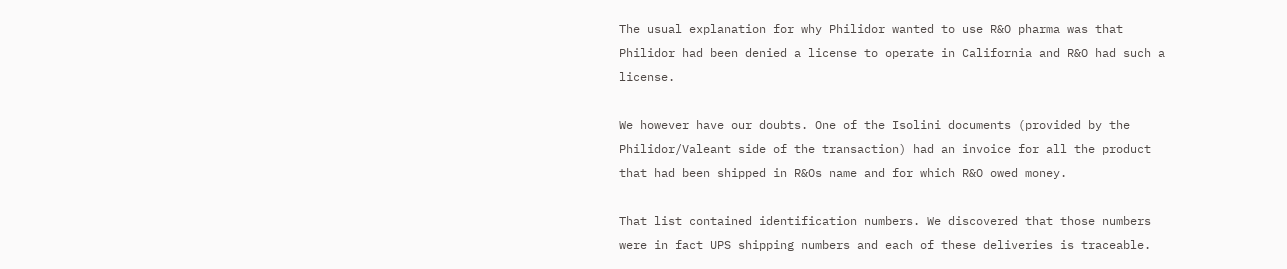The usual explanation for why Philidor wanted to use R&O pharma was that Philidor had been denied a license to operate in California and R&O had such a license.

We however have our doubts. One of the Isolini documents (provided by the Philidor/Valeant side of the transaction) had an invoice for all the product that had been shipped in R&Os name and for which R&O owed money.

That list contained identification numbers. We discovered that those numbers were in fact UPS shipping numbers and each of these deliveries is traceable.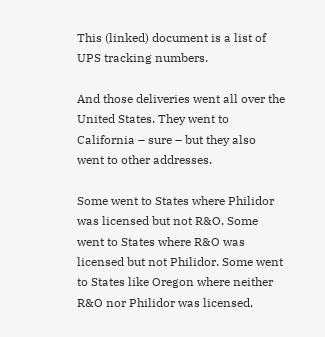This (linked) document is a list of UPS tracking numbers.

And those deliveries went all over the United States. They went to California – sure – but they also went to other addresses.

Some went to States where Philidor was licensed but not R&O. Some went to States where R&O was licensed but not Philidor. Some went to States like Oregon where neither R&O nor Philidor was licensed.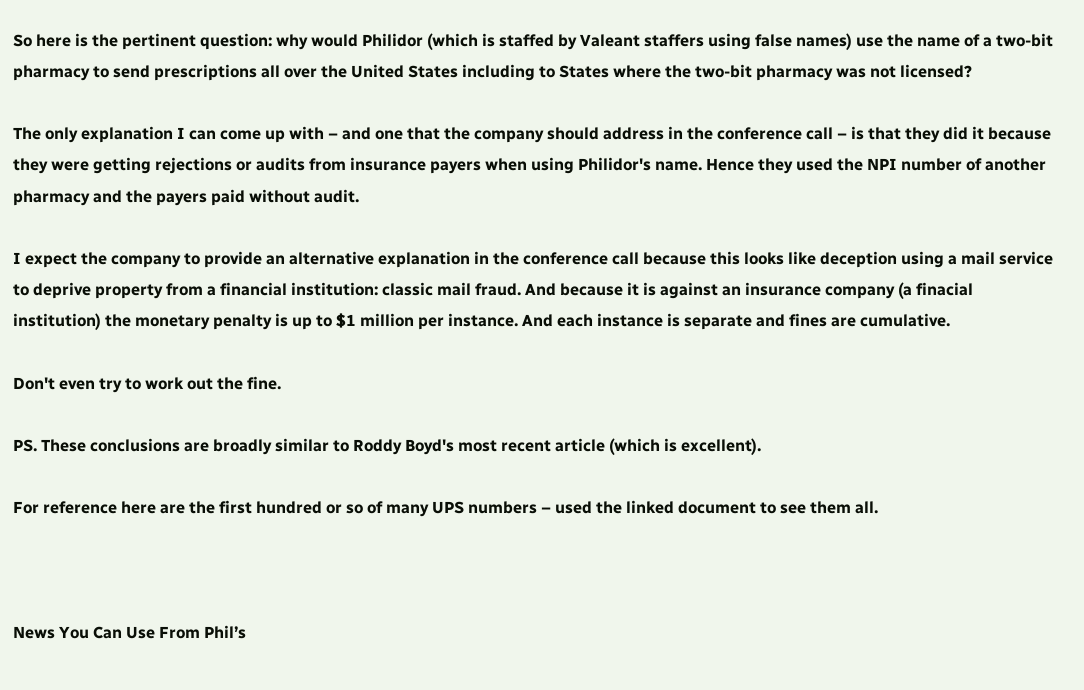So here is the pertinent question: why would Philidor (which is staffed by Valeant staffers using false names) use the name of a two-bit pharmacy to send prescriptions all over the United States including to States where the two-bit pharmacy was not licensed?

The only explanation I can come up with – and one that the company should address in the conference call – is that they did it because they were getting rejections or audits from insurance payers when using Philidor's name. Hence they used the NPI number of another pharmacy and the payers paid without audit.

I expect the company to provide an alternative explanation in the conference call because this looks like deception using a mail service to deprive property from a financial institution: classic mail fraud. And because it is against an insurance company (a finacial institution) the monetary penalty is up to $1 million per instance. And each instance is separate and fines are cumulative.

Don't even try to work out the fine.

PS. These conclusions are broadly similar to Roddy Boyd's most recent article (which is excellent).

For reference here are the first hundred or so of many UPS numbers – used the linked document to see them all.



News You Can Use From Phil’s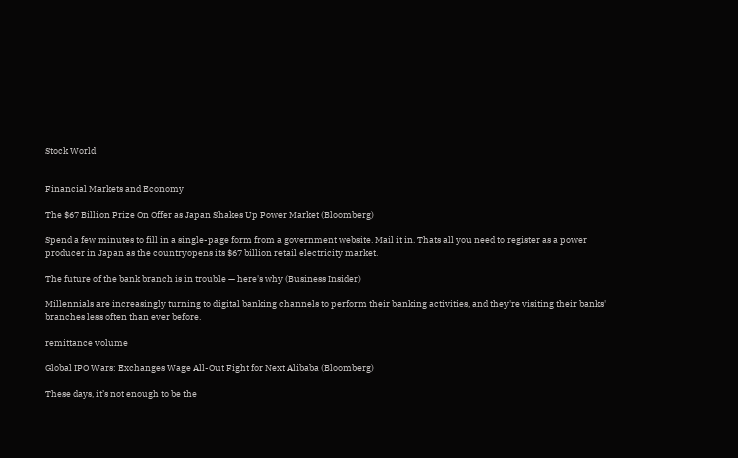Stock World


Financial Markets and Economy

The $67 Billion Prize On Offer as Japan Shakes Up Power Market (Bloomberg)

Spend a few minutes to fill in a single-page form from a government website. Mail it in. Thats all you need to register as a power producer in Japan as the countryopens its $67 billion retail electricity market.

The future of the bank branch is in trouble — here's why (Business Insider)

Millennials are increasingly turning to digital banking channels to perform their banking activities, and they're visiting their banks' branches less often than ever before.

remittance volume

Global IPO Wars: Exchanges Wage All-Out Fight for Next Alibaba (Bloomberg)

These days, it’s not enough to be the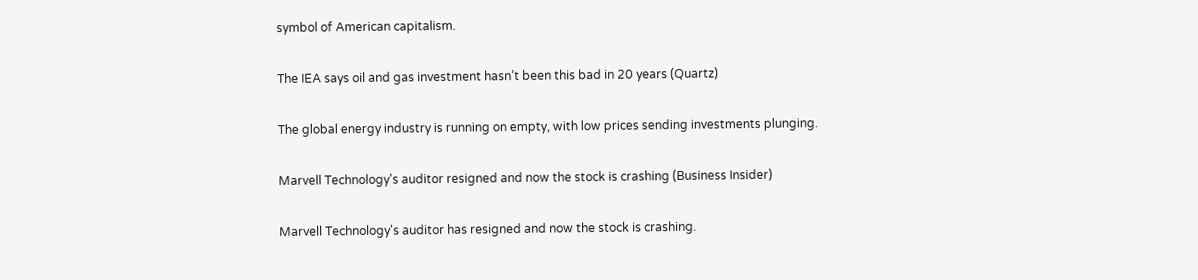symbol of American capitalism.

The IEA says oil and gas investment hasn’t been this bad in 20 years (Quartz)

The global energy industry is running on empty, with low prices sending investments plunging.

Marvell Technology's auditor resigned and now the stock is crashing (Business Insider)

Marvell Technology's auditor has resigned and now the stock is crashing.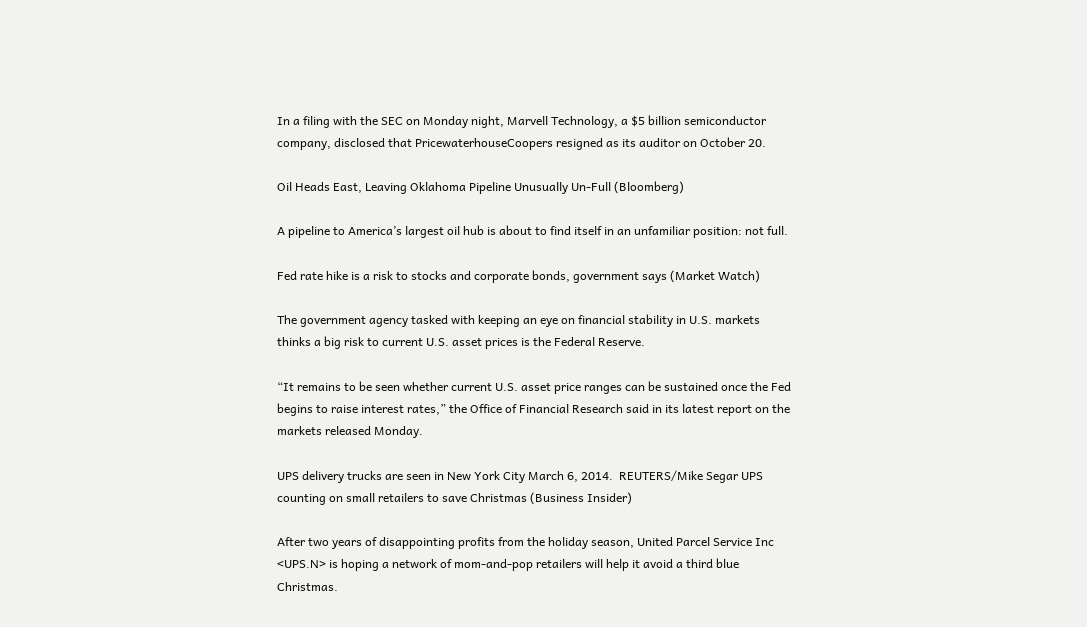In a filing with the SEC on Monday night, Marvell Technology, a $5 billion semiconductor company, disclosed that PricewaterhouseCoopers resigned as its auditor on October 20.

Oil Heads East, Leaving Oklahoma Pipeline Unusually Un-Full (Bloomberg)

A pipeline to America’s largest oil hub is about to find itself in an unfamiliar position: not full.

Fed rate hike is a risk to stocks and corporate bonds, government says (Market Watch)

The government agency tasked with keeping an eye on financial stability in U.S. markets thinks a big risk to current U.S. asset prices is the Federal Reserve.

“It remains to be seen whether current U.S. asset price ranges can be sustained once the Fed begins to raise interest rates,” the Office of Financial Research said in its latest report on the markets released Monday.

UPS delivery trucks are seen in New York City March 6, 2014.  REUTERS/Mike Segar UPS counting on small retailers to save Christmas (Business Insider)

After two years of disappointing profits from the holiday season, United Parcel Service Inc <UPS.N> is hoping a network of mom-and-pop retailers will help it avoid a third blue Christmas.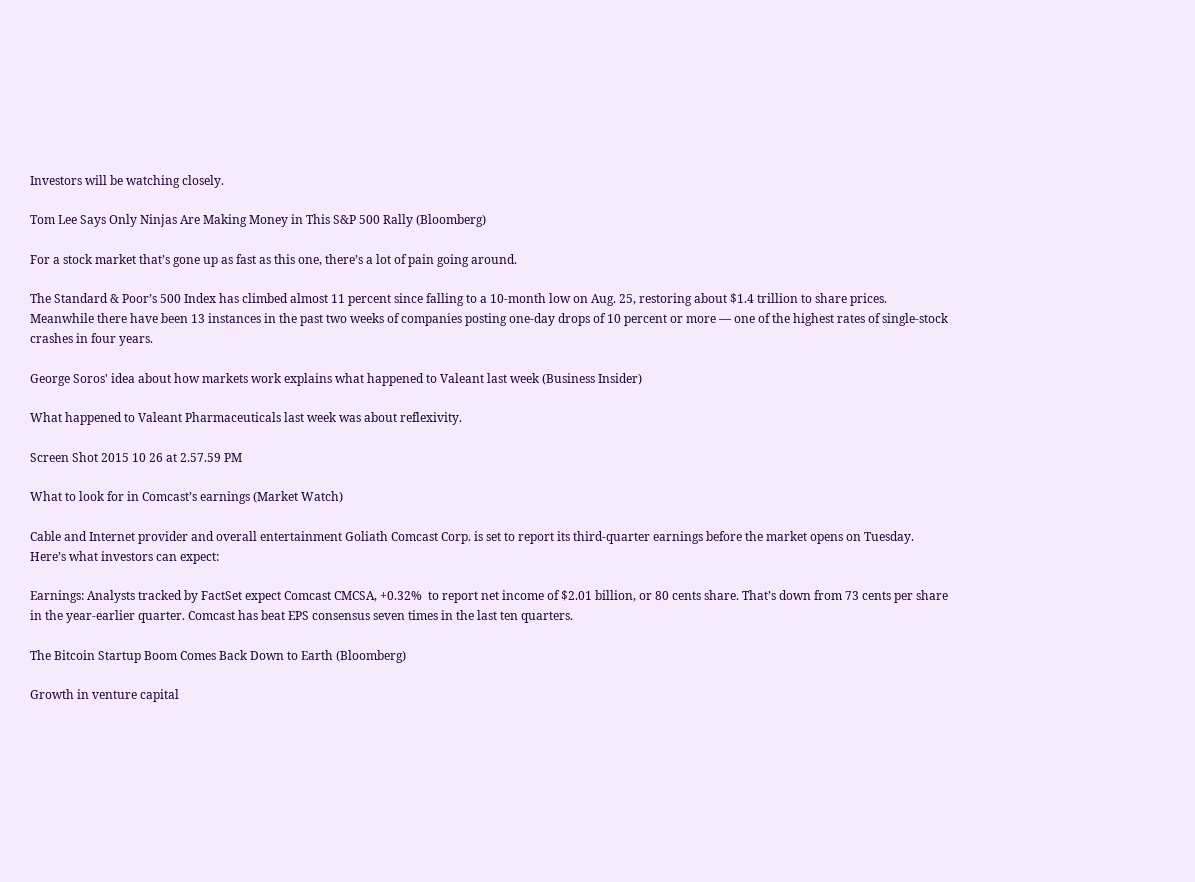Investors will be watching closely.

Tom Lee Says Only Ninjas Are Making Money in This S&P 500 Rally (Bloomberg)

For a stock market that’s gone up as fast as this one, there’s a lot of pain going around.

The Standard & Poor’s 500 Index has climbed almost 11 percent since falling to a 10-month low on Aug. 25, restoring about $1.4 trillion to share prices. Meanwhile there have been 13 instances in the past two weeks of companies posting one-day drops of 10 percent or more — one of the highest rates of single-stock crashes in four years.

George Soros' idea about how markets work explains what happened to Valeant last week (Business Insider)

What happened to Valeant Pharmaceuticals last week was about reflexivity.

Screen Shot 2015 10 26 at 2.57.59 PM

What to look for in Comcast’s earnings (Market Watch)

Cable and Internet provider and overall entertainment Goliath Comcast Corp. is set to report its third-quarter earnings before the market opens on Tuesday. Here’s what investors can expect:

Earnings: Analysts tracked by FactSet expect Comcast CMCSA, +0.32%  to report net income of $2.01 billion, or 80 cents share. That’s down from 73 cents per share in the year-earlier quarter. Comcast has beat EPS consensus seven times in the last ten quarters.

The Bitcoin Startup Boom Comes Back Down to Earth (Bloomberg)

Growth in venture capital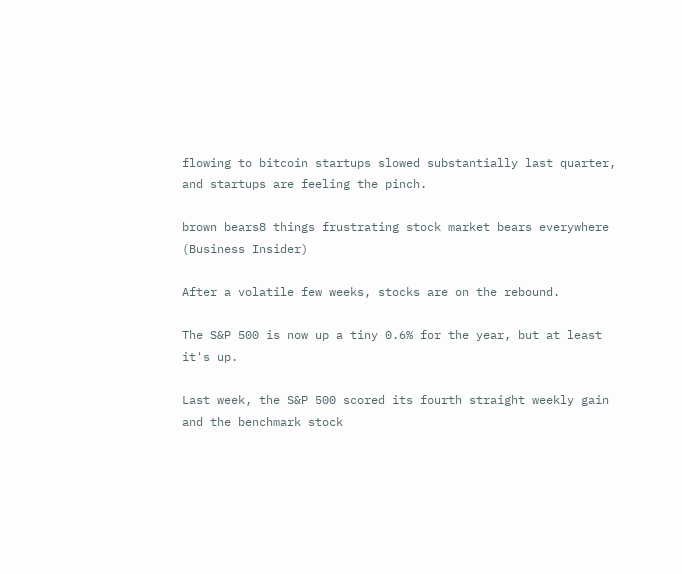flowing to bitcoin startups slowed substantially last quarter, and startups are feeling the pinch.

brown bears8 things frustrating stock market bears everywhere (Business Insider)

After a volatile few weeks, stocks are on the rebound.

The S&P 500 is now up a tiny 0.6% for the year, but at least it's up.

Last week, the S&P 500 scored its fourth straight weekly gain and the benchmark stock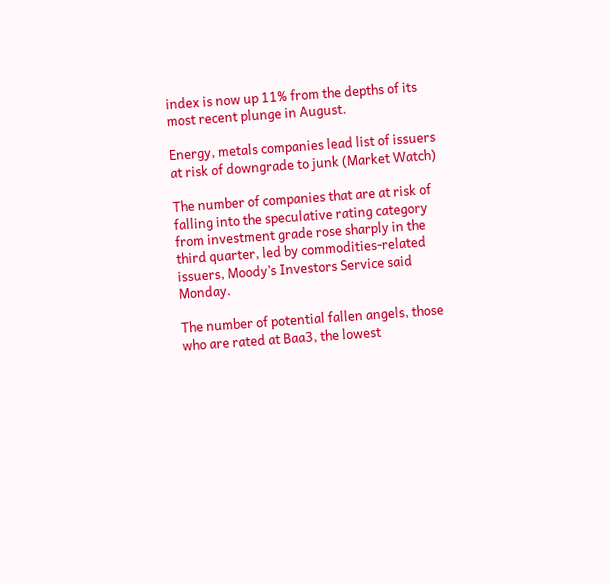index is now up 11% from the depths of its most recent plunge in August.

Energy, metals companies lead list of issuers at risk of downgrade to junk (Market Watch)

The number of companies that are at risk of falling into the speculative rating category from investment grade rose sharply in the third quarter, led by commodities-related issuers, Moody’s Investors Service said Monday.

The number of potential fallen angels, those who are rated at Baa3, the lowest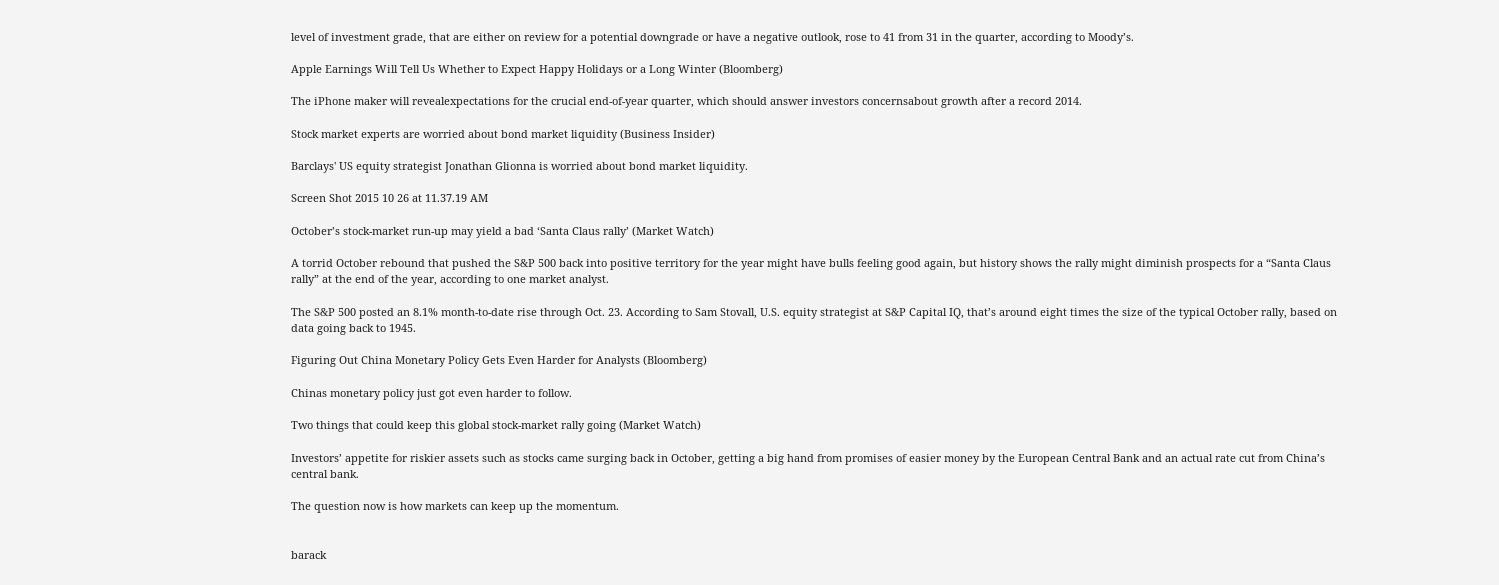level of investment grade, that are either on review for a potential downgrade or have a negative outlook, rose to 41 from 31 in the quarter, according to Moody’s.

Apple Earnings Will Tell Us Whether to Expect Happy Holidays or a Long Winter (Bloomberg)

The iPhone maker will revealexpectations for the crucial end-of-year quarter, which should answer investors concernsabout growth after a record 2014.

Stock market experts are worried about bond market liquidity (Business Insider)

Barclays' US equity strategist Jonathan Glionna is worried about bond market liquidity.

Screen Shot 2015 10 26 at 11.37.19 AM

October’s stock-market run-up may yield a bad ‘Santa Claus rally’ (Market Watch)

A torrid October rebound that pushed the S&P 500 back into positive territory for the year might have bulls feeling good again, but history shows the rally might diminish prospects for a “Santa Claus rally” at the end of the year, according to one market analyst.

The S&P 500 posted an 8.1% month-to-date rise through Oct. 23. According to Sam Stovall, U.S. equity strategist at S&P Capital IQ, that’s around eight times the size of the typical October rally, based on data going back to 1945.

Figuring Out China Monetary Policy Gets Even Harder for Analysts (Bloomberg)

Chinas monetary policy just got even harder to follow.

Two things that could keep this global stock-market rally going (Market Watch)

Investors’ appetite for riskier assets such as stocks came surging back in October, getting a big hand from promises of easier money by the European Central Bank and an actual rate cut from China’s central bank.

The question now is how markets can keep up the momentum.


barack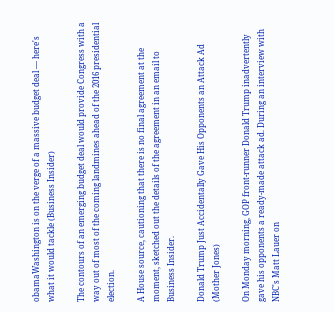obamaWashington is on the verge of a massive budget deal — here's what it would tackle (Business Insider)

The contours of an emerging budget deal would provide Congress with a way out of most of the coming landmines ahead of the 2016 presidential election.

A House source, cautioning that there is no final agreement at the moment, sketched out the details of the agreement in an email to Business Insider.

Donald Trump Just Accidentally Gave His Opponents an Attack Ad (Mother Jones)

On Monday morning, GOP front-runner Donald Trump inadvertently gave his opponents a ready-made attack ad. During an interview with NBC's Matt Lauer on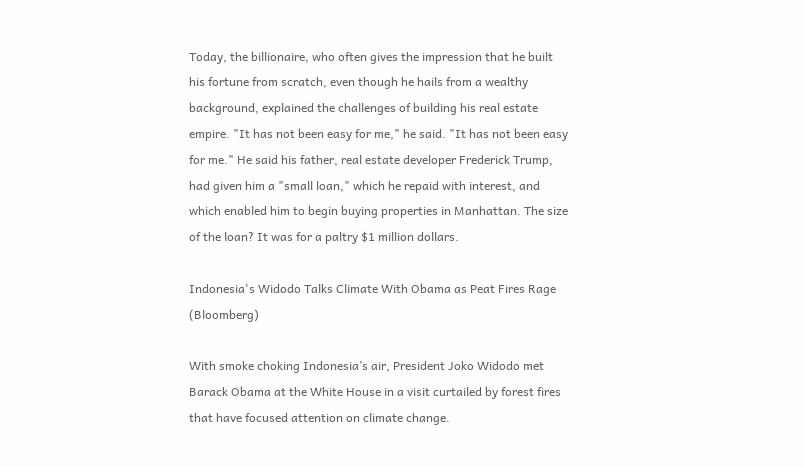Today, the billionaire, who often gives the impression that he built his fortune from scratch, even though he hails from a wealthy background, explained the challenges of building his real estate empire. "It has not been easy for me," he said. "It has not been easy for me." He said his father, real estate developer Frederick Trump, had given him a "small loan," which he repaid with interest, and which enabled him to begin buying properties in Manhattan. The size of the loan? It was for a paltry $1 million dollars.

Indonesia's Widodo Talks Climate With Obama as Peat Fires Rage (Bloomberg)

With smoke choking Indonesia’s air, President Joko Widodo met Barack Obama at the White House in a visit curtailed by forest fires that have focused attention on climate change.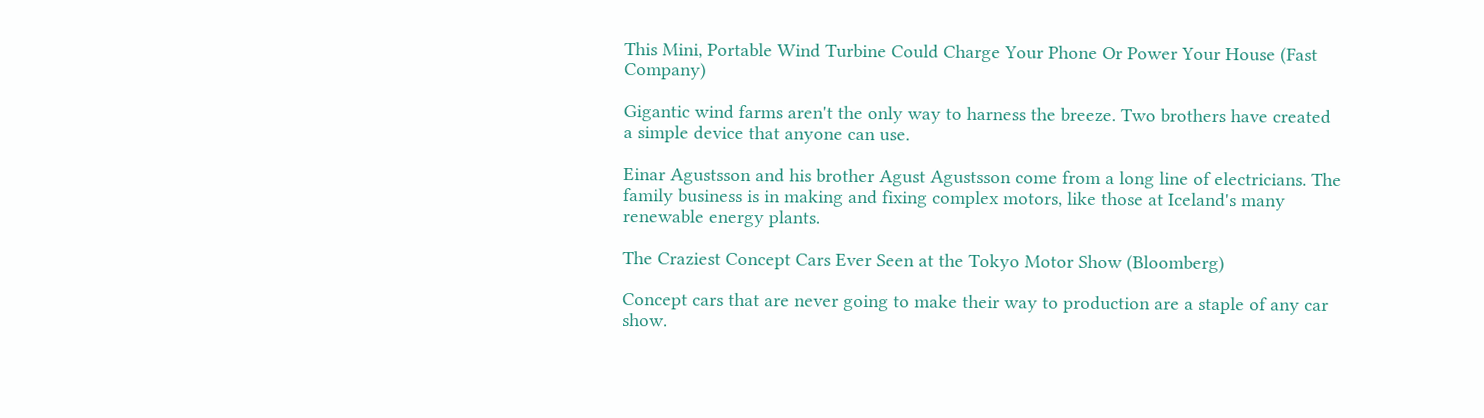This Mini, Portable Wind Turbine Could Charge Your Phone Or Power Your House (Fast Company)

Gigantic wind farms aren't the only way to harness the breeze. Two brothers have created a simple device that anyone can use.

Einar Agustsson and his brother Agust Agustsson come from a long line of electricians. The family business is in making and fixing complex motors, like those at Iceland's many renewable energy plants.

The Craziest Concept Cars Ever Seen at the Tokyo Motor Show (Bloomberg)

Concept cars that are never going to make their way to production are a staple of any car show.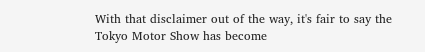With that disclaimer out of the way, it's fair to say the Tokyo Motor Show has become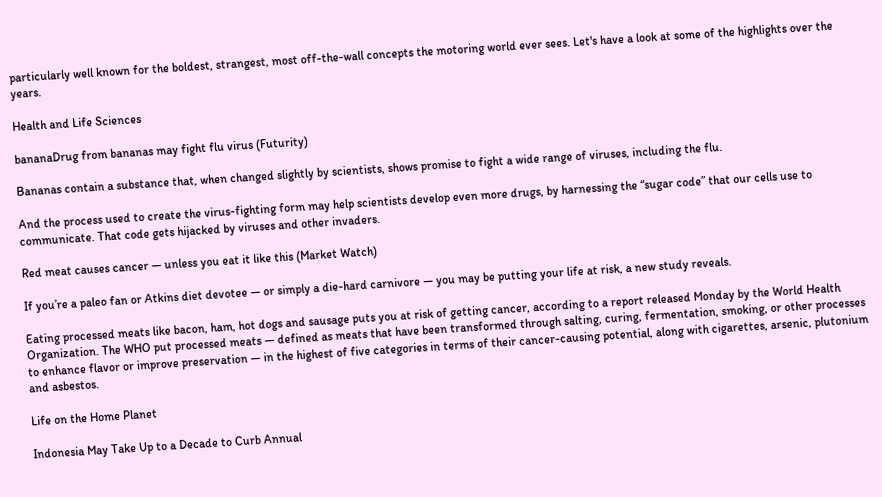particularly well known for the boldest, strangest, most off-the-wall concepts the motoring world ever sees. Let's have a look at some of the highlights over the years.

Health and Life Sciences

bananaDrug from bananas may fight flu virus (Futurity)

Bananas contain a substance that, when changed slightly by scientists, shows promise to fight a wide range of viruses, including the flu.

And the process used to create the virus-fighting form may help scientists develop even more drugs, by harnessing the “sugar code” that our cells use to communicate. That code gets hijacked by viruses and other invaders.

Red meat causes cancer — unless you eat it like this (Market Watch)

If you’re a paleo fan or Atkins diet devotee — or simply a die-hard carnivore — you may be putting your life at risk, a new study reveals.

Eating processed meats like bacon, ham, hot dogs and sausage puts you at risk of getting cancer, according to a report released Monday by the World Health Organization. The WHO put processed meats — defined as meats that have been transformed through salting, curing, fermentation, smoking, or other processes to enhance flavor or improve preservation — in the highest of five categories in terms of their cancer-causing potential, along with cigarettes, arsenic, plutonium and asbestos.

Life on the Home Planet

Indonesia May Take Up to a Decade to Curb Annual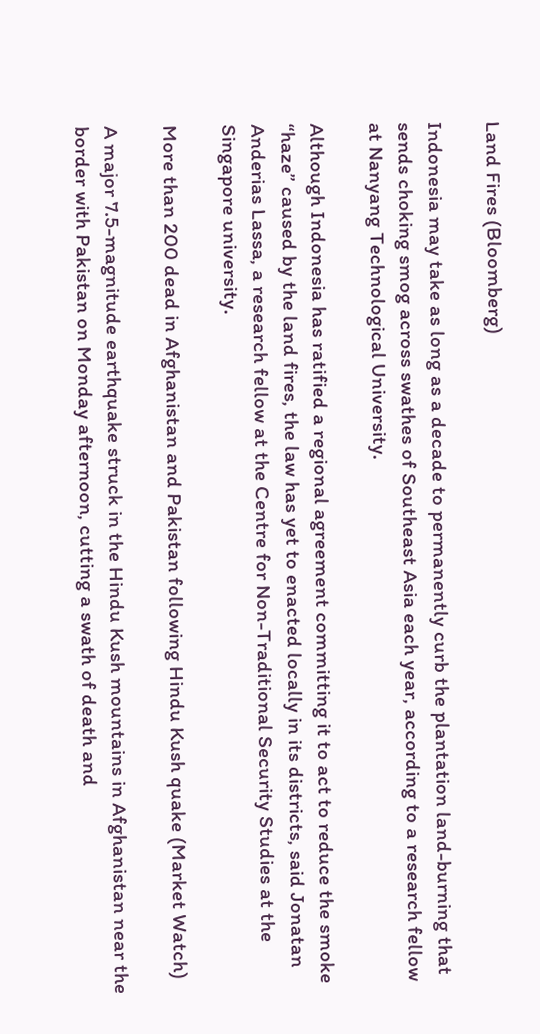Land Fires (Bloomberg)

Indonesia may take as long as a decade to permanently curb the plantation land-burning that sends choking smog across swathes of Southeast Asia each year, according to a research fellow at Nanyang Technological University.

Although Indonesia has ratified a regional agreement committing it to act to reduce the smoke “haze” caused by the land fires, the law has yet to enacted locally in its districts, said Jonatan Anderias Lassa, a research fellow at the Centre for Non-Traditional Security Studies at the Singapore university.

More than 200 dead in Afghanistan and Pakistan following Hindu Kush quake (Market Watch)

A major 7.5-magnitude earthquake struck in the Hindu Kush mountains in Afghanistan near the border with Pakistan on Monday afternoon, cutting a swath of death and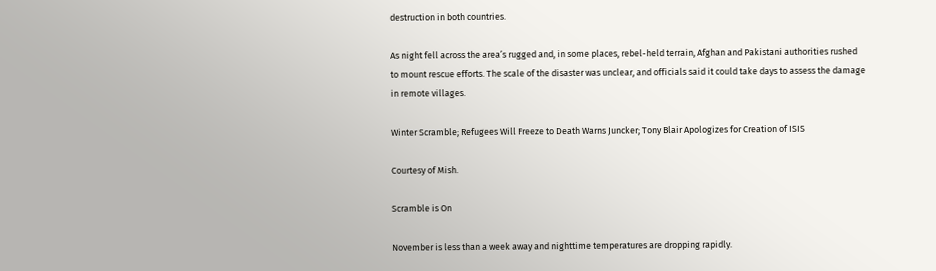destruction in both countries.

As night fell across the area’s rugged and, in some places, rebel-held terrain, Afghan and Pakistani authorities rushed to mount rescue efforts. The scale of the disaster was unclear, and officials said it could take days to assess the damage in remote villages.

Winter Scramble; Refugees Will Freeze to Death Warns Juncker; Tony Blair Apologizes for Creation of ISIS

Courtesy of Mish.

Scramble is On

November is less than a week away and nighttime temperatures are dropping rapidly.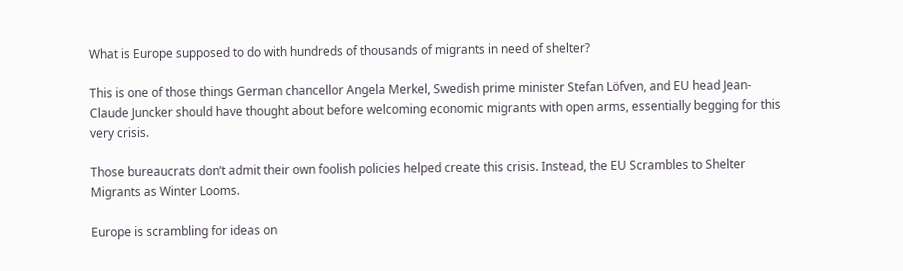What is Europe supposed to do with hundreds of thousands of migrants in need of shelter?

This is one of those things German chancellor Angela Merkel, Swedish prime minister Stefan Löfven, and EU head Jean-Claude Juncker should have thought about before welcoming economic migrants with open arms, essentially begging for this very crisis.

Those bureaucrats don’t admit their own foolish policies helped create this crisis. Instead, the EU Scrambles to Shelter Migrants as Winter Looms.

Europe is scrambling for ideas on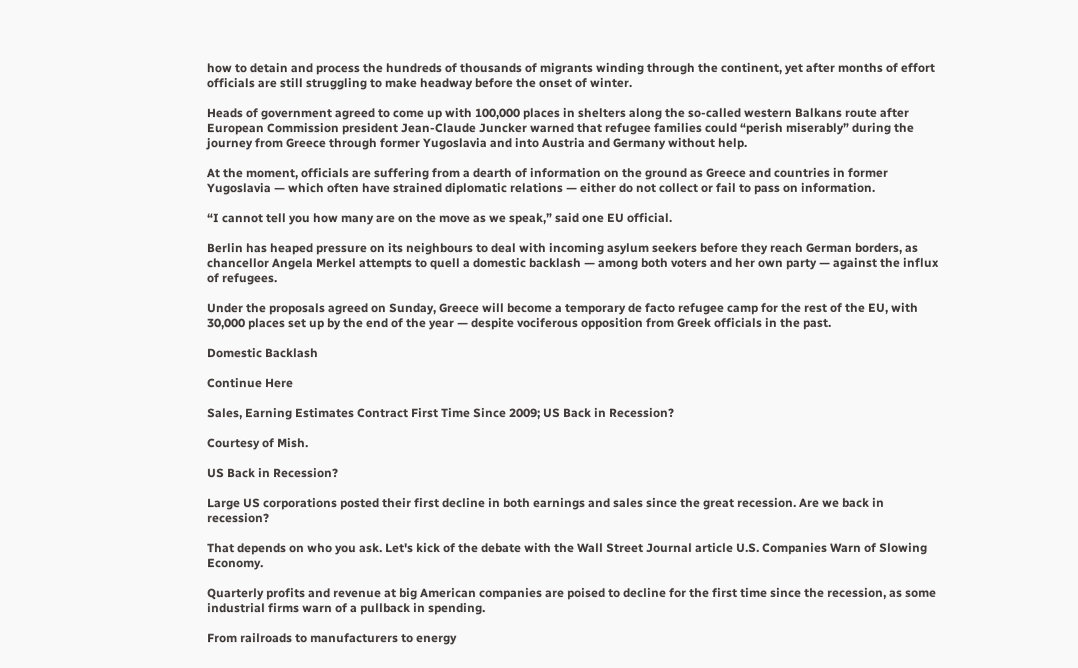how to detain and process the hundreds of thousands of migrants winding through the continent, yet after months of effort officials are still struggling to make headway before the onset of winter.

Heads of government agreed to come up with 100,000 places in shelters along the so-called western Balkans route after European Commission president Jean-Claude Juncker warned that refugee families could “perish miserably” during the journey from Greece through former Yugoslavia and into Austria and Germany without help.

At the moment, officials are suffering from a dearth of information on the ground as Greece and countries in former Yugoslavia — which often have strained diplomatic relations — either do not collect or fail to pass on information.

“I cannot tell you how many are on the move as we speak,” said one EU official.

Berlin has heaped pressure on its neighbours to deal with incoming asylum seekers before they reach German borders, as chancellor Angela Merkel attempts to quell a domestic backlash — among both voters and her own party — against the influx of refugees.

Under the proposals agreed on Sunday, Greece will become a temporary de facto refugee camp for the rest of the EU, with 30,000 places set up by the end of the year — despite vociferous opposition from Greek officials in the past.

Domestic Backlash

Continue Here

Sales, Earning Estimates Contract First Time Since 2009; US Back in Recession?

Courtesy of Mish.

US Back in Recession?

Large US corporations posted their first decline in both earnings and sales since the great recession. Are we back in recession?

That depends on who you ask. Let's kick of the debate with the Wall Street Journal article U.S. Companies Warn of Slowing Economy.

Quarterly profits and revenue at big American companies are poised to decline for the first time since the recession, as some industrial firms warn of a pullback in spending.

From railroads to manufacturers to energy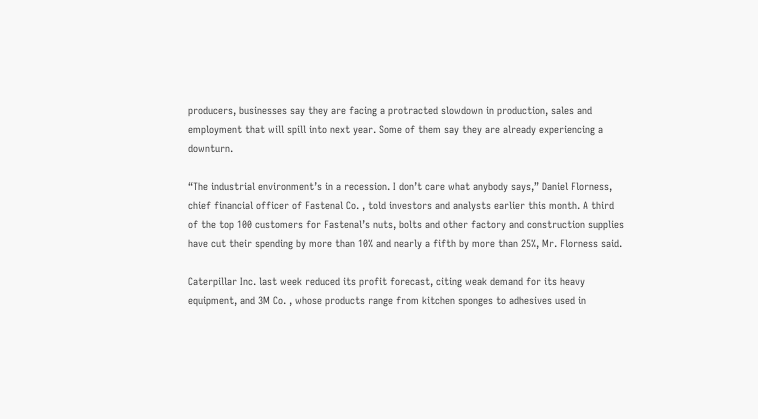producers, businesses say they are facing a protracted slowdown in production, sales and employment that will spill into next year. Some of them say they are already experiencing a downturn.

“The industrial environment’s in a recession. I don’t care what anybody says,” Daniel Florness, chief financial officer of Fastenal Co. , told investors and analysts earlier this month. A third of the top 100 customers for Fastenal’s nuts, bolts and other factory and construction supplies have cut their spending by more than 10% and nearly a fifth by more than 25%, Mr. Florness said.

Caterpillar Inc. last week reduced its profit forecast, citing weak demand for its heavy equipment, and 3M Co. , whose products range from kitchen sponges to adhesives used in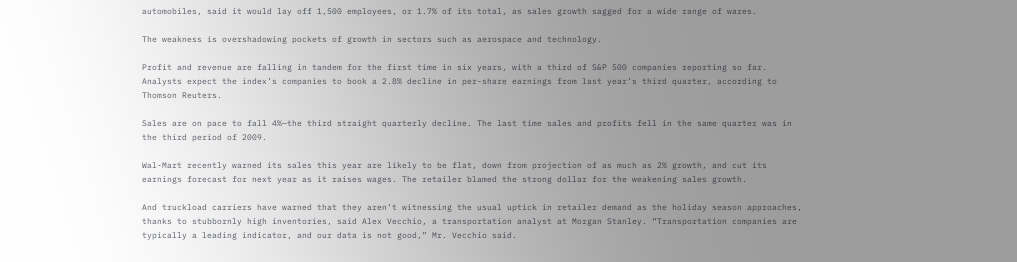automobiles, said it would lay off 1,500 employees, or 1.7% of its total, as sales growth sagged for a wide range of wares.

The weakness is overshadowing pockets of growth in sectors such as aerospace and technology.

Profit and revenue are falling in tandem for the first time in six years, with a third of S&P 500 companies reporting so far. Analysts expect the index’s companies to book a 2.8% decline in per-share earnings from last year’s third quarter, according to Thomson Reuters.

Sales are on pace to fall 4%—the third straight quarterly decline. The last time sales and profits fell in the same quarter was in the third period of 2009.

Wal-Mart recently warned its sales this year are likely to be flat, down from projection of as much as 2% growth, and cut its earnings forecast for next year as it raises wages. The retailer blamed the strong dollar for the weakening sales growth.

And truckload carriers have warned that they aren’t witnessing the usual uptick in retailer demand as the holiday season approaches, thanks to stubbornly high inventories, said Alex Vecchio, a transportation analyst at Morgan Stanley. “Transportation companies are typically a leading indicator, and our data is not good,” Mr. Vecchio said.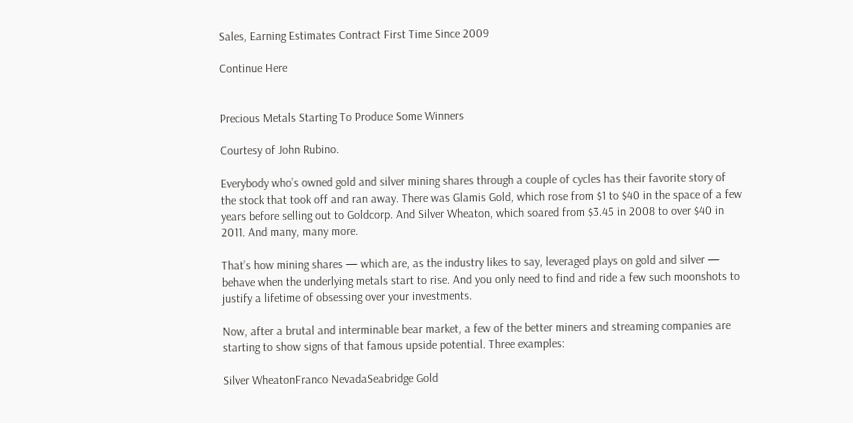Sales, Earning Estimates Contract First Time Since 2009

Continue Here


Precious Metals Starting To Produce Some Winners

Courtesy of John Rubino.

Everybody who’s owned gold and silver mining shares through a couple of cycles has their favorite story of the stock that took off and ran away. There was Glamis Gold, which rose from $1 to $40 in the space of a few years before selling out to Goldcorp. And Silver Wheaton, which soared from $3.45 in 2008 to over $40 in 2011. And many, many more.

That’s how mining shares — which are, as the industry likes to say, leveraged plays on gold and silver — behave when the underlying metals start to rise. And you only need to find and ride a few such moonshots to justify a lifetime of obsessing over your investments.

Now, after a brutal and interminable bear market, a few of the better miners and streaming companies are starting to show signs of that famous upside potential. Three examples:

Silver WheatonFranco NevadaSeabridge Gold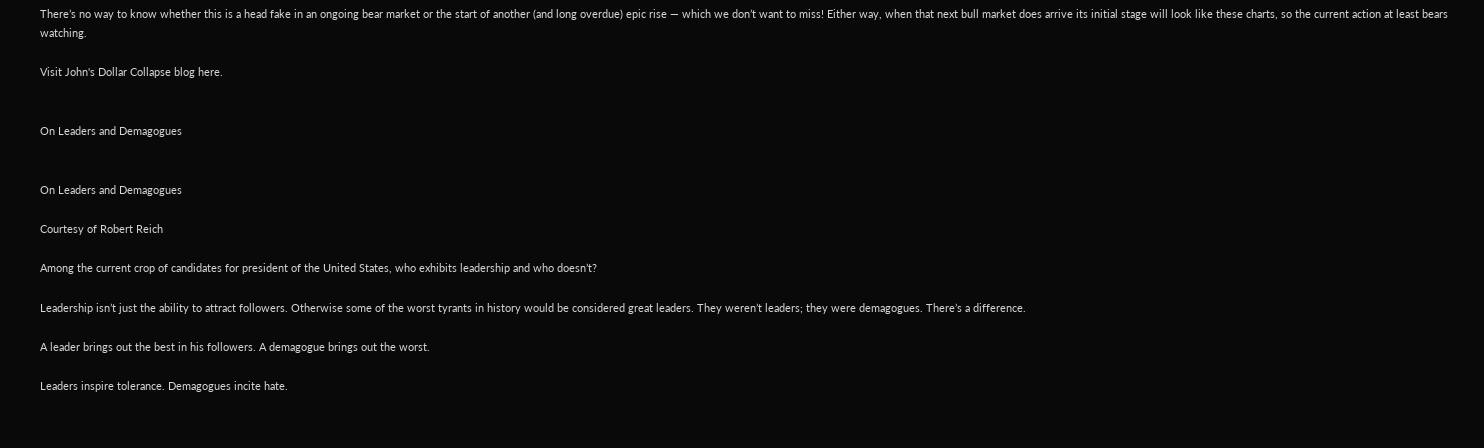There’s no way to know whether this is a head fake in an ongoing bear market or the start of another (and long overdue) epic rise — which we don’t want to miss! Either way, when that next bull market does arrive its initial stage will look like these charts, so the current action at least bears watching.

Visit John's Dollar Collapse blog here.


On Leaders and Demagogues


On Leaders and Demagogues

Courtesy of Robert Reich

Among the current crop of candidates for president of the United States, who exhibits leadership and who doesn’t?

Leadership isn’t just the ability to attract followers. Otherwise some of the worst tyrants in history would be considered great leaders. They weren’t leaders; they were demagogues. There’s a difference.

A leader brings out the best in his followers. A demagogue brings out the worst.

Leaders inspire tolerance. Demagogues incite hate.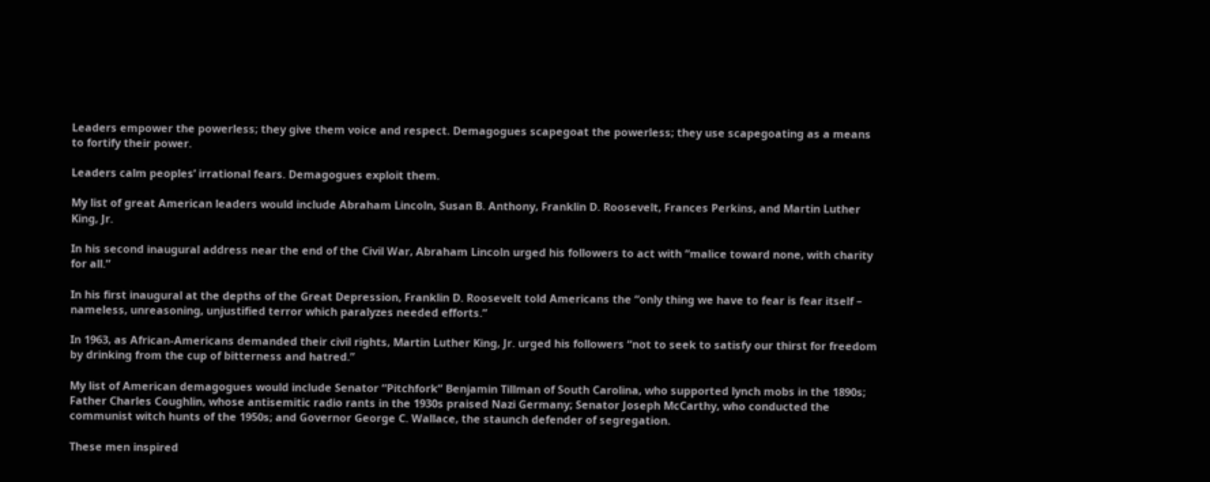Leaders empower the powerless; they give them voice and respect. Demagogues scapegoat the powerless; they use scapegoating as a means to fortify their power.

Leaders calm peoples’ irrational fears. Demagogues exploit them.

My list of great American leaders would include Abraham Lincoln, Susan B. Anthony, Franklin D. Roosevelt, Frances Perkins, and Martin Luther King, Jr.

In his second inaugural address near the end of the Civil War, Abraham Lincoln urged his followers to act with “malice toward none, with charity for all.”

In his first inaugural at the depths of the Great Depression, Franklin D. Roosevelt told Americans the “only thing we have to fear is fear itself – nameless, unreasoning, unjustified terror which paralyzes needed efforts.”

In 1963, as African-Americans demanded their civil rights, Martin Luther King, Jr. urged his followers “not to seek to satisfy our thirst for freedom by drinking from the cup of bitterness and hatred.”

My list of American demagogues would include Senator “Pitchfork” Benjamin Tillman of South Carolina, who supported lynch mobs in the 1890s; Father Charles Coughlin, whose antisemitic radio rants in the 1930s praised Nazi Germany; Senator Joseph McCarthy, who conducted the communist witch hunts of the 1950s; and Governor George C. Wallace, the staunch defender of segregation.

These men inspired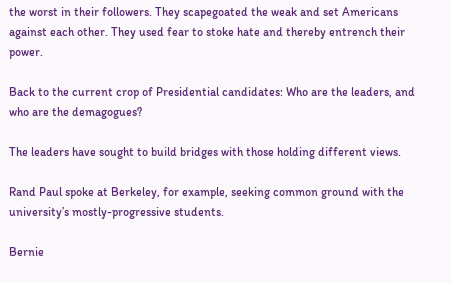the worst in their followers. They scapegoated the weak and set Americans against each other. They used fear to stoke hate and thereby entrench their power.

Back to the current crop of Presidential candidates: Who are the leaders, and who are the demagogues?

The leaders have sought to build bridges with those holding different views.

Rand Paul spoke at Berkeley, for example, seeking common ground with the university’s mostly-progressive students.

Bernie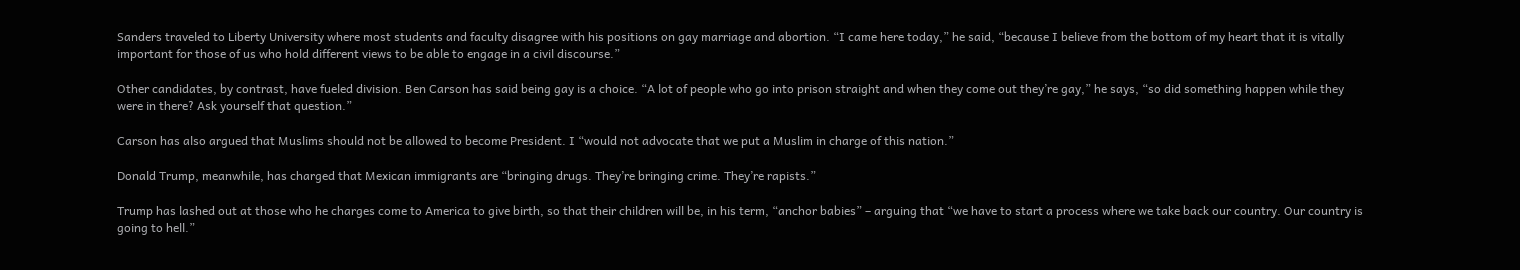Sanders traveled to Liberty University where most students and faculty disagree with his positions on gay marriage and abortion. “I came here today,” he said, “because I believe from the bottom of my heart that it is vitally important for those of us who hold different views to be able to engage in a civil discourse.”

Other candidates, by contrast, have fueled division. Ben Carson has said being gay is a choice. “A lot of people who go into prison straight and when they come out they’re gay,” he says, “so did something happen while they were in there? Ask yourself that question.”

Carson has also argued that Muslims should not be allowed to become President. I “would not advocate that we put a Muslim in charge of this nation.”

Donald Trump, meanwhile, has charged that Mexican immigrants are “bringing drugs. They’re bringing crime. They’re rapists.”

Trump has lashed out at those who he charges come to America to give birth, so that their children will be, in his term, “anchor babies” – arguing that “we have to start a process where we take back our country. Our country is going to hell.”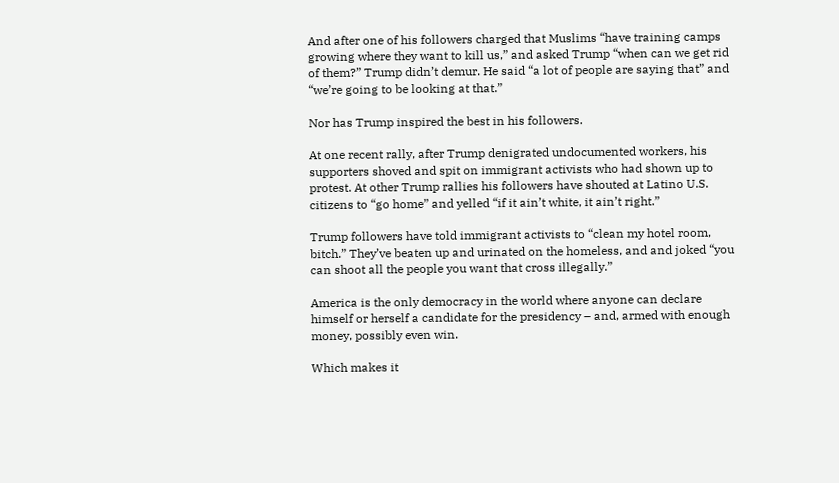And after one of his followers charged that Muslims “have training camps growing where they want to kill us,” and asked Trump “when can we get rid of them?” Trump didn’t demur. He said “a lot of people are saying that” and “we’re going to be looking at that.”

Nor has Trump inspired the best in his followers.

At one recent rally, after Trump denigrated undocumented workers, his supporters shoved and spit on immigrant activists who had shown up to protest. At other Trump rallies his followers have shouted at Latino U.S. citizens to “go home” and yelled “if it ain’t white, it ain’t right.”

Trump followers have told immigrant activists to “clean my hotel room, bitch.” They’ve beaten up and urinated on the homeless, and and joked “you can shoot all the people you want that cross illegally.”

America is the only democracy in the world where anyone can declare himself or herself a candidate for the presidency – and, armed with enough money, possibly even win.

Which makes it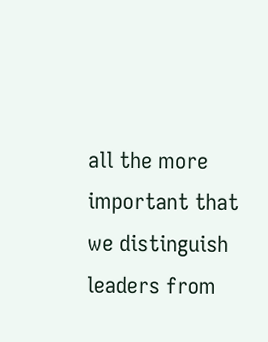all the more important that we distinguish leaders from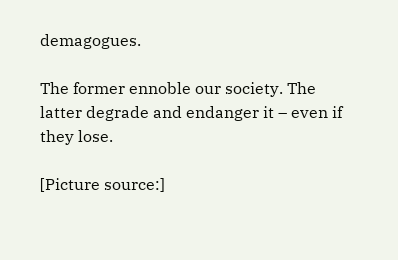demagogues.

The former ennoble our society. The latter degrade and endanger it – even if they lose.

[Picture source:]